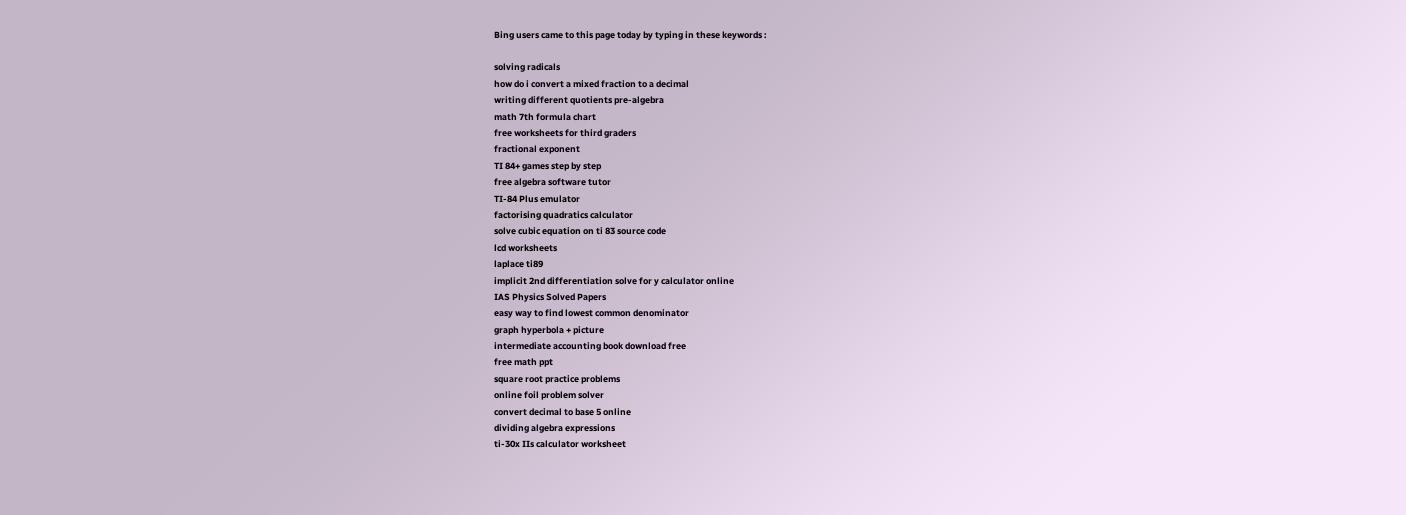Bing users came to this page today by typing in these keywords :

solving radicals
how do i convert a mixed fraction to a decimal
writing different quotients pre-algebra
math 7th formula chart
free worksheets for third graders
fractional exponent
TI 84+ games step by step
free algebra software tutor
TI-84 Plus emulator
factorising quadratics calculator
solve cubic equation on ti 83 source code
lcd worksheets
laplace ti89
implicit 2nd differentiation solve for y calculator online
IAS Physics Solved Papers
easy way to find lowest common denominator
graph hyperbola + picture
intermediate accounting book download free
free math ppt
square root practice problems
online foil problem solver
convert decimal to base 5 online
dividing algebra expressions
ti-30x IIs calculator worksheet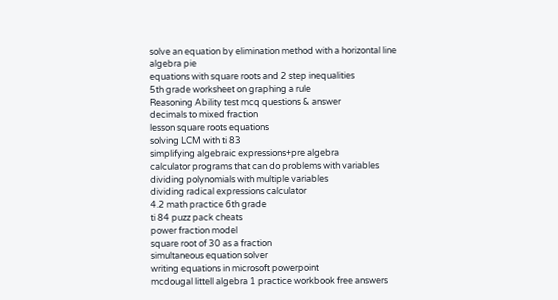solve an equation by elimination method with a horizontal line
algebra pie
equations with square roots and 2 step inequalities
5th grade worksheet on graphing a rule
Reasoning Ability test mcq questions & answer
decimals to mixed fraction
lesson square roots equations
solving LCM with ti 83
simplifying algebraic expressions+pre algebra
calculator programs that can do problems with variables
dividing polynomials with multiple variables
dividing radical expressions calculator
4.2 math practice 6th grade
ti 84 puzz pack cheats
power fraction model
square root of 30 as a fraction
simultaneous equation solver
writing equations in microsoft powerpoint
mcdougal littell algebra 1 practice workbook free answers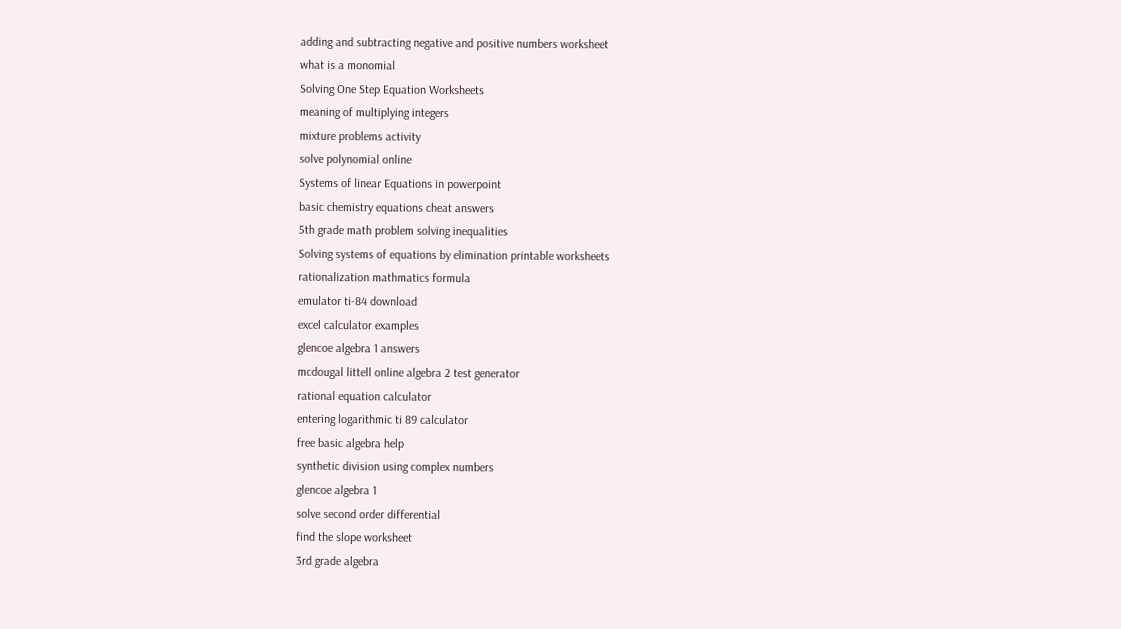adding and subtracting negative and positive numbers worksheet
what is a monomial
Solving One Step Equation Worksheets
meaning of multiplying integers
mixture problems activity
solve polynomial online
Systems of linear Equations in powerpoint
basic chemistry equations cheat answers
5th grade math problem solving inequalities
Solving systems of equations by elimination printable worksheets
rationalization mathmatics formula
emulator ti-84 download
excel calculator examples
glencoe algebra 1 answers
mcdougal littell online algebra 2 test generator
rational equation calculator
entering logarithmic ti 89 calculator
free basic algebra help
synthetic division using complex numbers
glencoe algebra 1
solve second order differential
find the slope worksheet
3rd grade algebra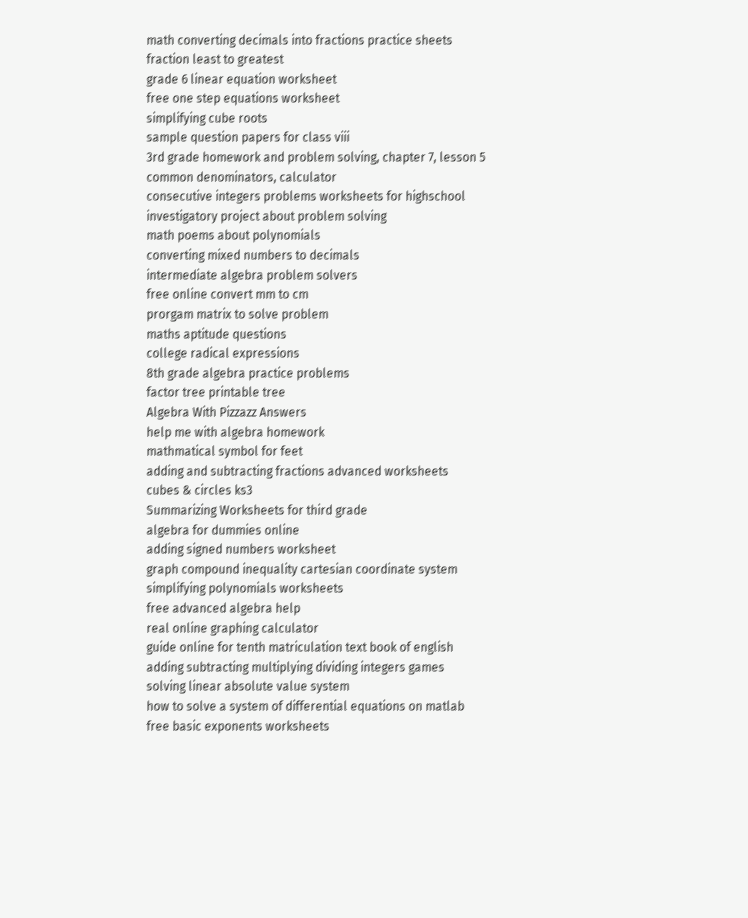math converting decimals into fractions practice sheets
fraction least to greatest
grade 6 linear equation worksheet
free one step equations worksheet
simplifying cube roots
sample question papers for class viii
3rd grade homework and problem solving, chapter 7, lesson 5
common denominators, calculator
consecutive integers problems worksheets for highschool
investigatory project about problem solving
math poems about polynomials
converting mixed numbers to decimals
intermediate algebra problem solvers
free online convert mm to cm
prorgam matrix to solve problem
maths aptitude questions
college radical expressions
8th grade algebra practice problems
factor tree printable tree
Algebra With Pizzazz Answers
help me with algebra homework
mathmatical symbol for feet
adding and subtracting fractions advanced worksheets
cubes & circles ks3
Summarizing Worksheets for third grade
algebra for dummies online
adding signed numbers worksheet
graph compound inequality cartesian coordinate system
simplifying polynomials worksheets
free advanced algebra help
real online graphing calculator
guide online for tenth matriculation text book of english
adding subtracting multiplying dividing integers games
solving linear absolute value system
how to solve a system of differential equations on matlab
free basic exponents worksheets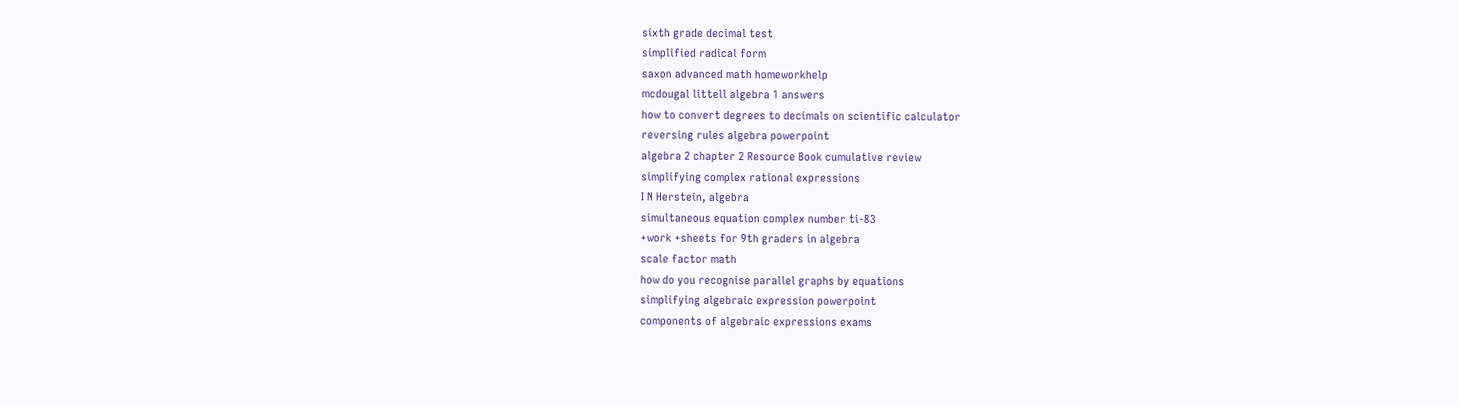sixth grade decimal test
simplified radical form
saxon advanced math homeworkhelp
mcdougal littell algebra 1 answers
how to convert degrees to decimals on scientific calculator
reversing rules algebra powerpoint
algebra 2 chapter 2 Resource Book cumulative review
simplifying complex rational expressions
I N Herstein, algebra
simultaneous equation complex number ti-83
+work +sheets for 9th graders in algebra
scale factor math
how do you recognise parallel graphs by equations
simplifying algebraic expression powerpoint
components of algebraic expressions exams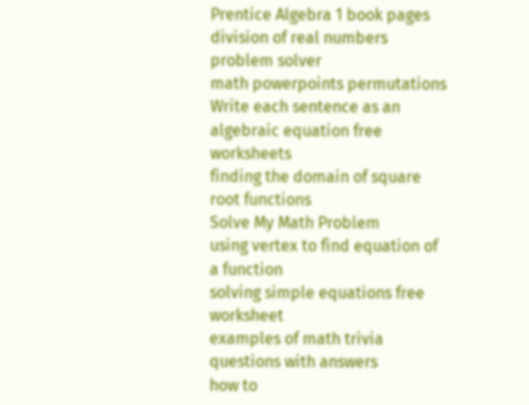Prentice Algebra 1 book pages
division of real numbers problem solver
math powerpoints permutations
Write each sentence as an algebraic equation free worksheets
finding the domain of square root functions
Solve My Math Problem
using vertex to find equation of a function
solving simple equations free worksheet
examples of math trivia questions with answers
how to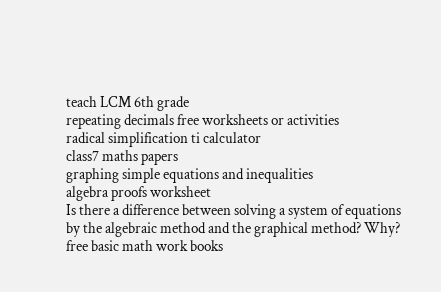teach LCM 6th grade
repeating decimals free worksheets or activities
radical simplification ti calculator
class7 maths papers
graphing simple equations and inequalities
algebra proofs worksheet
Is there a difference between solving a system of equations by the algebraic method and the graphical method? Why?
free basic math work books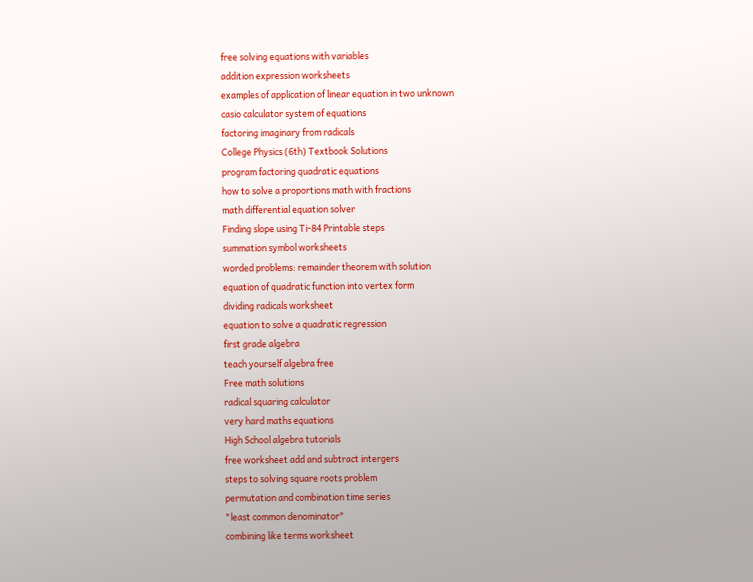free solving equations with variables
addition expression worksheets
examples of application of linear equation in two unknown
casio calculator system of equations
factoring imaginary from radicals
College Physics (6th) Textbook Solutions
program factoring quadratic equations
how to solve a proportions math with fractions
math differential equation solver
Finding slope using Ti-84 Printable steps
summation symbol worksheets
worded problems: remainder theorem with solution
equation of quadratic function into vertex form
dividing radicals worksheet
equation to solve a quadratic regression
first grade algebra
teach yourself algebra free
Free math solutions
radical squaring calculator
very hard maths equations
High School algebra tutorials
free worksheet add and subtract intergers
steps to solving square roots problem
permutation and combination time series
"least common denominator"
combining like terms worksheet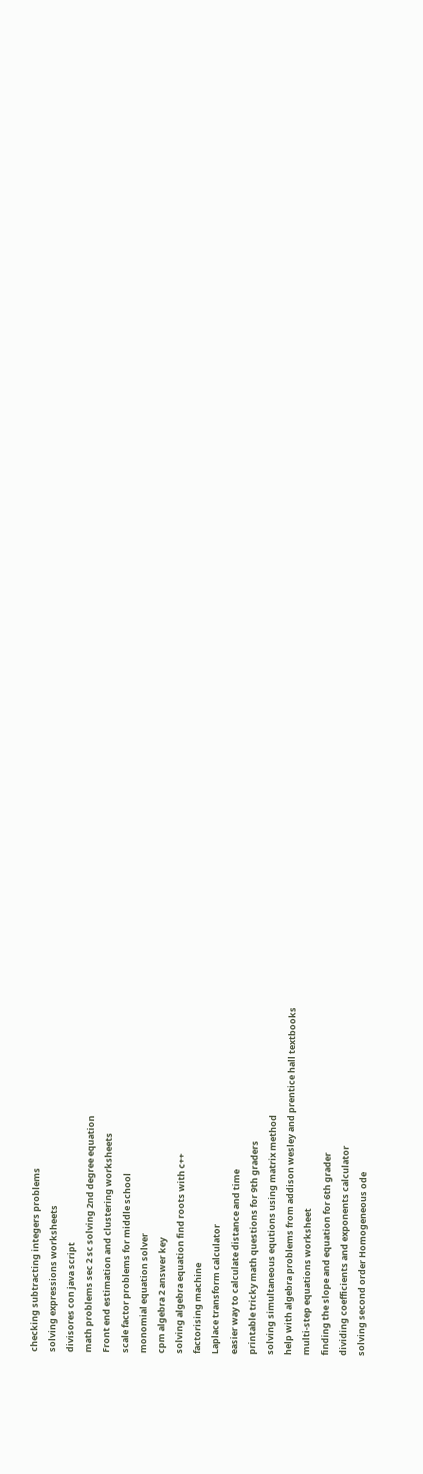checking subtracting integers problems
solving expressions worksheets
divisores con java script
math problems sec 2 sc solving 2nd degree equation
Front end estimation and clustering worksheets
scale factor problems for middle school
monomial equation solver
cpm algebra 2 answer key
solving algebra equation find roots with c++
factorising machine
Laplace transform calculator
easier way to calculate distance and time
printable tricky math questions for 9th graders
solving simultaneous equtions using matrix method
help with algebra problems from addison wesley and prentice hall textbooks
multi-step equations worksheet
finding the slope and equation for 6th grader
dividing coefficients and exponents calculator
solving second order Homogeneous ode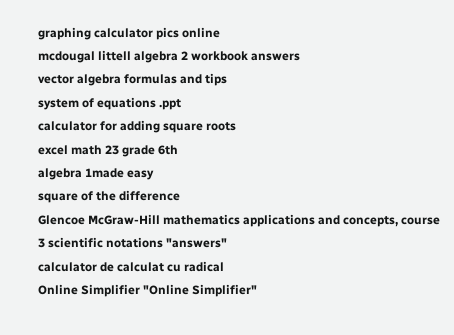graphing calculator pics online
mcdougal littell algebra 2 workbook answers
vector algebra formulas and tips
system of equations .ppt
calculator for adding square roots
excel math 23 grade 6th
algebra 1made easy
square of the difference
Glencoe McGraw-Hill mathematics applications and concepts, course 3 scientific notations "answers"
calculator de calculat cu radical
Online Simplifier "Online Simplifier"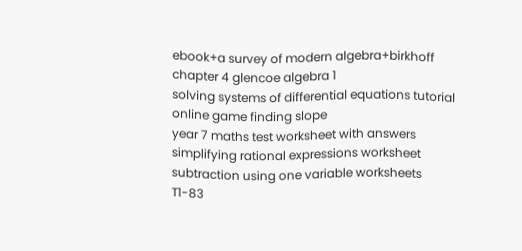ebook+a survey of modern algebra+birkhoff
chapter 4 glencoe algebra 1
solving systems of differential equations tutorial
online game finding slope
year 7 maths test worksheet with answers
simplifying rational expressions worksheet
subtraction using one variable worksheets
T1-83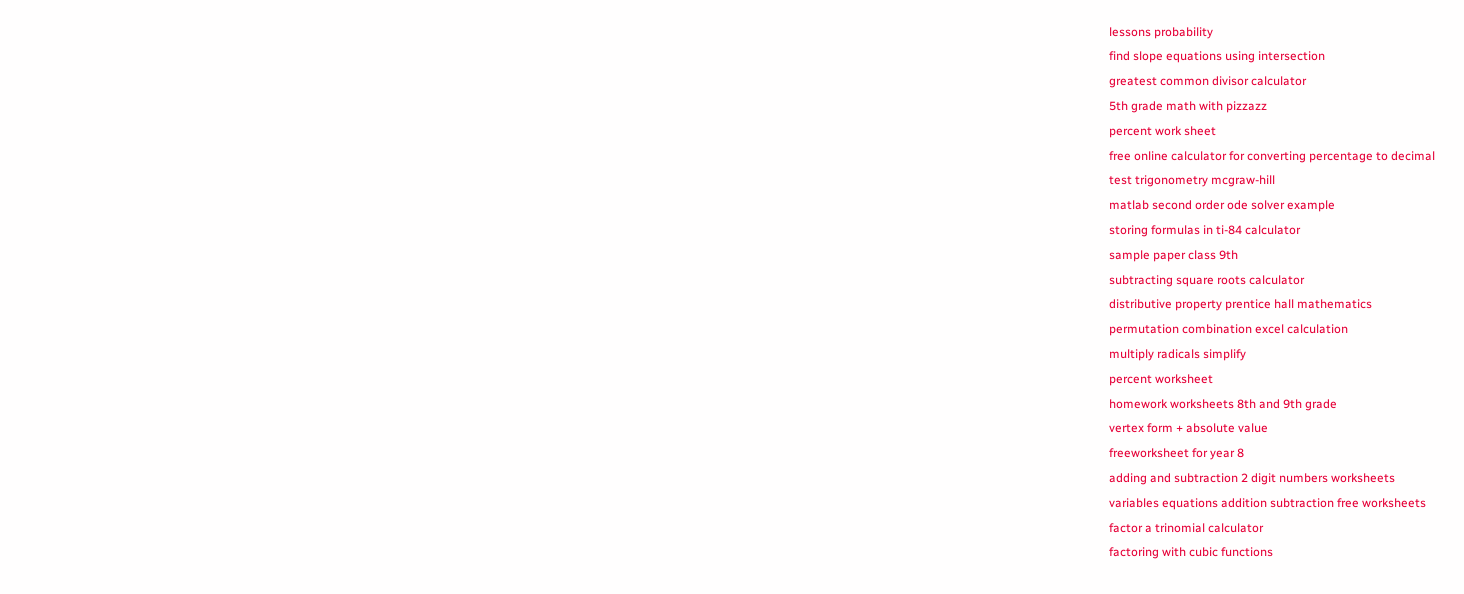lessons probability
find slope equations using intersection
greatest common divisor calculator
5th grade math with pizzazz
percent work sheet
free online calculator for converting percentage to decimal
test trigonometry mcgraw-hill
matlab second order ode solver example
storing formulas in ti-84 calculator
sample paper class 9th
subtracting square roots calculator
distributive property prentice hall mathematics
permutation combination excel calculation
multiply radicals simplify
percent worksheet
homework worksheets 8th and 9th grade
vertex form + absolute value
freeworksheet for year 8
adding and subtraction 2 digit numbers worksheets
variables equations addition subtraction free worksheets
factor a trinomial calculator
factoring with cubic functions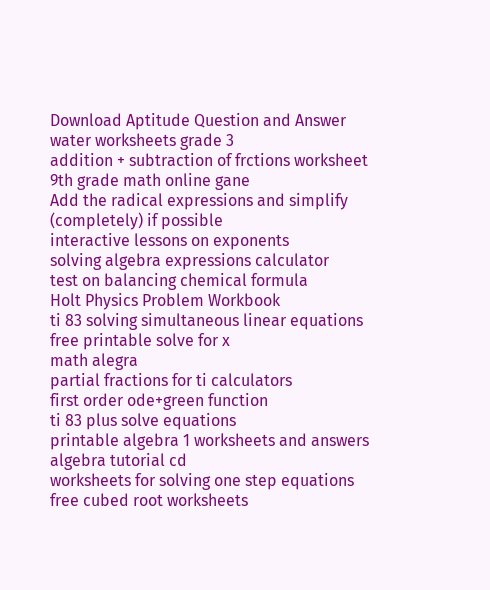Download Aptitude Question and Answer
water worksheets grade 3
addition + subtraction of frctions worksheet
9th grade math online gane
Add the radical expressions and simplify (completely) if possible
interactive lessons on exponents
solving algebra expressions calculator
test on balancing chemical formula
Holt Physics Problem Workbook
ti 83 solving simultaneous linear equations
free printable solve for x
math alegra
partial fractions for ti calculators
first order ode+green function
ti 83 plus solve equations
printable algebra 1 worksheets and answers
algebra tutorial cd
worksheets for solving one step equations
free cubed root worksheets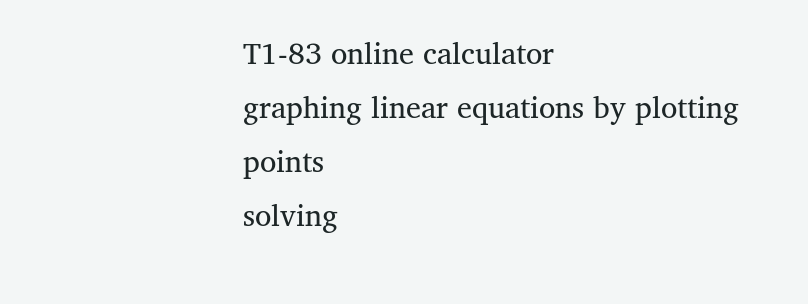T1-83 online calculator
graphing linear equations by plotting points
solving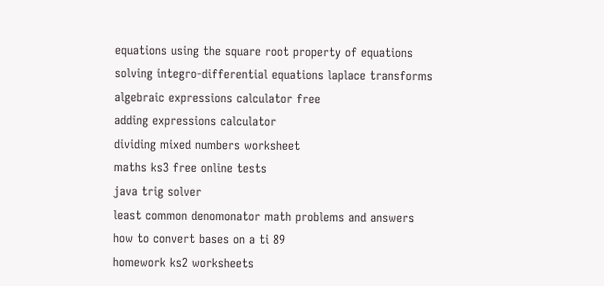equations using the square root property of equations
solving integro-differential equations laplace transforms
algebraic expressions calculator free
adding expressions calculator
dividing mixed numbers worksheet
maths ks3 free online tests
java trig solver
least common denomonator math problems and answers
how to convert bases on a ti 89
homework ks2 worksheets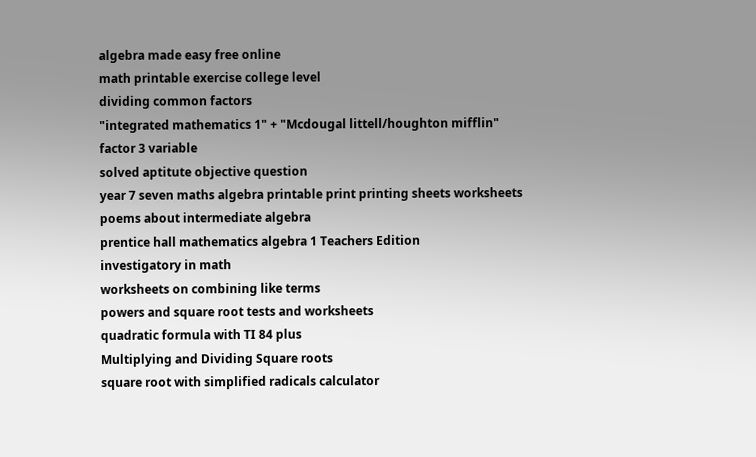algebra made easy free online
math printable exercise college level
dividing common factors
"integrated mathematics 1" + "Mcdougal littell/houghton mifflin"
factor 3 variable
solved aptitute objective question
year 7 seven maths algebra printable print printing sheets worksheets
poems about intermediate algebra
prentice hall mathematics algebra 1 Teachers Edition
investigatory in math
worksheets on combining like terms
powers and square root tests and worksheets
quadratic formula with TI 84 plus
Multiplying and Dividing Square roots
square root with simplified radicals calculator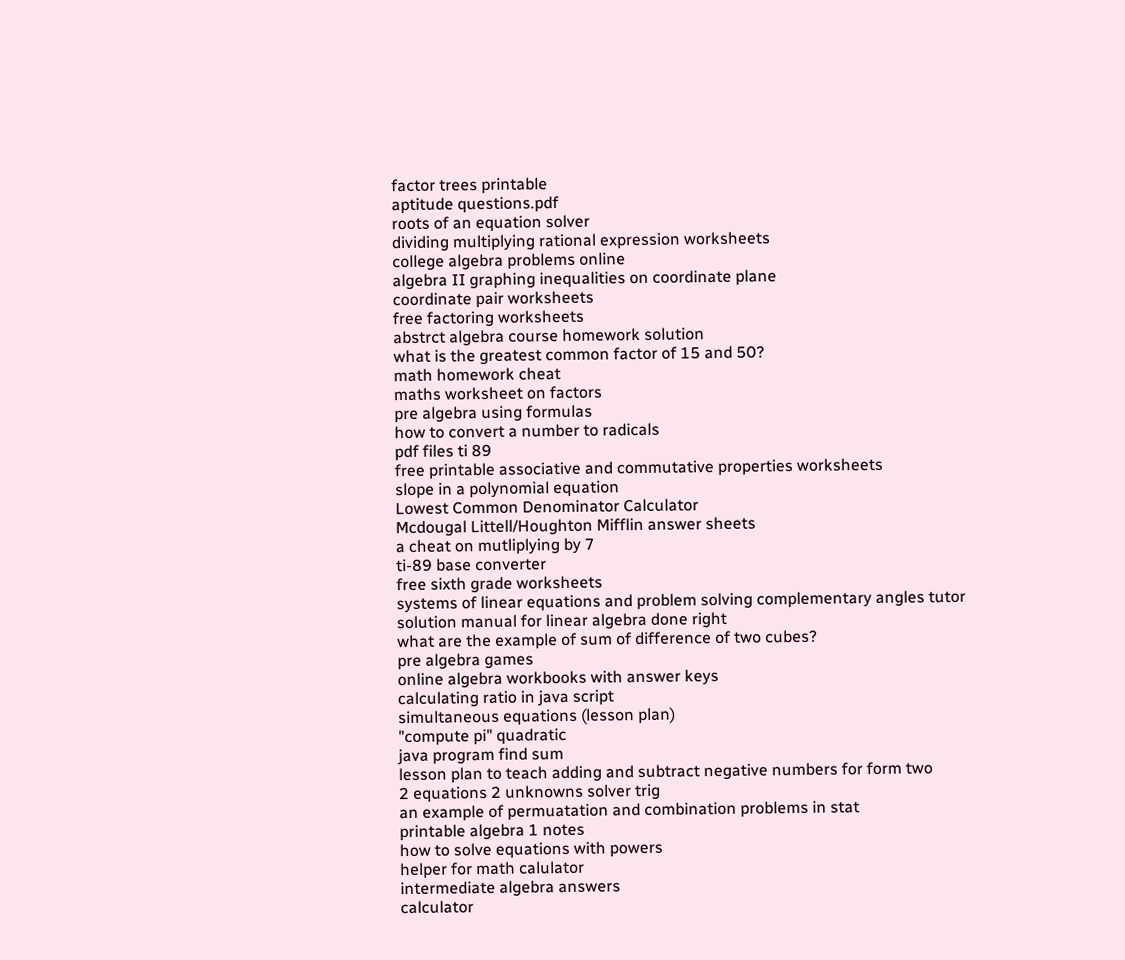factor trees printable
aptitude questions.pdf
roots of an equation solver
dividing multiplying rational expression worksheets
college algebra problems online
algebra II graphing inequalities on coordinate plane
coordinate pair worksheets
free factoring worksheets
abstrct algebra course homework solution
what is the greatest common factor of 15 and 50?
math homework cheat
maths worksheet on factors
pre algebra using formulas
how to convert a number to radicals
pdf files ti 89
free printable associative and commutative properties worksheets
slope in a polynomial equation
Lowest Common Denominator Calculator
Mcdougal Littell/Houghton Mifflin answer sheets
a cheat on mutliplying by 7
ti-89 base converter
free sixth grade worksheets
systems of linear equations and problem solving complementary angles tutor
solution manual for linear algebra done right
what are the example of sum of difference of two cubes?
pre algebra games
online algebra workbooks with answer keys
calculating ratio in java script
simultaneous equations (lesson plan)
"compute pi" quadratic
java program find sum
lesson plan to teach adding and subtract negative numbers for form two
2 equations 2 unknowns solver trig
an example of permuatation and combination problems in stat
printable algebra 1 notes
how to solve equations with powers
helper for math calulator
intermediate algebra answers
calculator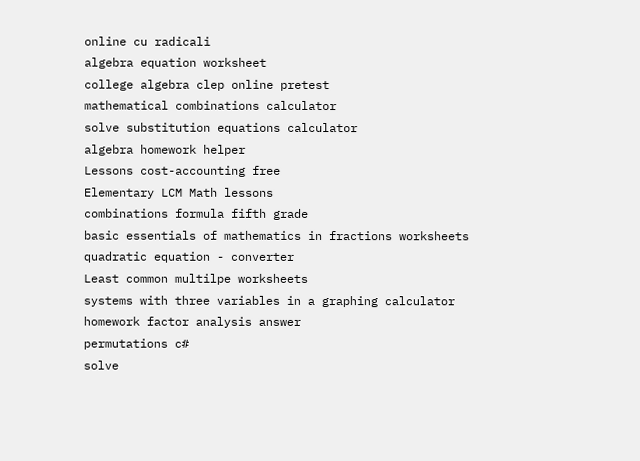online cu radicali
algebra equation worksheet
college algebra clep online pretest
mathematical combinations calculator
solve substitution equations calculator
algebra homework helper
Lessons cost-accounting free
Elementary LCM Math lessons
combinations formula fifth grade
basic essentials of mathematics in fractions worksheets
quadratic equation - converter
Least common multilpe worksheets
systems with three variables in a graphing calculator
homework factor analysis answer
permutations c#
solve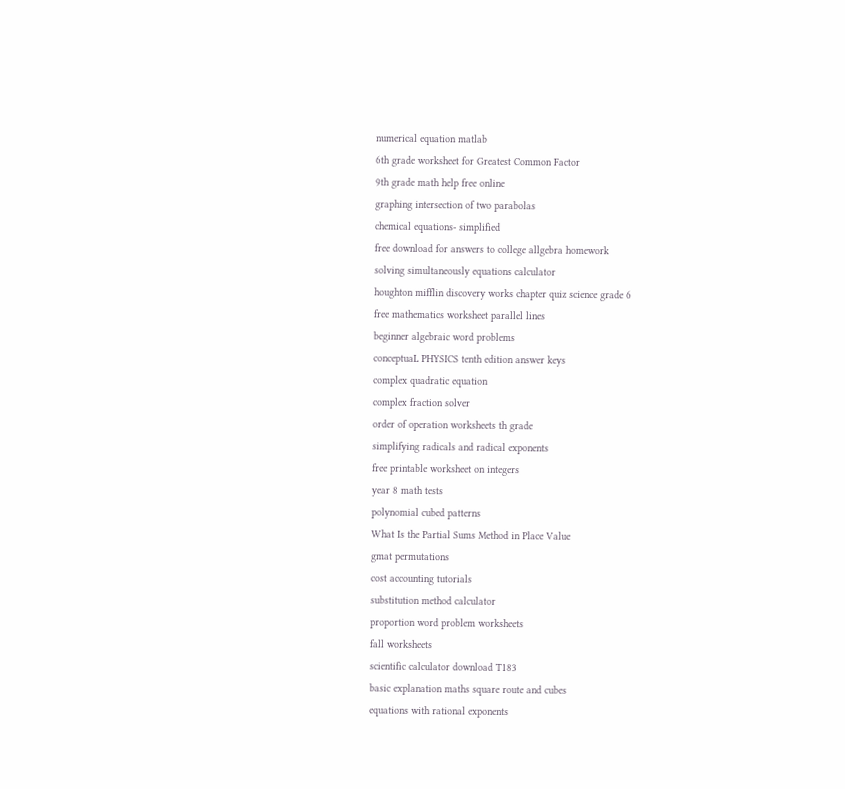numerical equation matlab
6th grade worksheet for Greatest Common Factor
9th grade math help free online
graphing intersection of two parabolas
chemical equations- simplified
free download for answers to college allgebra homework
solving simultaneously equations calculator
houghton mifflin discovery works chapter quiz science grade 6
free mathematics worksheet parallel lines
beginner algebraic word problems
conceptuaL PHYSICS tenth edition answer keys
complex quadratic equation
complex fraction solver
order of operation worksheets th grade
simplifying radicals and radical exponents
free printable worksheet on integers
year 8 math tests
polynomial cubed patterns
What Is the Partial Sums Method in Place Value
gmat permutations
cost accounting tutorials
substitution method calculator
proportion word problem worksheets
fall worksheets
scientific calculator download T183
basic explanation maths square route and cubes
equations with rational exponents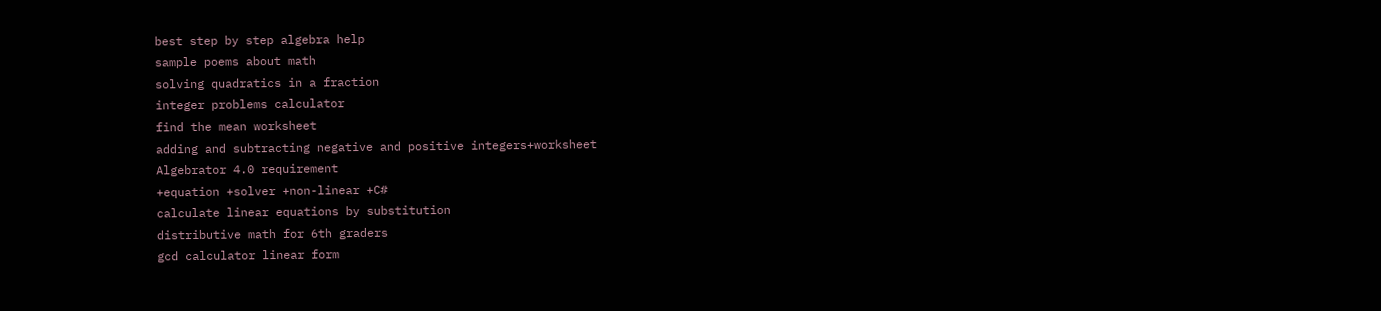best step by step algebra help
sample poems about math
solving quadratics in a fraction
integer problems calculator
find the mean worksheet
adding and subtracting negative and positive integers+worksheet
Algebrator 4.0 requirement
+equation +solver +non-linear +C#
calculate linear equations by substitution
distributive math for 6th graders
gcd calculator linear form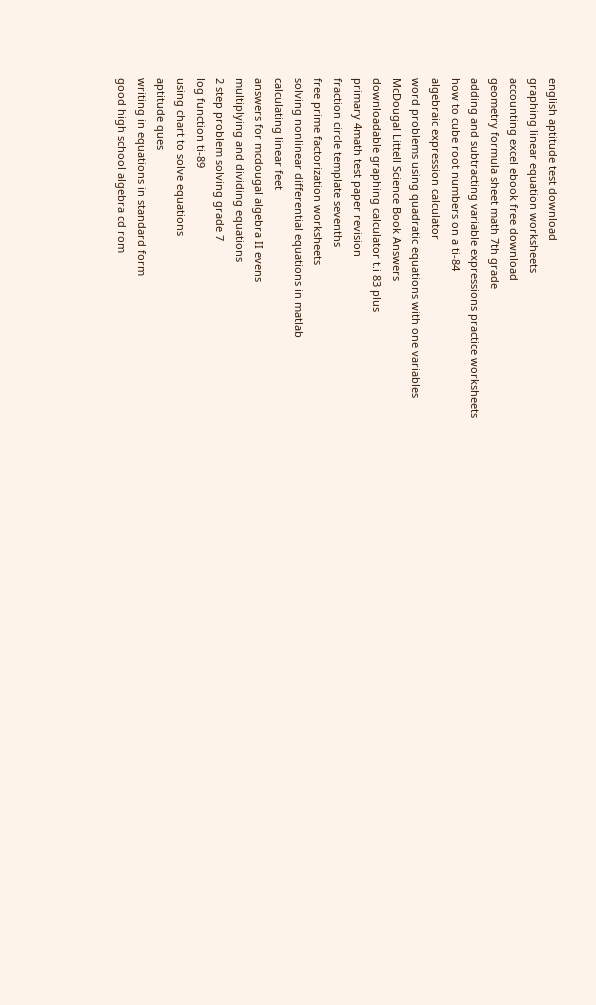english aptitude test download
graphing linear equation worksheets
accounting excel ebook free download
geometry formula sheet math 7th grade
adding and subtracting variable expressions practice worksheets
how to cube root numbers on a ti-84
algebraic expression calculator
word problems using quadratic equations with one variables
McDougal Littell Science Book Answers
downloadable graphing calculator t.i 83 plus
primary 4math test paper revision
fraction circle template sevenths
free prime factorization worksheets
solving nonlinear differential equations in matlab
calculating linear feet
answers for mcdougal algebra II evens
multiplying and dividing equations
2 step problem solving grade 7
log function ti-89
using chart to solve equations
aptitude ques
writing in equations in standard form
good high school algebra cd rom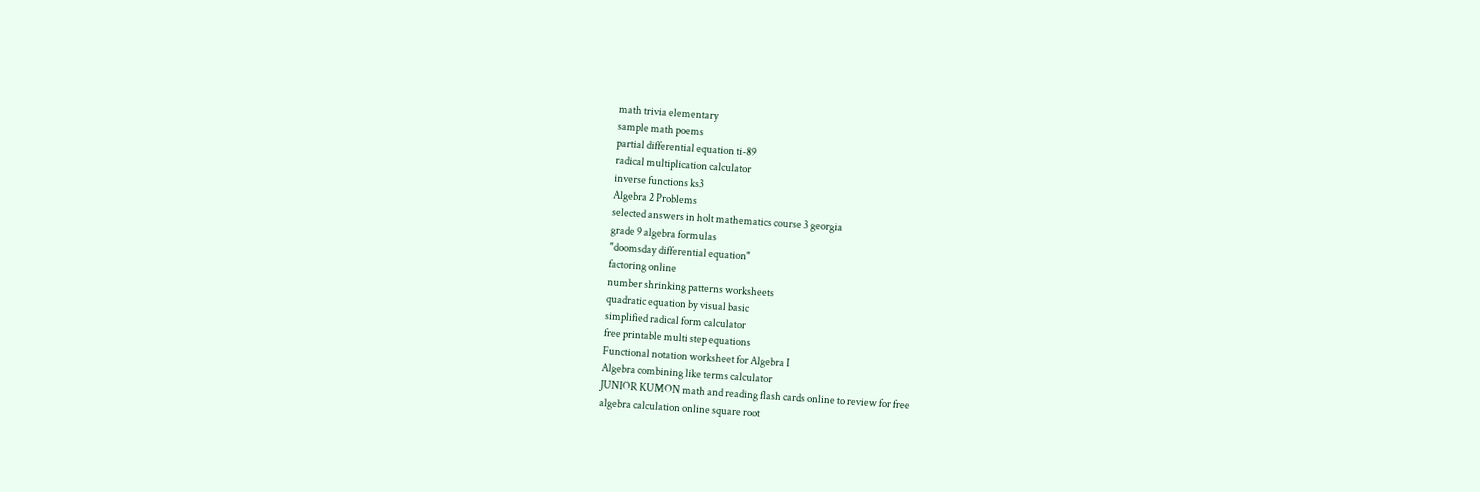math trivia elementary
sample math poems
partial differential equation ti-89
radical multiplication calculator
inverse functions ks3
Algebra 2 Problems
selected answers in holt mathematics course 3 georgia
grade 9 algebra formulas
"doomsday differential equation"
factoring online
number shrinking patterns worksheets
quadratic equation by visual basic
simplified radical form calculator
free printable multi step equations
Functional notation worksheet for Algebra I
Algebra combining like terms calculator
JUNIOR KUMON math and reading flash cards online to review for free
algebra calculation online square root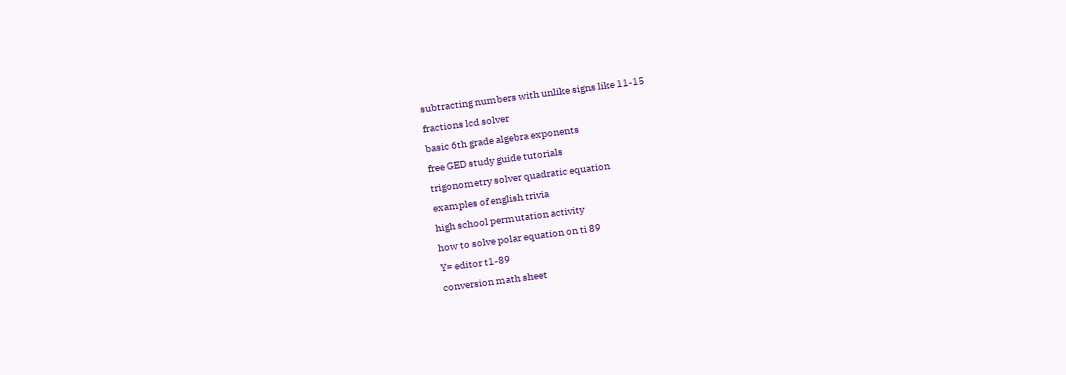subtracting numbers with unlike signs like 11-15
fractions lcd solver
basic 6th grade algebra exponents
free GED study guide tutorials
trigonometry solver quadratic equation
examples of english trivia
high school permutation activity
how to solve polar equation on ti 89
Y= editor t1-89
conversion math sheet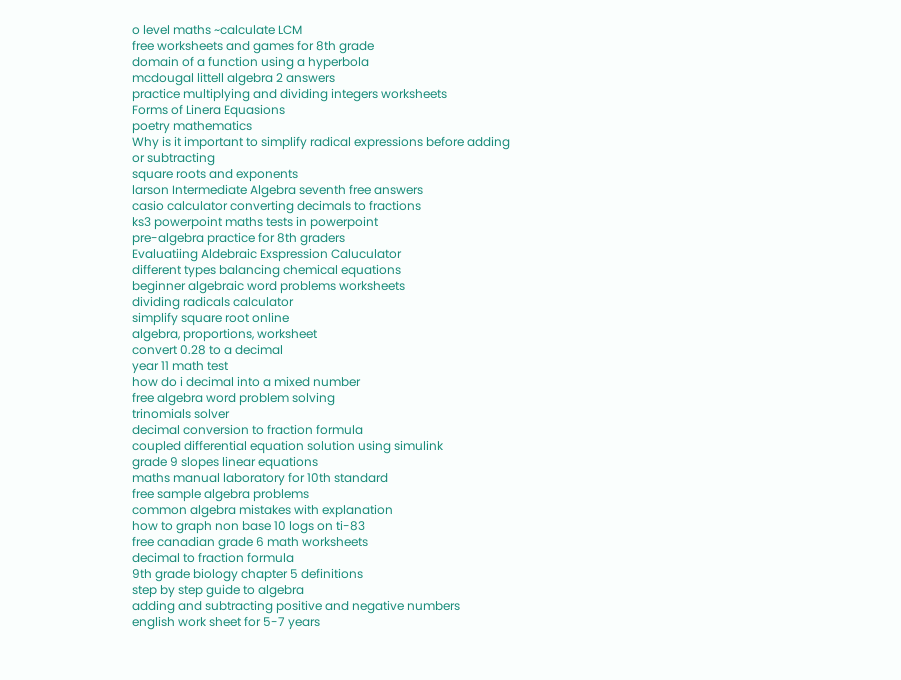o level maths ~calculate LCM
free worksheets and games for 8th grade
domain of a function using a hyperbola
mcdougal littell algebra 2 answers
practice multiplying and dividing integers worksheets
Forms of Linera Equasions
poetry mathematics
Why is it important to simplify radical expressions before adding or subtracting
square roots and exponents
larson Intermediate Algebra seventh free answers
casio calculator converting decimals to fractions
ks3 powerpoint maths tests in powerpoint
pre-algebra practice for 8th graders
Evaluatiing Aldebraic Exspression Caluculator
different types balancing chemical equations
beginner algebraic word problems worksheets
dividing radicals calculator
simplify square root online
algebra, proportions, worksheet
convert 0.28 to a decimal
year 11 math test
how do i decimal into a mixed number
free algebra word problem solving
trinomials solver
decimal conversion to fraction formula
coupled differential equation solution using simulink
grade 9 slopes linear equations
maths manual laboratory for 10th standard
free sample algebra problems
common algebra mistakes with explanation
how to graph non base 10 logs on ti-83
free canadian grade 6 math worksheets
decimal to fraction formula
9th grade biology chapter 5 definitions
step by step guide to algebra
adding and subtracting positive and negative numbers
english work sheet for 5-7 years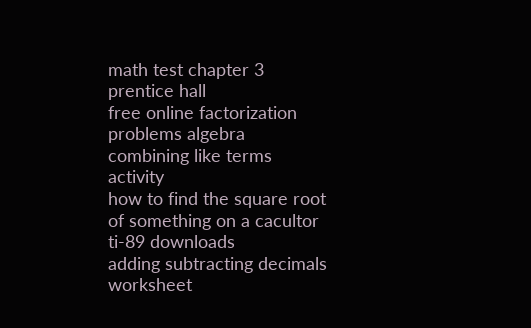math test chapter 3 prentice hall
free online factorization problems algebra
combining like terms activity
how to find the square root of something on a cacultor
ti-89 downloads
adding subtracting decimals worksheet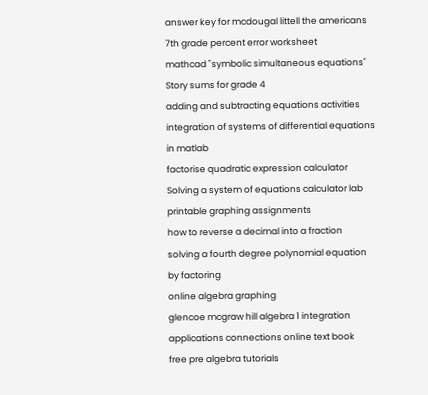answer key for mcdougal littell the americans
7th grade percent error worksheet
mathcad "symbolic simultaneous equations"
Story sums for grade 4
adding and subtracting equations activities
integration of systems of differential equations in matlab
factorise quadratic expression calculator
Solving a system of equations calculator lab
printable graphing assignments
how to reverse a decimal into a fraction
solving a fourth degree polynomial equation by factoring
online algebra graphing
glencoe mcgraw hill algebra 1 integration applications connections online text book
free pre algebra tutorials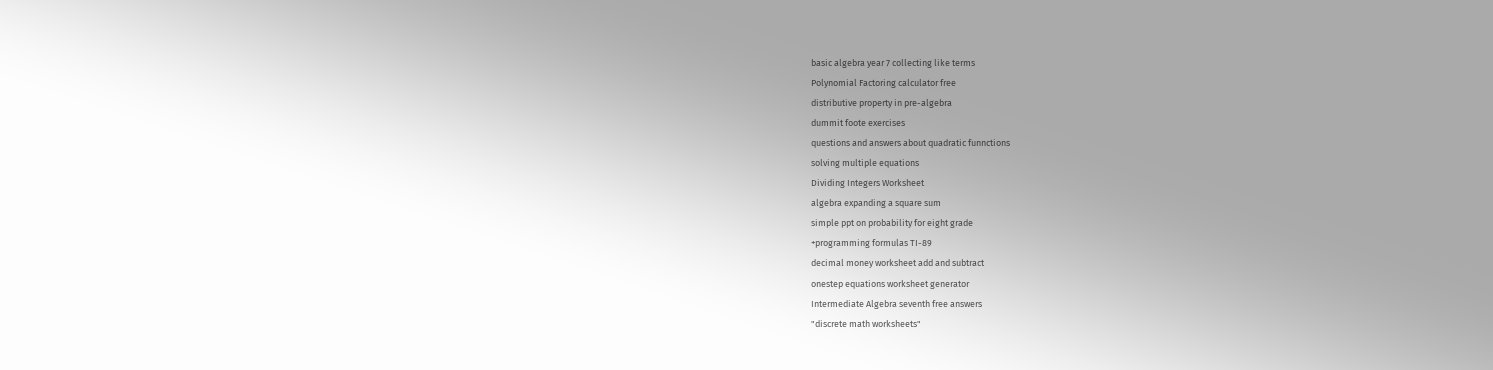basic algebra year 7 collecting like terms
Polynomial Factoring calculator free
distributive property in pre-algebra
dummit foote exercises
questions and answers about quadratic funnctions
solving multiple equations
Dividing Integers Worksheet
algebra expanding a square sum
simple ppt on probability for eight grade
+programming formulas TI-89
decimal money worksheet add and subtract
onestep equations worksheet generator
Intermediate Algebra seventh free answers
"discrete math worksheets"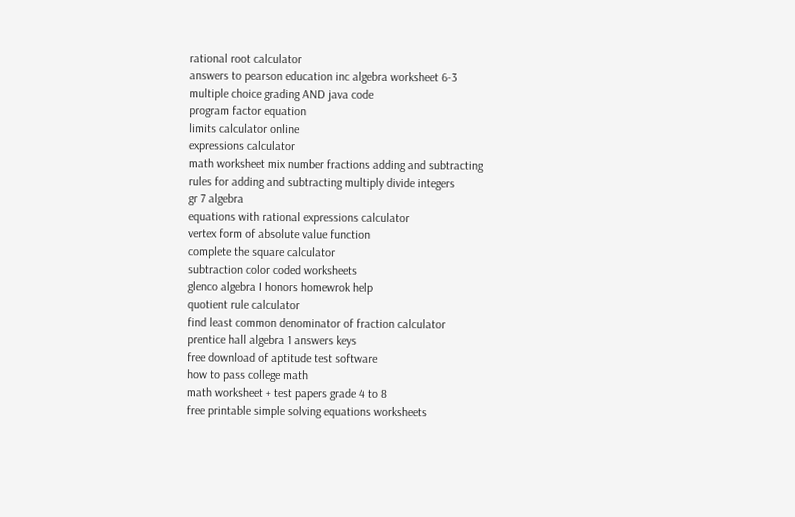rational root calculator
answers to pearson education inc algebra worksheet 6-3
multiple choice grading AND java code
program factor equation
limits calculator online
expressions calculator
math worksheet mix number fractions adding and subtracting
rules for adding and subtracting multiply divide integers
gr 7 algebra
equations with rational expressions calculator
vertex form of absolute value function
complete the square calculator
subtraction color coded worksheets
glenco algebra I honors homewrok help
quotient rule calculator
find least common denominator of fraction calculator
prentice hall algebra 1 answers keys
free download of aptitude test software
how to pass college math
math worksheet + test papers grade 4 to 8
free printable simple solving equations worksheets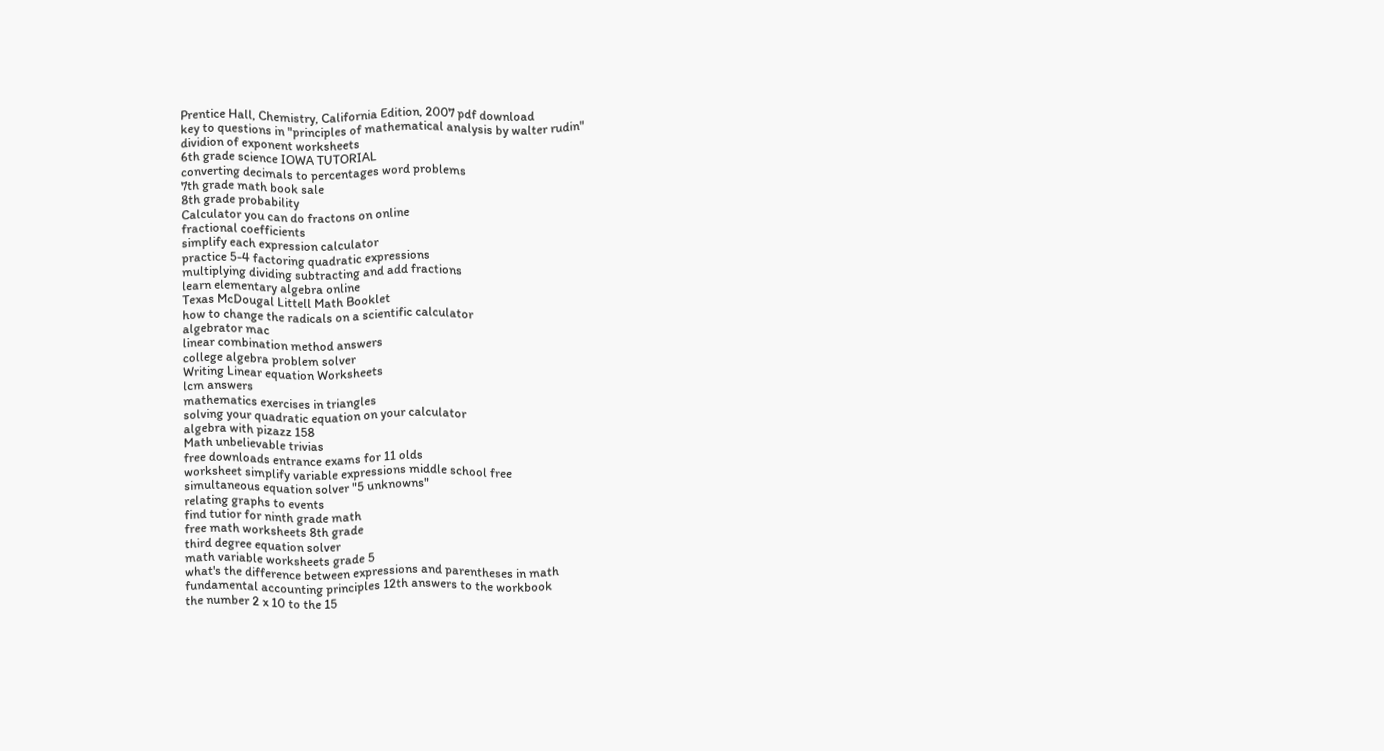Prentice Hall, Chemistry, California Edition, 2007 pdf download
key to questions in "principles of mathematical analysis by walter rudin"
dividion of exponent worksheets
6th grade science IOWA TUTORIAL
converting decimals to percentages word problems
7th grade math book sale
8th grade probability
Calculator you can do fractons on online
fractional coefficients
simplify each expression calculator
practice 5-4 factoring quadratic expressions
multiplying dividing subtracting and add fractions
learn elementary algebra online
Texas McDougal Littell Math Booklet
how to change the radicals on a scientific calculator
algebrator mac
linear combination method answers
college algebra problem solver
Writing Linear equation Worksheets
lcm answers
mathematics exercises in triangles
solving your quadratic equation on your calculator
algebra with pizazz 158
Math unbelievable trivias
free downloads entrance exams for 11 olds
worksheet simplify variable expressions middle school free
simultaneous equation solver "5 unknowns"
relating graphs to events
find tutior for ninth grade math
free math worksheets 8th grade
third degree equation solver
math variable worksheets grade 5
what's the difference between expressions and parentheses in math
fundamental accounting principles 12th answers to the workbook
the number 2 x 10 to the 15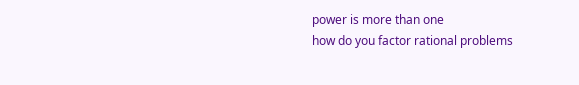power is more than one
how do you factor rational problems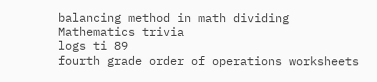balancing method in math dividing
Mathematics trivia
logs ti 89
fourth grade order of operations worksheets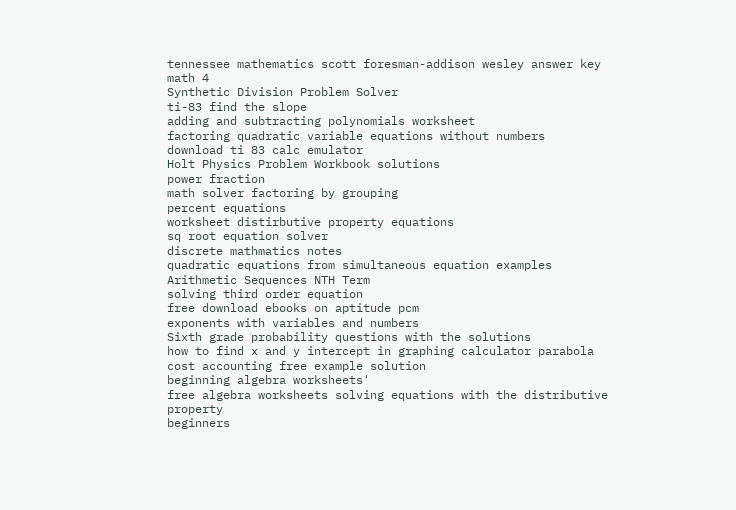tennessee mathematics scott foresman-addison wesley answer key math 4
Synthetic Division Problem Solver
ti-83 find the slope
adding and subtracting polynomials worksheet
factoring quadratic variable equations without numbers
download ti 83 calc emulator
Holt Physics Problem Workbook solutions
power fraction
math solver factoring by grouping
percent equations
worksheet distirbutive property equations
sq root equation solver
discrete mathmatics notes
quadratic equations from simultaneous equation examples
Arithmetic Sequences NTH Term
solving third order equation
free download ebooks on aptitude pcm
exponents with variables and numbers
Sixth grade probability questions with the solutions
how to find x and y intercept in graphing calculator parabola
cost accounting free example solution
beginning algebra worksheets'
free algebra worksheets solving equations with the distributive property
beginners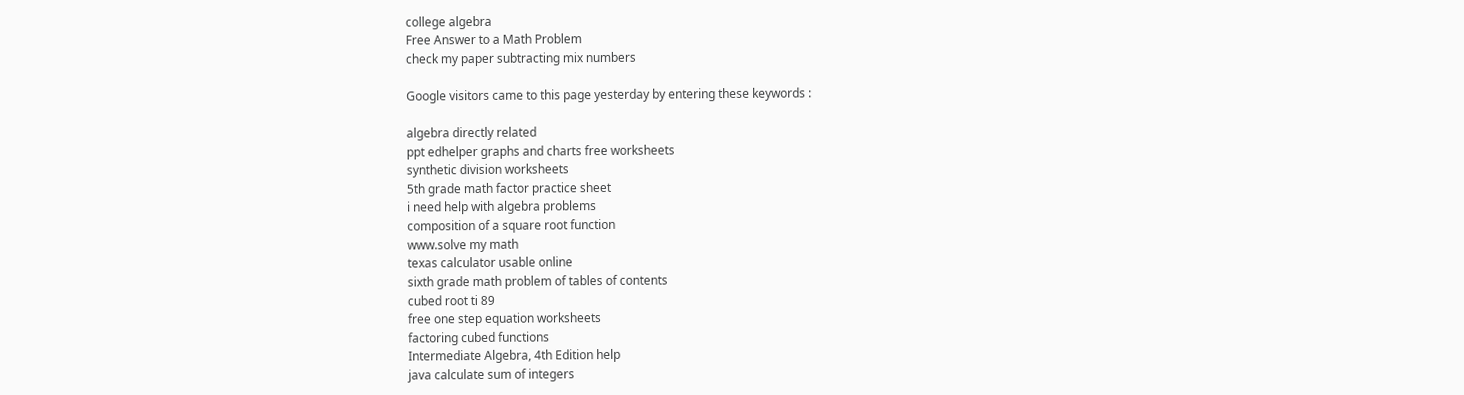college algebra
Free Answer to a Math Problem
check my paper subtracting mix numbers

Google visitors came to this page yesterday by entering these keywords :

algebra directly related
ppt edhelper graphs and charts free worksheets
synthetic division worksheets
5th grade math factor practice sheet
i need help with algebra problems
composition of a square root function
www.solve my math
texas calculator usable online
sixth grade math problem of tables of contents
cubed root ti 89
free one step equation worksheets
factoring cubed functions
Intermediate Algebra, 4th Edition help
java calculate sum of integers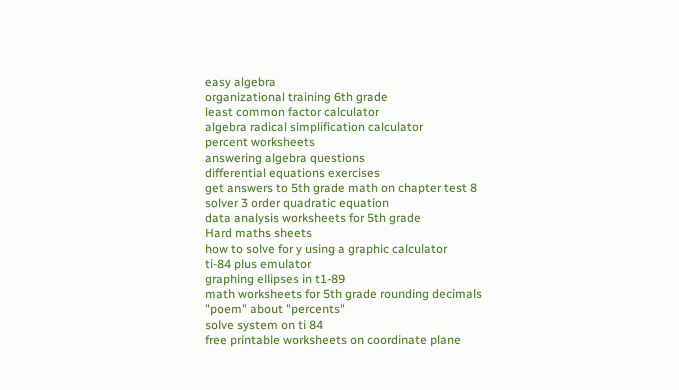easy algebra
organizational training 6th grade
least common factor calculator
algebra radical simplification calculator
percent worksheets
answering algebra questions
differential equations exercises
get answers to 5th grade math on chapter test 8
solver 3 order quadratic equation
data analysis worksheets for 5th grade
Hard maths sheets
how to solve for y using a graphic calculator
ti-84 plus emulator
graphing ellipses in t1-89
math worksheets for 5th grade rounding decimals
"poem" about "percents"
solve system on ti 84
free printable worksheets on coordinate plane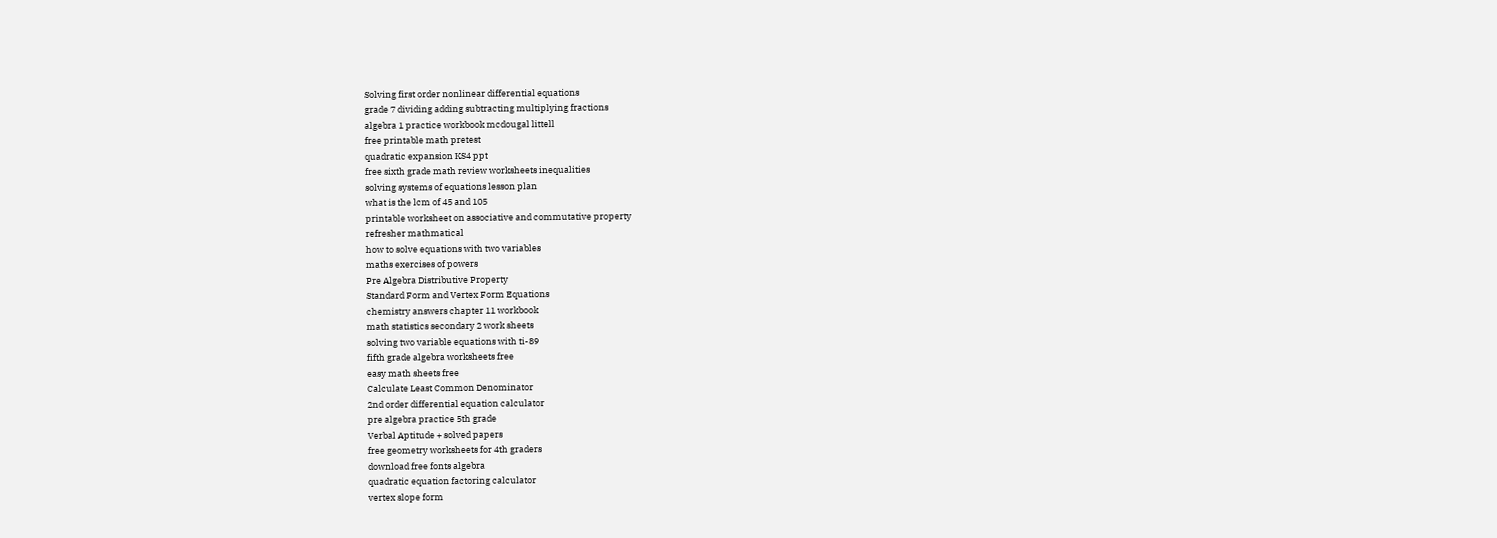Solving first order nonlinear differential equations
grade 7 dividing adding subtracting multiplying fractions
algebra 1 practice workbook mcdougal littell
free printable math pretest
quadratic expansion KS4 ppt
free sixth grade math review worksheets inequalities
solving systems of equations lesson plan
what is the lcm of 45 and 105
printable worksheet on associative and commutative property
refresher mathmatical
how to solve equations with two variables
maths exercises of powers
Pre Algebra Distributive Property
Standard Form and Vertex Form Equations
chemistry answers chapter 11 workbook
math statistics secondary 2 work sheets
solving two variable equations with ti-89
fifth grade algebra worksheets free
easy math sheets free
Calculate Least Common Denominator
2nd order differential equation calculator
pre algebra practice 5th grade
Verbal Aptitude + solved papers
free geometry worksheets for 4th graders
download free fonts algebra
quadratic equation factoring calculator
vertex slope form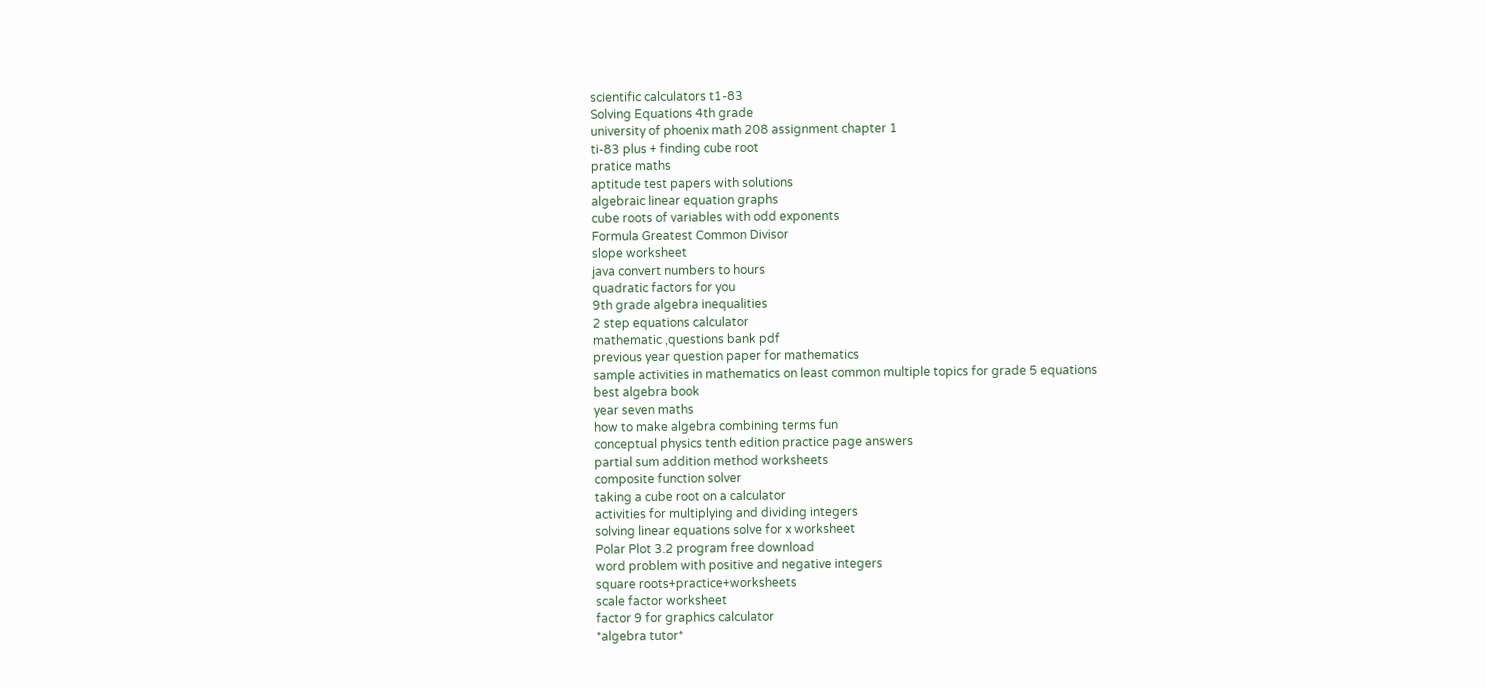scientific calculators t1-83
Solving Equations 4th grade
university of phoenix math 208 assignment chapter 1
ti-83 plus + finding cube root
pratice maths
aptitude test papers with solutions
algebraic linear equation graphs
cube roots of variables with odd exponents
Formula Greatest Common Divisor
slope worksheet
java convert numbers to hours
quadratic factors for you
9th grade algebra inequalities
2 step equations calculator
mathematic ,questions bank pdf
previous year question paper for mathematics
sample activities in mathematics on least common multiple topics for grade 5 equations
best algebra book
year seven maths
how to make algebra combining terms fun
conceptual physics tenth edition practice page answers
partial sum addition method worksheets
composite function solver
taking a cube root on a calculator
activities for multiplying and dividing integers
solving linear equations solve for x worksheet
Polar Plot 3.2 program free download
word problem with positive and negative integers
square roots+practice+worksheets
scale factor worksheet
factor 9 for graphics calculator
*algebra tutor*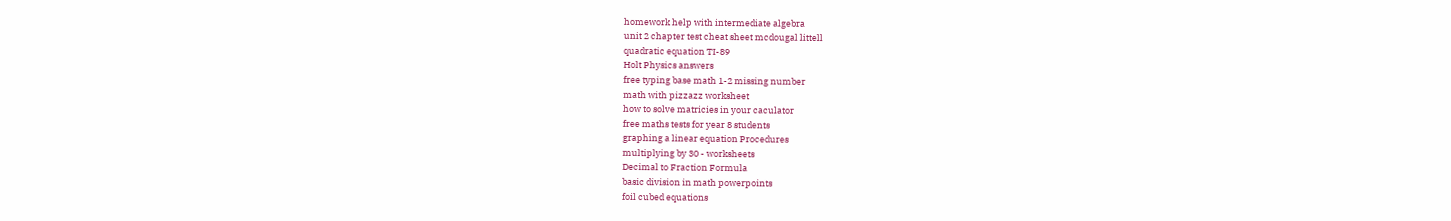homework help with intermediate algebra
unit 2 chapter test cheat sheet mcdougal littell
quadratic equation TI-89
Holt Physics answers
free typing base math 1-2 missing number
math with pizzazz worksheet
how to solve matricies in your caculator
free maths tests for year 8 students
graphing a linear equation Procedures
multiplying by 30 - worksheets
Decimal to Fraction Formula
basic division in math powerpoints
foil cubed equations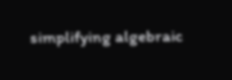simplifying algebraic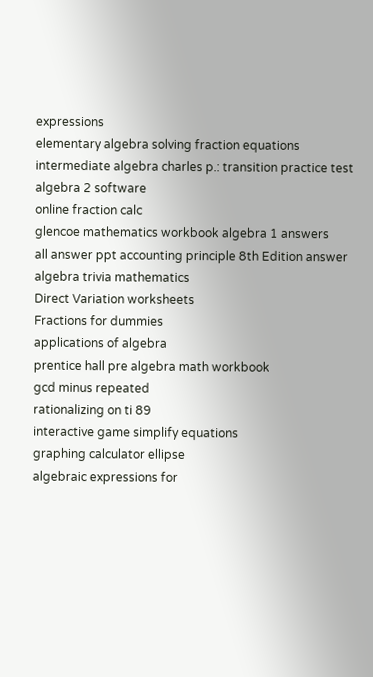expressions
elementary algebra solving fraction equations
intermediate algebra charles p.: transition practice test
algebra 2 software
online fraction calc
glencoe mathematics workbook algebra 1 answers
all answer ppt accounting principle 8th Edition answer
algebra trivia mathematics
Direct Variation worksheets
Fractions for dummies
applications of algebra
prentice hall pre algebra math workbook
gcd minus repeated
rationalizing on ti 89
interactive game simplify equations
graphing calculator ellipse
algebraic expressions for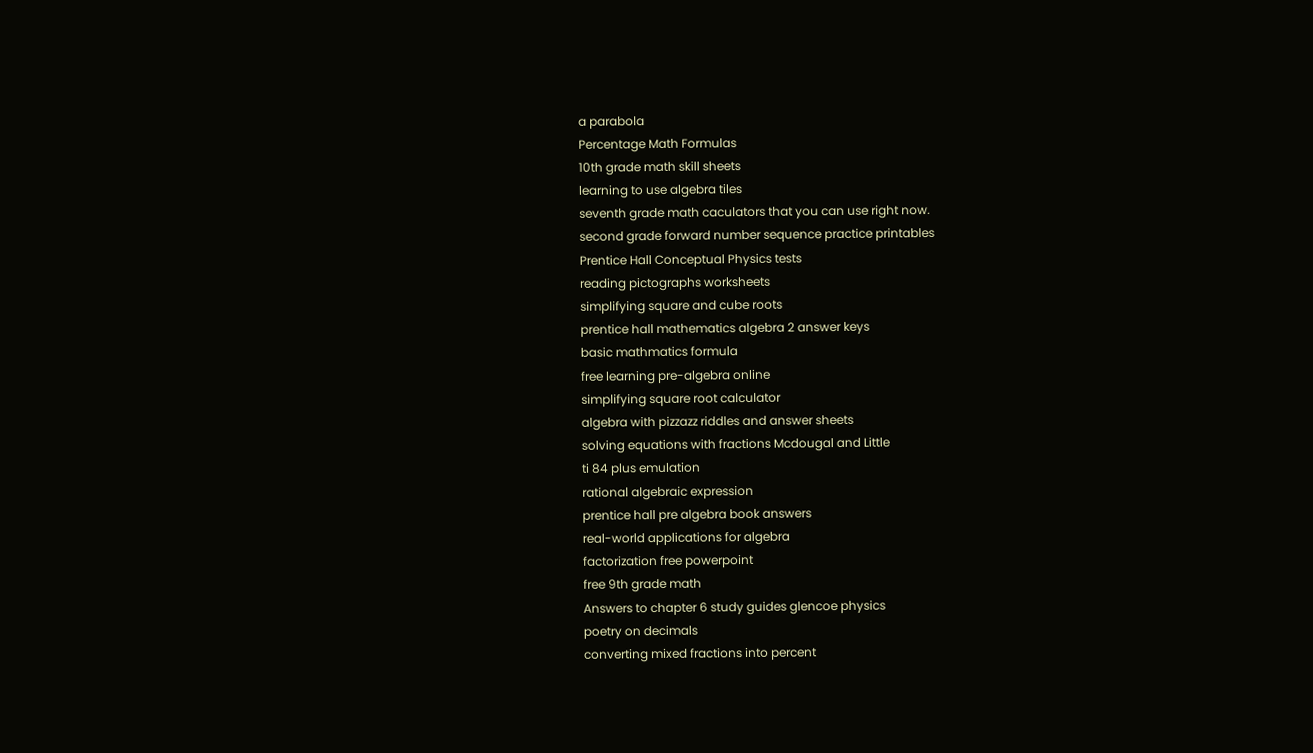a parabola
Percentage Math Formulas
10th grade math skill sheets
learning to use algebra tiles
seventh grade math caculators that you can use right now.
second grade forward number sequence practice printables
Prentice Hall Conceptual Physics tests
reading pictographs worksheets
simplifying square and cube roots
prentice hall mathematics algebra 2 answer keys
basic mathmatics formula
free learning pre-algebra online
simplifying square root calculator
algebra with pizzazz riddles and answer sheets
solving equations with fractions Mcdougal and Little
ti 84 plus emulation
rational algebraic expression
prentice hall pre algebra book answers
real-world applications for algebra
factorization free powerpoint
free 9th grade math
Answers to chapter 6 study guides glencoe physics
poetry on decimals
converting mixed fractions into percent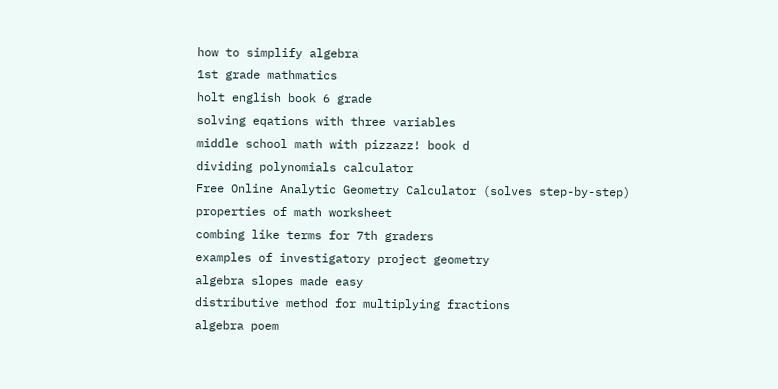how to simplify algebra
1st grade mathmatics
holt english book 6 grade
solving eqations with three variables
middle school math with pizzazz! book d
dividing polynomials calculator
Free Online Analytic Geometry Calculator (solves step-by-step)
properties of math worksheet
combing like terms for 7th graders
examples of investigatory project geometry
algebra slopes made easy
distributive method for multiplying fractions
algebra poem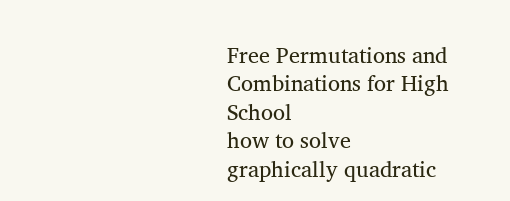Free Permutations and Combinations for High School
how to solve graphically quadratic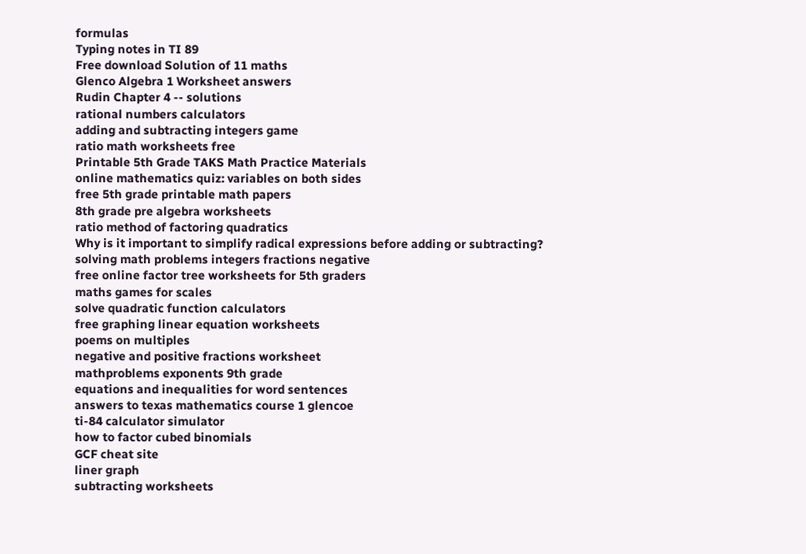formulas
Typing notes in TI 89
Free download Solution of 11 maths
Glenco Algebra 1 Worksheet answers
Rudin Chapter 4 -- solutions
rational numbers calculators
adding and subtracting integers game
ratio math worksheets free
Printable 5th Grade TAKS Math Practice Materials
online mathematics quiz: variables on both sides
free 5th grade printable math papers
8th grade pre algebra worksheets
ratio method of factoring quadratics
Why is it important to simplify radical expressions before adding or subtracting?
solving math problems integers fractions negative
free online factor tree worksheets for 5th graders
maths games for scales
solve quadratic function calculators
free graphing linear equation worksheets
poems on multiples
negative and positive fractions worksheet
mathproblems exponents 9th grade
equations and inequalities for word sentences
answers to texas mathematics course 1 glencoe
ti-84 calculator simulator
how to factor cubed binomials
GCF cheat site
liner graph
subtracting worksheets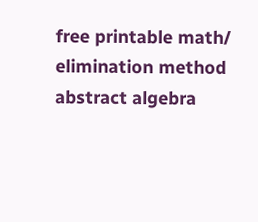free printable math/ elimination method
abstract algebra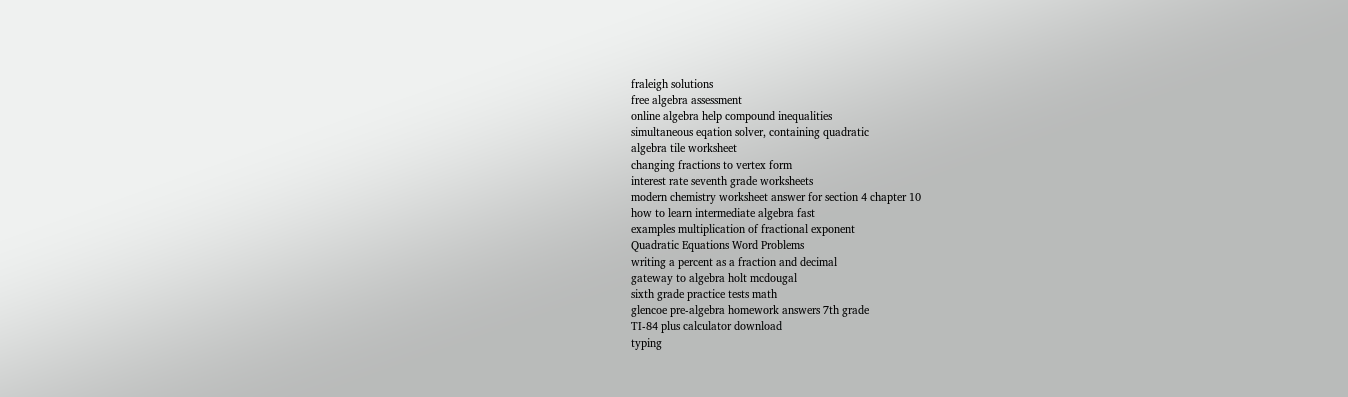fraleigh solutions
free algebra assessment
online algebra help compound inequalities
simultaneous eqation solver, containing quadratic
algebra tile worksheet
changing fractions to vertex form
interest rate seventh grade worksheets
modern chemistry worksheet answer for section 4 chapter 10
how to learn intermediate algebra fast
examples multiplication of fractional exponent
Quadratic Equations Word Problems
writing a percent as a fraction and decimal
gateway to algebra holt mcdougal
sixth grade practice tests math
glencoe pre-algebra homework answers 7th grade
TI-84 plus calculator download
typing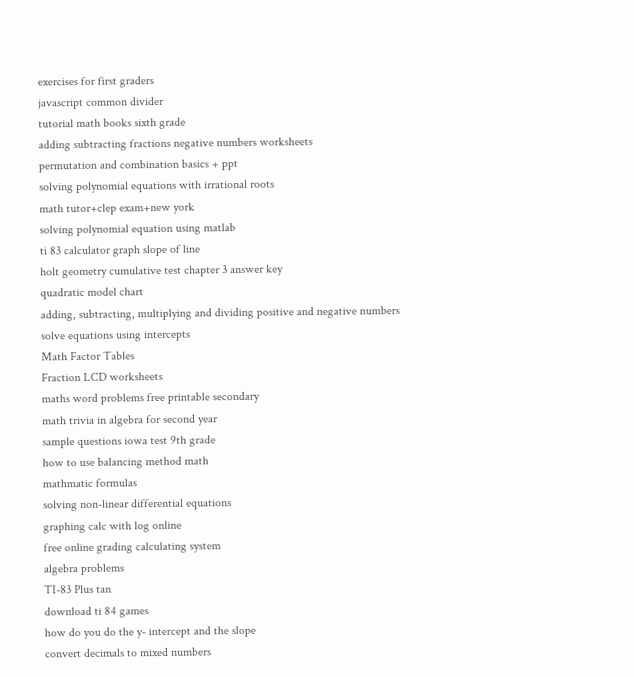exercises for first graders
javascript common divider
tutorial math books sixth grade
adding subtracting fractions negative numbers worksheets
permutation and combination basics + ppt
solving polynomial equations with irrational roots
math tutor+clep exam+new york
solving polynomial equation using matlab
ti 83 calculator graph slope of line
holt geometry cumulative test chapter 3 answer key
quadratic model chart
adding, subtracting, multiplying and dividing positive and negative numbers
solve equations using intercepts
Math Factor Tables
Fraction LCD worksheets
maths word problems free printable secondary
math trivia in algebra for second year
sample questions iowa test 9th grade
how to use balancing method math
mathmatic formulas
solving non-linear differential equations
graphing calc with log online
free online grading calculating system
algebra problems
TI-83 Plus tan
download ti 84 games
how do you do the y- intercept and the slope
convert decimals to mixed numbers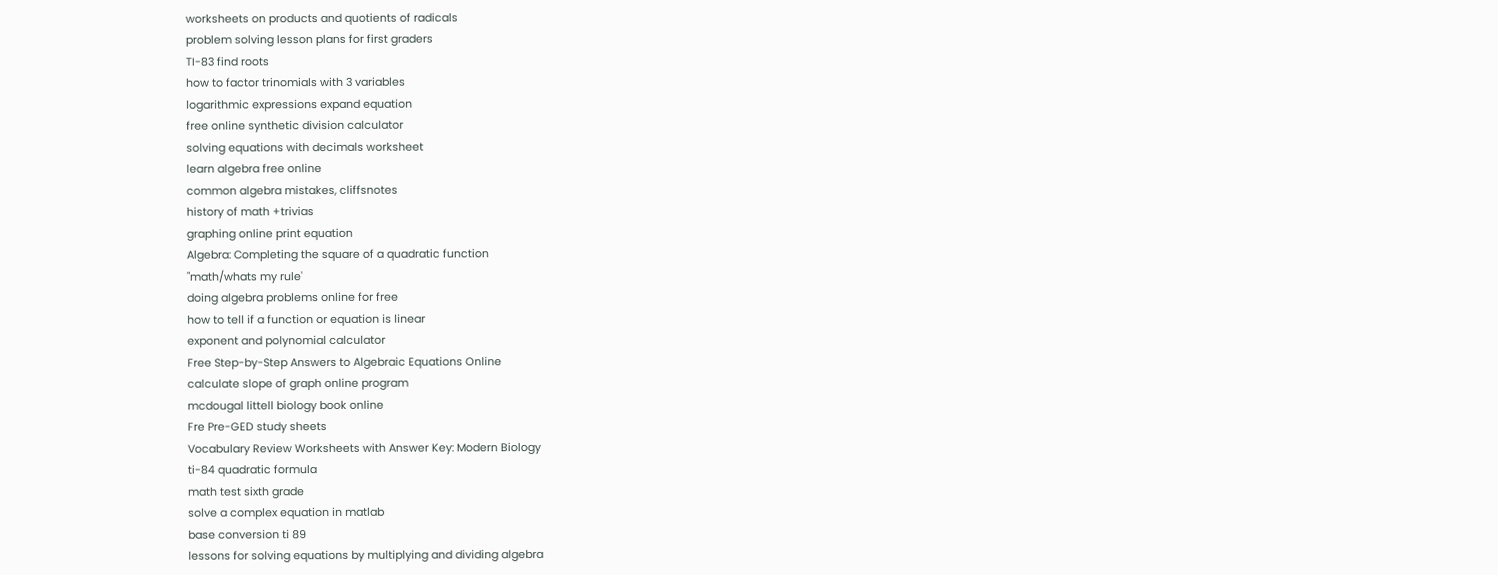worksheets on products and quotients of radicals
problem solving lesson plans for first graders
TI-83 find roots
how to factor trinomials with 3 variables
logarithmic expressions expand equation
free online synthetic division calculator
solving equations with decimals worksheet
learn algebra free online
common algebra mistakes, cliffsnotes
history of math +trivias
graphing online print equation
Algebra: Completing the square of a quadratic function
"math/whats my rule'
doing algebra problems online for free
how to tell if a function or equation is linear
exponent and polynomial calculator
Free Step-by-Step Answers to Algebraic Equations Online
calculate slope of graph online program
mcdougal littell biology book online
Fre Pre-GED study sheets
Vocabulary Review Worksheets with Answer Key: Modern Biology
ti-84 quadratic formula
math test sixth grade
solve a complex equation in matlab
base conversion ti 89
lessons for solving equations by multiplying and dividing algebra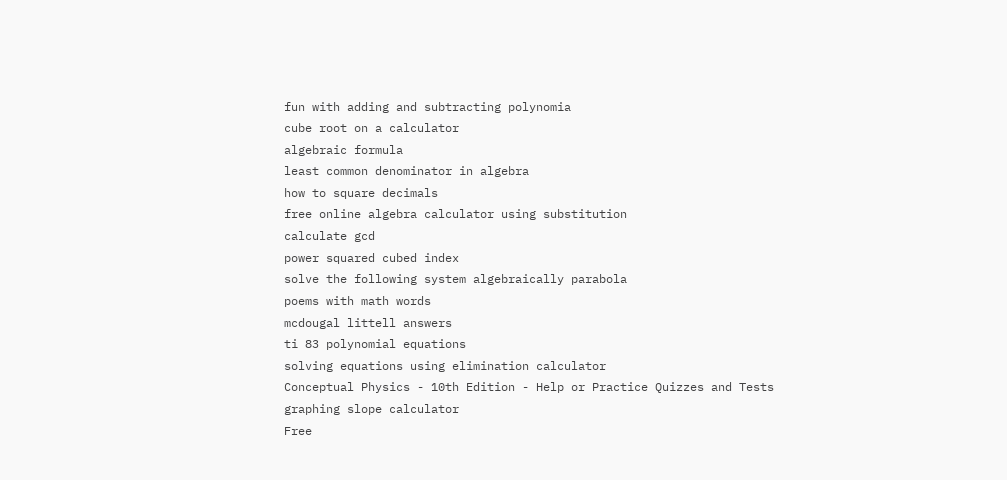fun with adding and subtracting polynomia
cube root on a calculator
algebraic formula
least common denominator in algebra
how to square decimals
free online algebra calculator using substitution
calculate gcd
power squared cubed index
solve the following system algebraically parabola
poems with math words
mcdougal littell answers
ti 83 polynomial equations
solving equations using elimination calculator
Conceptual Physics - 10th Edition - Help or Practice Quizzes and Tests
graphing slope calculator
Free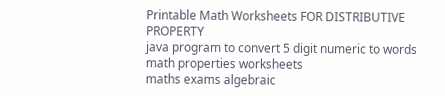Printable Math Worksheets FOR DISTRIBUTIVE PROPERTY
java program to convert 5 digit numeric to words
math properties worksheets
maths exams algebraic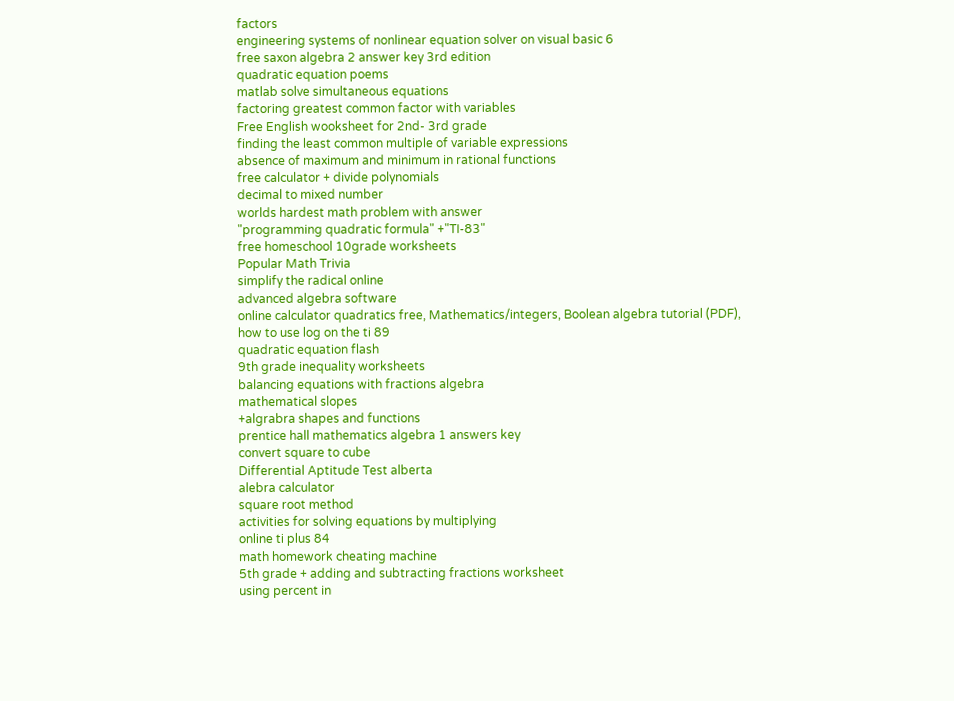factors
engineering systems of nonlinear equation solver on visual basic 6
free saxon algebra 2 answer key 3rd edition
quadratic equation poems
matlab solve simultaneous equations
factoring greatest common factor with variables
Free English wooksheet for 2nd- 3rd grade
finding the least common multiple of variable expressions
absence of maximum and minimum in rational functions
free calculator + divide polynomials
decimal to mixed number
worlds hardest math problem with answer
"programming quadratic formula" +"TI-83"
free homeschool 10grade worksheets
Popular Math Trivia
simplify the radical online
advanced algebra software
online calculator quadratics free, Mathematics/integers, Boolean algebra tutorial (PDF),
how to use log on the ti 89
quadratic equation flash
9th grade inequality worksheets
balancing equations with fractions algebra
mathematical slopes
+algrabra shapes and functions
prentice hall mathematics algebra 1 answers key
convert square to cube
Differential Aptitude Test alberta
alebra calculator
square root method
activities for solving equations by multiplying
online ti plus 84
math homework cheating machine
5th grade + adding and subtracting fractions worksheet
using percent in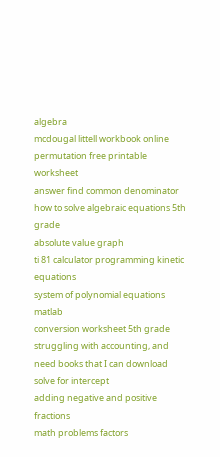algebra
mcdougal littell workbook online
permutation free printable worksheet
answer find common denominator
how to solve algebraic equations 5th grade
absolute value graph
ti 81 calculator programming kinetic equations
system of polynomial equations matlab
conversion worksheet 5th grade
struggling with accounting, and need books that I can download
solve for intercept
adding negative and positive fractions
math problems factors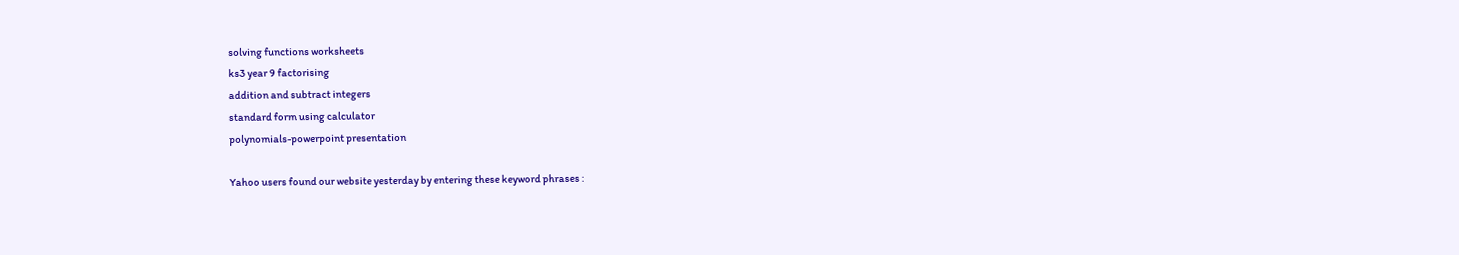solving functions worksheets
ks3 year 9 factorising
addition and subtract integers
standard form using calculator
polynomials-powerpoint presentation

Yahoo users found our website yesterday by entering these keyword phrases :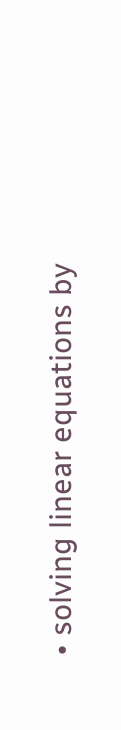• solving linear equations by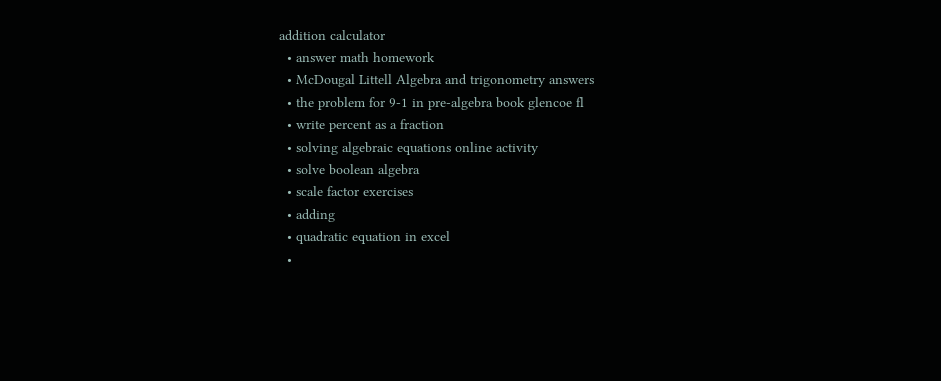addition calculator
  • answer math homework
  • McDougal Littell Algebra and trigonometry answers
  • the problem for 9-1 in pre-algebra book glencoe fl
  • write percent as a fraction
  • solving algebraic equations online activity
  • solve boolean algebra
  • scale factor exercises
  • adding
  • quadratic equation in excel
  •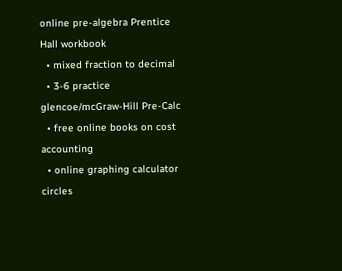online pre-algebra Prentice Hall workbook
  • mixed fraction to decimal
  • 3-6 practice glencoe/mcGraw-Hill Pre-Calc
  • free online books on cost accounting
  • online graphing calculator circles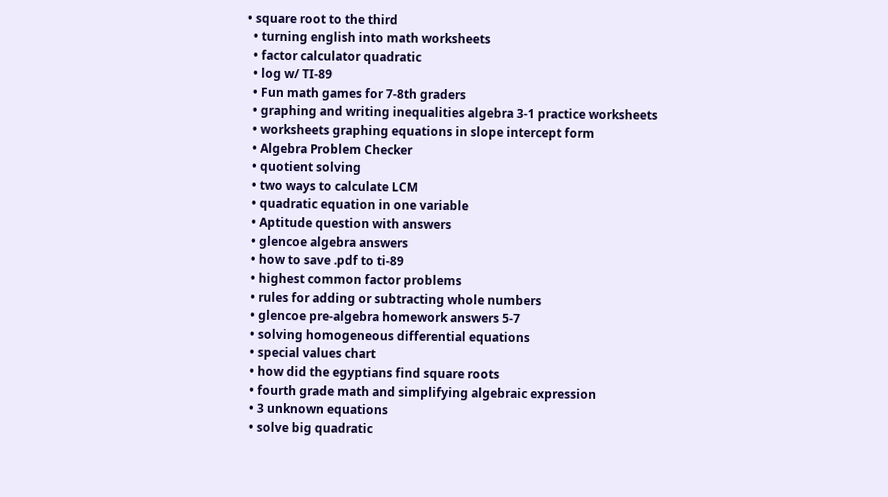• square root to the third
  • turning english into math worksheets
  • factor calculator quadratic
  • log w/ TI-89
  • Fun math games for 7-8th graders
  • graphing and writing inequalities algebra 3-1 practice worksheets
  • worksheets graphing equations in slope intercept form
  • Algebra Problem Checker
  • quotient solving
  • two ways to calculate LCM
  • quadratic equation in one variable
  • Aptitude question with answers
  • glencoe algebra answers
  • how to save .pdf to ti-89
  • highest common factor problems
  • rules for adding or subtracting whole numbers
  • glencoe pre-algebra homework answers 5-7
  • solving homogeneous differential equations
  • special values chart
  • how did the egyptians find square roots
  • fourth grade math and simplifying algebraic expression
  • 3 unknown equations
  • solve big quadratic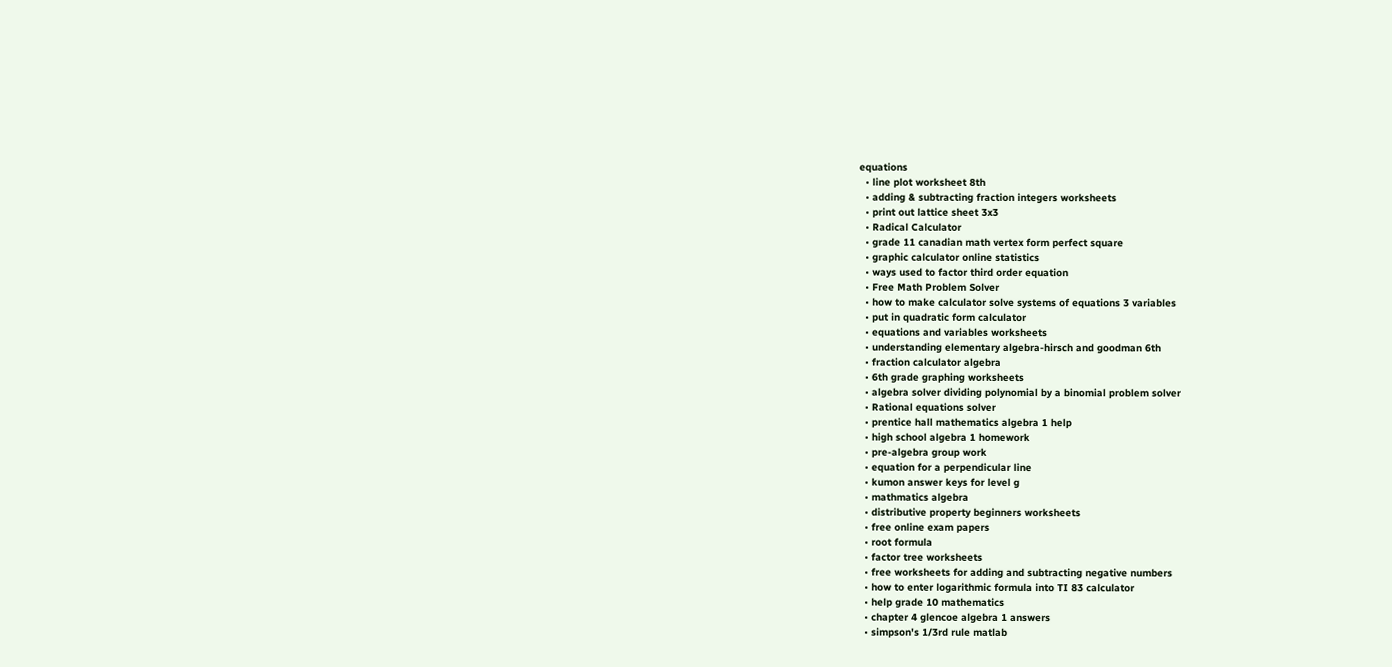equations
  • line plot worksheet 8th
  • adding & subtracting fraction integers worksheets
  • print out lattice sheet 3x3
  • Radical Calculator
  • grade 11 canadian math vertex form perfect square
  • graphic calculator online statistics
  • ways used to factor third order equation
  • Free Math Problem Solver
  • how to make calculator solve systems of equations 3 variables
  • put in quadratic form calculator
  • equations and variables worksheets
  • understanding elementary algebra-hirsch and goodman 6th
  • fraction calculator algebra
  • 6th grade graphing worksheets
  • algebra solver dividing polynomial by a binomial problem solver
  • Rational equations solver
  • prentice hall mathematics algebra 1 help
  • high school algebra 1 homework
  • pre-algebra group work
  • equation for a perpendicular line
  • kumon answer keys for level g
  • mathmatics algebra
  • distributive property beginners worksheets
  • free online exam papers
  • root formula
  • factor tree worksheets
  • free worksheets for adding and subtracting negative numbers
  • how to enter logarithmic formula into TI 83 calculator
  • help grade 10 mathematics
  • chapter 4 glencoe algebra 1 answers
  • simpson's 1/3rd rule matlab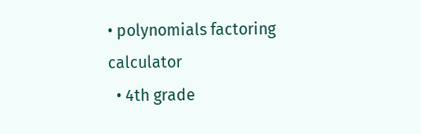• polynomials factoring calculator
  • 4th grade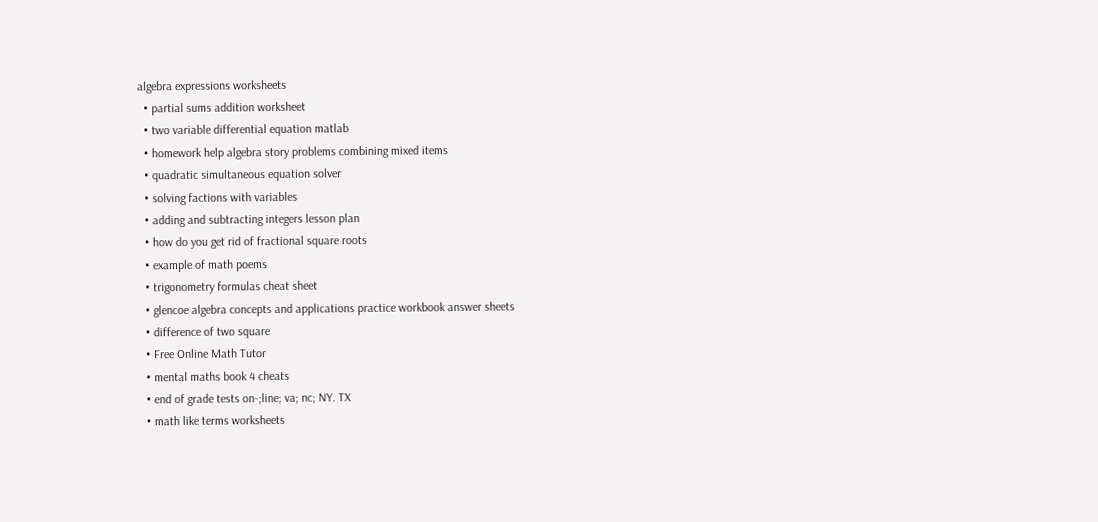algebra expressions worksheets
  • partial sums addition worksheet
  • two variable differential equation matlab
  • homework help algebra story problems combining mixed items
  • quadratic simultaneous equation solver
  • solving factions with variables
  • adding and subtracting integers lesson plan
  • how do you get rid of fractional square roots
  • example of math poems
  • trigonometry formulas cheat sheet
  • glencoe algebra concepts and applications practice workbook answer sheets
  • difference of two square
  • Free Online Math Tutor
  • mental maths book 4 cheats
  • end of grade tests on-;line; va; nc; NY. TX
  • math like terms worksheets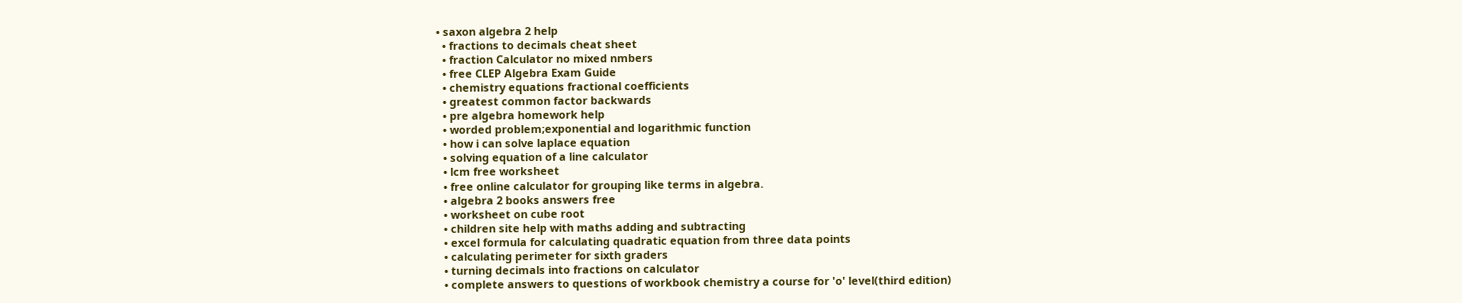• saxon algebra 2 help
  • fractions to decimals cheat sheet
  • fraction Calculator no mixed nmbers
  • free CLEP Algebra Exam Guide
  • chemistry equations fractional coefficients
  • greatest common factor backwards
  • pre algebra homework help
  • worded problem;exponential and logarithmic function
  • how i can solve laplace equation
  • solving equation of a line calculator
  • lcm free worksheet
  • free online calculator for grouping like terms in algebra.
  • algebra 2 books answers free
  • worksheet on cube root
  • children site help with maths adding and subtracting
  • excel formula for calculating quadratic equation from three data points
  • calculating perimeter for sixth graders
  • turning decimals into fractions on calculator
  • complete answers to questions of workbook chemistry a course for 'o' level(third edition)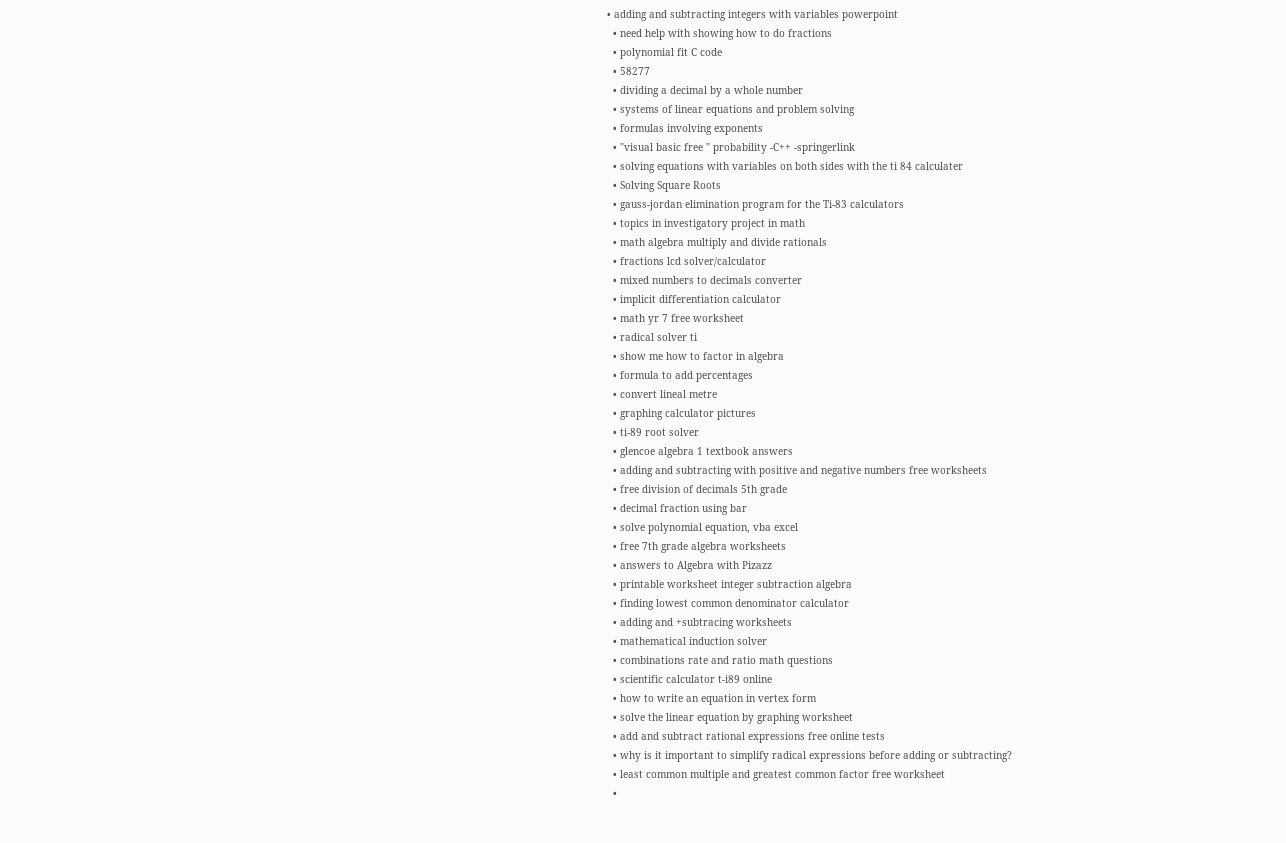• adding and subtracting integers with variables powerpoint
  • need help with showing how to do fractions
  • polynomial fit C code
  • 58277
  • dividing a decimal by a whole number
  • systems of linear equations and problem solving
  • formulas involving exponents
  • "visual basic free " probability -C++ -springerlink
  • solving equations with variables on both sides with the ti 84 calculater
  • Solving Square Roots
  • gauss-jordan elimination program for the Ti-83 calculators
  • topics in investigatory project in math
  • math algebra multiply and divide rationals
  • fractions lcd solver/calculator
  • mixed numbers to decimals converter
  • implicit differentiation calculator
  • math yr 7 free worksheet
  • radical solver ti
  • show me how to factor in algebra
  • formula to add percentages
  • convert lineal metre
  • graphing calculator pictures
  • ti-89 root solver
  • glencoe algebra 1 textbook answers
  • adding and subtracting with positive and negative numbers free worksheets
  • free division of decimals 5th grade
  • decimal fraction using bar
  • solve polynomial equation, vba excel
  • free 7th grade algebra worksheets
  • answers to Algebra with Pizazz
  • printable worksheet integer subtraction algebra
  • finding lowest common denominator calculator
  • adding and +subtracing worksheets
  • mathematical induction solver
  • combinations rate and ratio math questions
  • scientific calculator t-i89 online
  • how to write an equation in vertex form
  • solve the linear equation by graphing worksheet
  • add and subtract rational expressions free online tests
  • why is it important to simplify radical expressions before adding or subtracting?
  • least common multiple and greatest common factor free worksheet
  •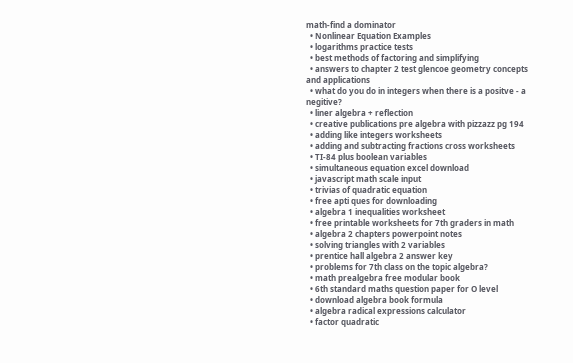math-find a dominator
  • Nonlinear Equation Examples
  • logarithms practice tests
  • best methods of factoring and simplifying
  • answers to chapter 2 test glencoe geometry concepts and applications
  • what do you do in integers when there is a positve - a negitive?
  • liner algebra + reflection
  • creative publications pre algebra with pizzazz pg 194
  • adding like integers worksheets
  • adding and subtracting fractions cross worksheets
  • TI-84 plus boolean variables
  • simultaneous equation excel download
  • javascript math scale input
  • trivias of quadratic equation
  • free apti ques for downloading
  • algebra 1 inequalities worksheet
  • free printable worksheets for 7th graders in math
  • algebra 2 chapters powerpoint notes
  • solving triangles with 2 variables
  • prentice hall algebra 2 answer key
  • problems for 7th class on the topic algebra?
  • math prealgebra free modular book
  • 6th standard maths question paper for O level
  • download algebra book formula
  • algebra radical expressions calculator
  • factor quadratic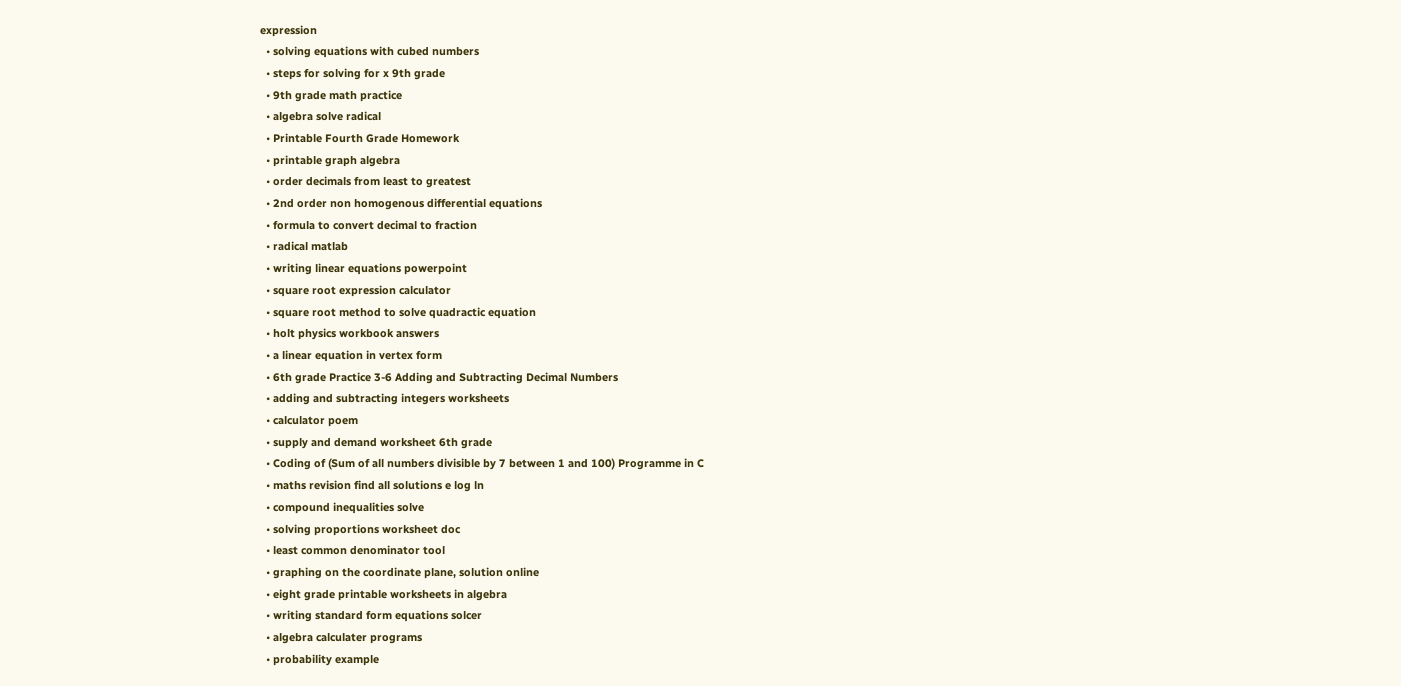expression
  • solving equations with cubed numbers
  • steps for solving for x 9th grade
  • 9th grade math practice
  • algebra solve radical
  • Printable Fourth Grade Homework
  • printable graph algebra
  • order decimals from least to greatest
  • 2nd order non homogenous differential equations
  • formula to convert decimal to fraction
  • radical matlab
  • writing linear equations powerpoint
  • square root expression calculator
  • square root method to solve quadractic equation
  • holt physics workbook answers
  • a linear equation in vertex form
  • 6th grade Practice 3-6 Adding and Subtracting Decimal Numbers
  • adding and subtracting integers worksheets
  • calculator poem
  • supply and demand worksheet 6th grade
  • Coding of (Sum of all numbers divisible by 7 between 1 and 100) Programme in C
  • maths revision find all solutions e log ln
  • compound inequalities solve
  • solving proportions worksheet doc
  • least common denominator tool
  • graphing on the coordinate plane, solution online
  • eight grade printable worksheets in algebra
  • writing standard form equations solcer
  • algebra calculater programs
  • probability example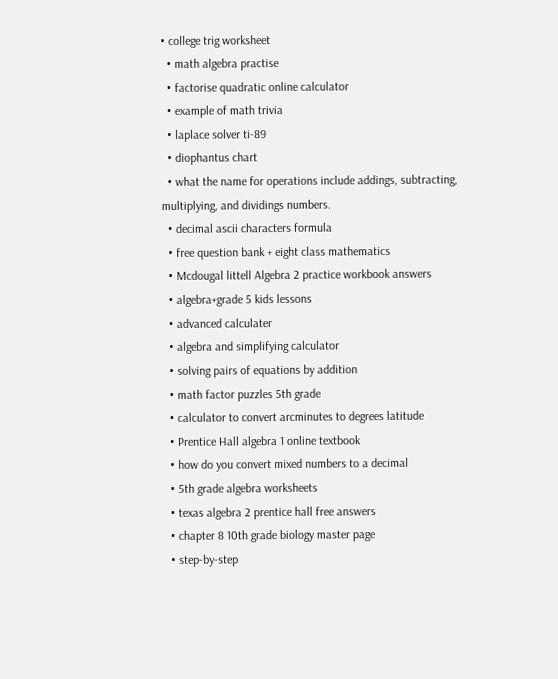• college trig worksheet
  • math algebra practise
  • factorise quadratic online calculator
  • example of math trivia
  • laplace solver ti-89
  • diophantus chart
  • what the name for operations include addings, subtracting, multiplying, and dividings numbers.
  • decimal ascii characters formula
  • free question bank + eight class mathematics
  • Mcdougal littell Algebra 2 practice workbook answers
  • algebra+grade 5 kids lessons
  • advanced calculater
  • algebra and simplifying calculator
  • solving pairs of equations by addition
  • math factor puzzles 5th grade
  • calculator to convert arcminutes to degrees latitude
  • Prentice Hall algebra 1 online textbook
  • how do you convert mixed numbers to a decimal
  • 5th grade algebra worksheets
  • texas algebra 2 prentice hall free answers
  • chapter 8 10th grade biology master page
  • step-by-step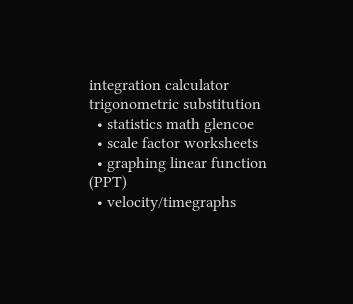integration calculator trigonometric substitution
  • statistics math glencoe
  • scale factor worksheets
  • graphing linear function (PPT)
  • velocity/timegraphs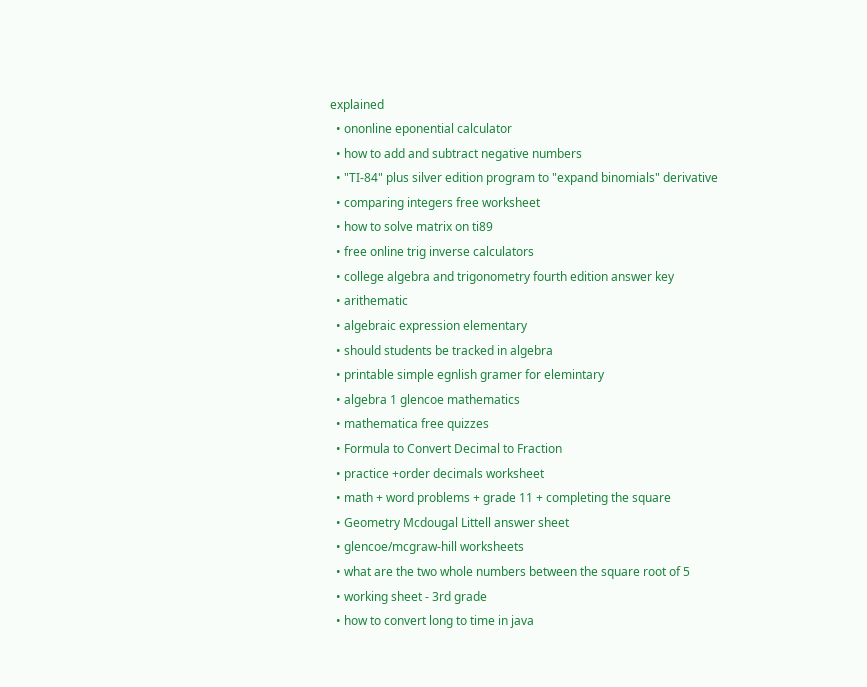explained
  • ononline eponential calculator
  • how to add and subtract negative numbers
  • "TI-84" plus silver edition program to "expand binomials" derivative
  • comparing integers free worksheet
  • how to solve matrix on ti89
  • free online trig inverse calculators
  • college algebra and trigonometry fourth edition answer key
  • arithematic
  • algebraic expression elementary
  • should students be tracked in algebra
  • printable simple egnlish gramer for elemintary
  • algebra 1 glencoe mathematics
  • mathematica free quizzes
  • Formula to Convert Decimal to Fraction
  • practice +order decimals worksheet
  • math + word problems + grade 11 + completing the square
  • Geometry Mcdougal Littell answer sheet
  • glencoe/mcgraw-hill worksheets
  • what are the two whole numbers between the square root of 5
  • working sheet - 3rd grade
  • how to convert long to time in java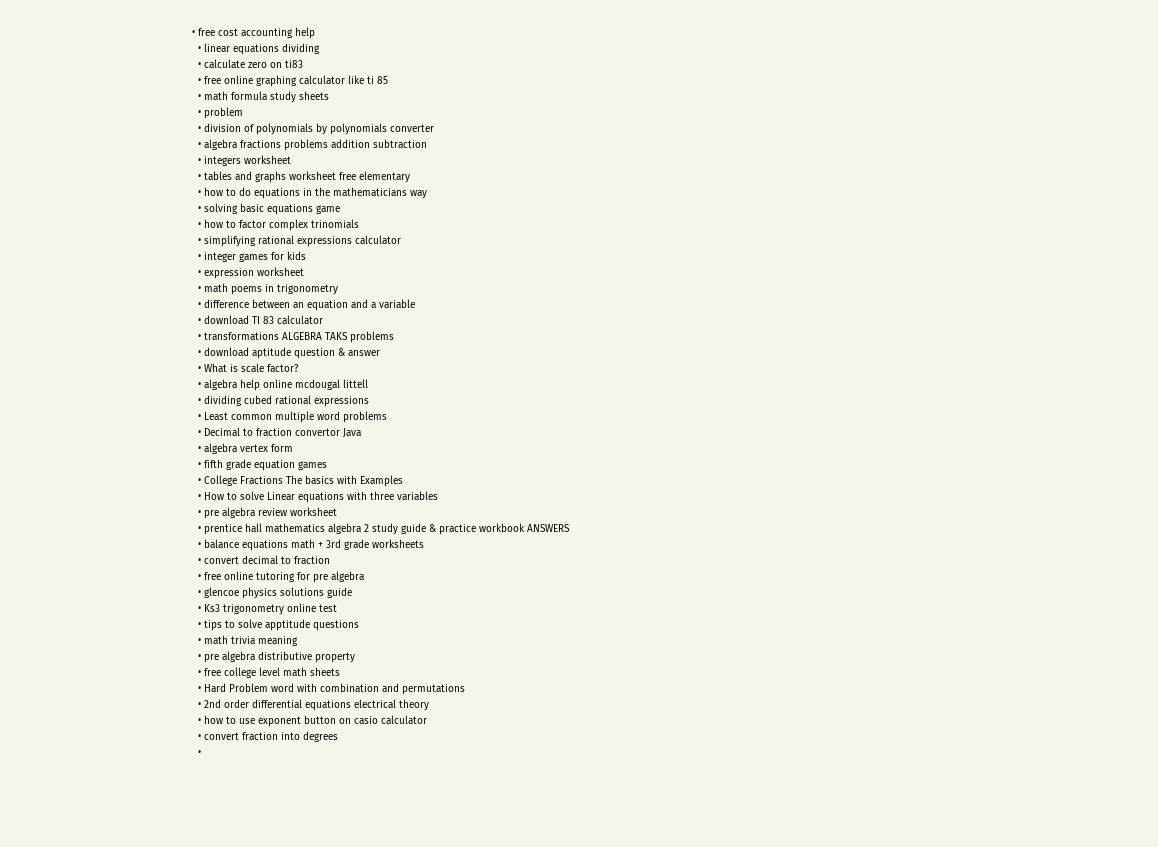• free cost accounting help
  • linear equations dividing
  • calculate zero on ti83
  • free online graphing calculator like ti 85
  • math formula study sheets
  • problem
  • division of polynomials by polynomials converter
  • algebra fractions problems addition subtraction
  • integers worksheet
  • tables and graphs worksheet free elementary
  • how to do equations in the mathematicians way
  • solving basic equations game
  • how to factor complex trinomials
  • simplifying rational expressions calculator
  • integer games for kids
  • expression worksheet
  • math poems in trigonometry
  • difference between an equation and a variable
  • download TI 83 calculator
  • transformations ALGEBRA TAKS problems
  • download aptitude question & answer
  • What is scale factor?
  • algebra help online mcdougal littell
  • dividing cubed rational expressions
  • Least common multiple word problems
  • Decimal to fraction convertor Java
  • algebra vertex form
  • fifth grade equation games
  • College Fractions The basics with Examples
  • How to solve Linear equations with three variables
  • pre algebra review worksheet
  • prentice hall mathematics algebra 2 study guide & practice workbook ANSWERS
  • balance equations math + 3rd grade worksheets
  • convert decimal to fraction
  • free online tutoring for pre algebra
  • glencoe physics solutions guide
  • Ks3 trigonometry online test
  • tips to solve apptitude questions
  • math trivia meaning
  • pre algebra distributive property
  • free college level math sheets
  • Hard Problem word with combination and permutations
  • 2nd order differential equations electrical theory
  • how to use exponent button on casio calculator
  • convert fraction into degrees
  •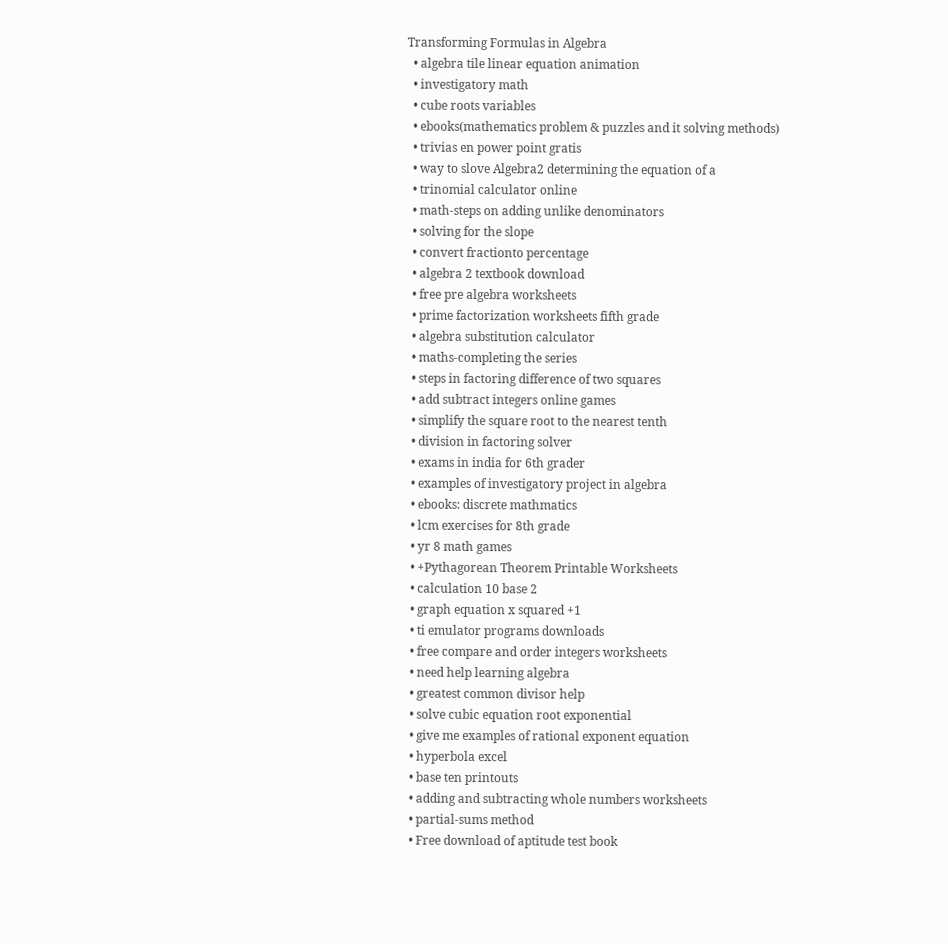Transforming Formulas in Algebra
  • algebra tile linear equation animation
  • investigatory math
  • cube roots variables
  • ebooks(mathematics problem & puzzles and it solving methods)
  • trivias en power point gratis
  • way to slove Algebra2 determining the equation of a
  • trinomial calculator online
  • math-steps on adding unlike denominators
  • solving for the slope
  • convert fractionto percentage
  • algebra 2 textbook download
  • free pre algebra worksheets
  • prime factorization worksheets fifth grade
  • algebra substitution calculator
  • maths-completing the series
  • steps in factoring difference of two squares
  • add subtract integers online games
  • simplify the square root to the nearest tenth
  • division in factoring solver
  • exams in india for 6th grader
  • examples of investigatory project in algebra
  • ebooks: discrete mathmatics
  • lcm exercises for 8th grade
  • yr 8 math games
  • +Pythagorean Theorem Printable Worksheets
  • calculation 10 base 2
  • graph equation x squared +1
  • ti emulator programs downloads
  • free compare and order integers worksheets
  • need help learning algebra
  • greatest common divisor help
  • solve cubic equation root exponential
  • give me examples of rational exponent equation
  • hyperbola excel
  • base ten printouts
  • adding and subtracting whole numbers worksheets
  • partial-sums method
  • Free download of aptitude test book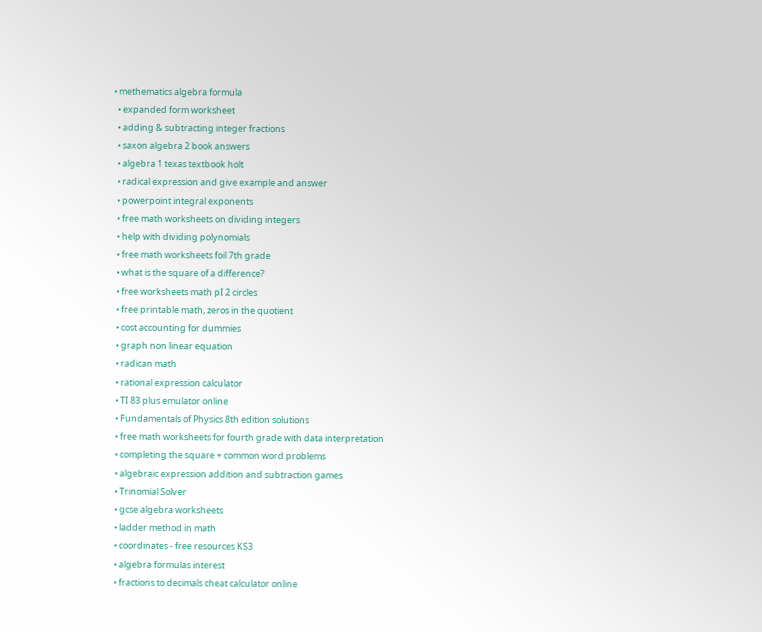• methematics algebra formula
  • expanded form worksheet
  • adding & subtracting integer fractions
  • saxon algebra 2 book answers
  • algebra 1 texas textbook holt
  • radical expression and give example and answer
  • powerpoint integral exponents
  • free math worksheets on dividing integers
  • help with dividing polynomials
  • free math worksheets foil 7th grade
  • what is the square of a difference?
  • free worksheets math pI 2 circles
  • free printable math, zeros in the quotient
  • cost accounting for dummies
  • graph non linear equation
  • radican math
  • rational expression calculator
  • TI 83 plus emulator online
  • Fundamentals of Physics 8th edition solutions
  • free math worksheets for fourth grade with data interpretation
  • completing the square + common word problems
  • algebraic expression addition and subtraction games
  • Trinomial Solver
  • gcse algebra worksheets
  • ladder method in math
  • coordinates - free resources KS3
  • algebra formulas interest
  • fractions to decimals cheat calculator online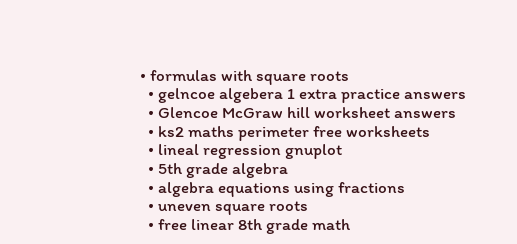• formulas with square roots
  • gelncoe algebera 1 extra practice answers
  • Glencoe McGraw hill worksheet answers
  • ks2 maths perimeter free worksheets
  • lineal regression gnuplot
  • 5th grade algebra
  • algebra equations using fractions
  • uneven square roots
  • free linear 8th grade math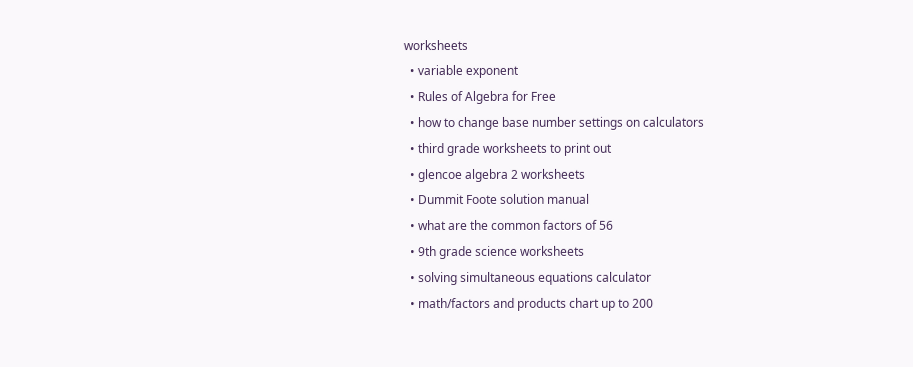worksheets
  • variable exponent
  • Rules of Algebra for Free
  • how to change base number settings on calculators
  • third grade worksheets to print out
  • glencoe algebra 2 worksheets
  • Dummit Foote solution manual
  • what are the common factors of 56
  • 9th grade science worksheets
  • solving simultaneous equations calculator
  • math/factors and products chart up to 200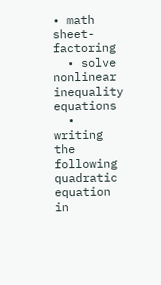• math sheet-factoring
  • solve nonlinear inequality equations
  • writing the following quadratic equation in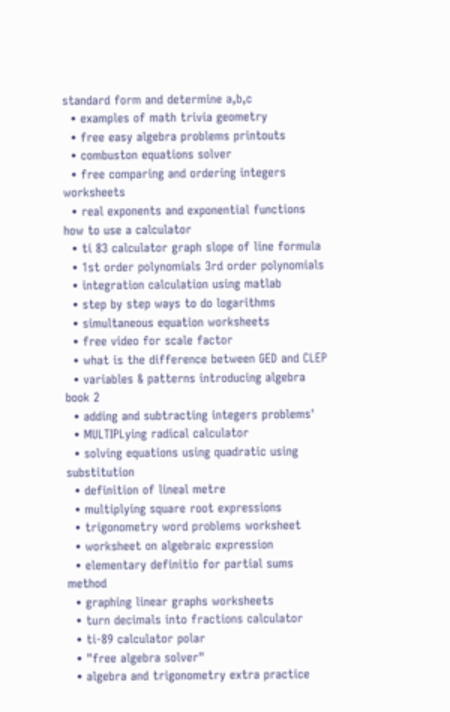standard form and determine a,b,c
  • examples of math trivia geometry
  • free easy algebra problems printouts
  • combuston equations solver
  • free comparing and ordering integers worksheets
  • real exponents and exponential functions how to use a calculator
  • ti 83 calculator graph slope of line formula
  • 1st order polynomials 3rd order polynomials
  • integration calculation using matlab
  • step by step ways to do logarithms
  • simultaneous equation worksheets
  • free video for scale factor
  • what is the difference between GED and CLEP
  • variables & patterns introducing algebra book 2
  • adding and subtracting integers problems'
  • MULTIPLying radical calculator
  • solving equations using quadratic using substitution
  • definition of lineal metre
  • multiplying square root expressions
  • trigonometry word problems worksheet
  • worksheet on algebraic expression
  • elementary definitio for partial sums method
  • graphing linear graphs worksheets
  • turn decimals into fractions calculator
  • ti-89 calculator polar
  • "free algebra solver"
  • algebra and trigonometry extra practice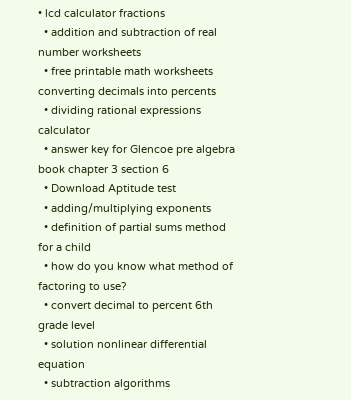• lcd calculator fractions
  • addition and subtraction of real number worksheets
  • free printable math worksheets converting decimals into percents
  • dividing rational expressions calculator
  • answer key for Glencoe pre algebra book chapter 3 section 6
  • Download Aptitude test
  • adding/multiplying exponents
  • definition of partial sums method for a child
  • how do you know what method of factoring to use?
  • convert decimal to percent 6th grade level
  • solution nonlinear differential equation
  • subtraction algorithms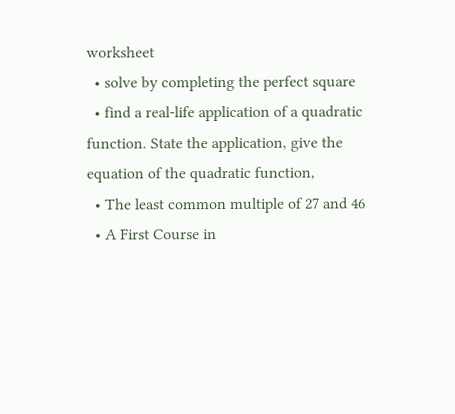worksheet
  • solve by completing the perfect square
  • find a real-life application of a quadratic function. State the application, give the equation of the quadratic function,
  • The least common multiple of 27 and 46
  • A First Course in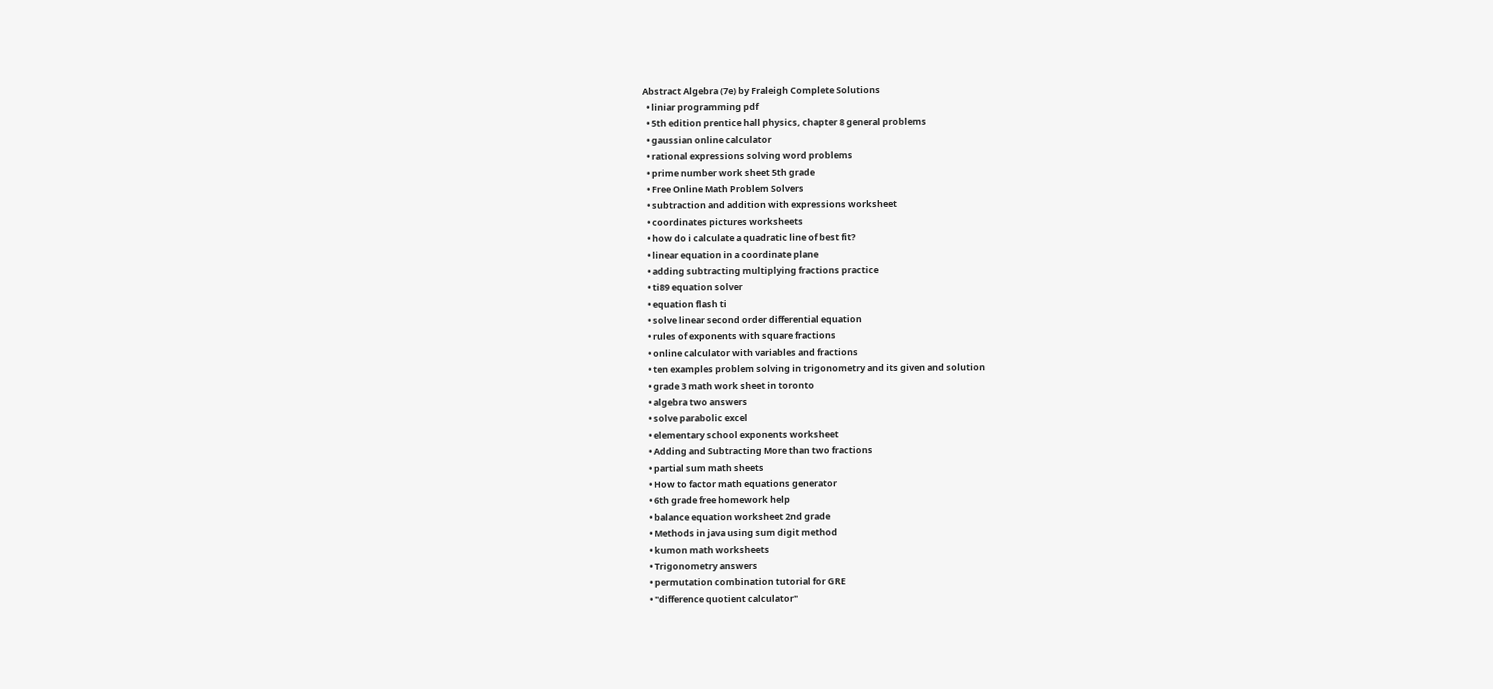Abstract Algebra (7e) by Fraleigh Complete Solutions
  • liniar programming pdf
  • 5th edition prentice hall physics, chapter 8 general problems
  • gaussian online calculator
  • rational expressions solving word problems
  • prime number work sheet 5th grade
  • Free Online Math Problem Solvers
  • subtraction and addition with expressions worksheet
  • coordinates pictures worksheets
  • how do i calculate a quadratic line of best fit?
  • linear equation in a coordinate plane
  • adding subtracting multiplying fractions practice
  • ti89 equation solver
  • equation flash ti
  • solve linear second order differential equation
  • rules of exponents with square fractions
  • online calculator with variables and fractions
  • ten examples problem solving in trigonometry and its given and solution
  • grade 3 math work sheet in toronto
  • algebra two answers
  • solve parabolic excel
  • elementary school exponents worksheet
  • Adding and Subtracting More than two fractions
  • partial sum math sheets
  • How to factor math equations generator
  • 6th grade free homework help
  • balance equation worksheet 2nd grade
  • Methods in java using sum digit method
  • kumon math worksheets
  • Trigonometry answers
  • permutation combination tutorial for GRE
  • "difference quotient calculator"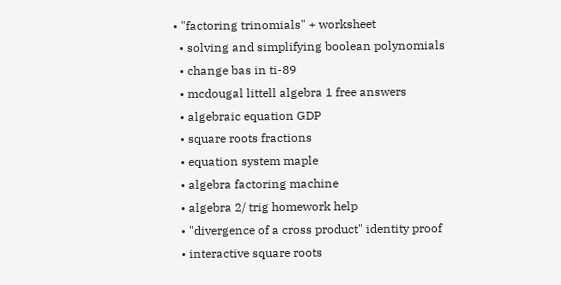• "factoring trinomials" + worksheet
  • solving and simplifying boolean polynomials
  • change bas in ti-89
  • mcdougal littell algebra 1 free answers
  • algebraic equation GDP
  • square roots fractions
  • equation system maple
  • algebra factoring machine
  • algebra 2/ trig homework help
  • "divergence of a cross product" identity proof
  • interactive square roots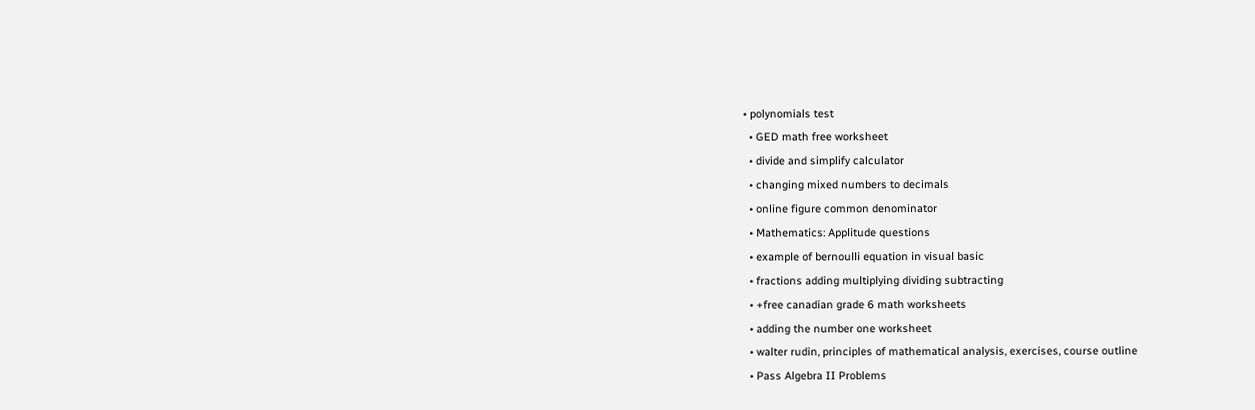• polynomials test
  • GED math free worksheet
  • divide and simplify calculator
  • changing mixed numbers to decimals
  • online figure common denominator
  • Mathematics: Applitude questions
  • example of bernoulli equation in visual basic
  • fractions adding multiplying dividing subtracting
  • +free canadian grade 6 math worksheets
  • adding the number one worksheet
  • walter rudin, principles of mathematical analysis, exercises, course outline
  • Pass Algebra II Problems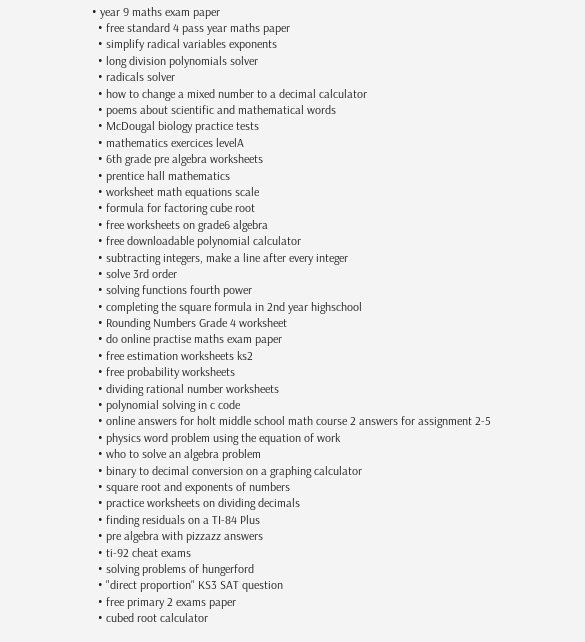• year 9 maths exam paper
  • free standard 4 pass year maths paper
  • simplify radical variables exponents
  • long division polynomials solver
  • radicals solver
  • how to change a mixed number to a decimal calculator
  • poems about scientific and mathematical words
  • McDougal biology practice tests
  • mathematics exercices levelA
  • 6th grade pre algebra worksheets
  • prentice hall mathematics
  • worksheet math equations scale
  • formula for factoring cube root
  • free worksheets on grade6 algebra
  • free downloadable polynomial calculator
  • subtracting integers, make a line after every integer
  • solve 3rd order
  • solving functions fourth power
  • completing the square formula in 2nd year highschool
  • Rounding Numbers Grade 4 worksheet
  • do online practise maths exam paper
  • free estimation worksheets ks2
  • free probability worksheets
  • dividing rational number worksheets
  • polynomial solving in c code
  • online answers for holt middle school math course 2 answers for assignment 2-5
  • physics word problem using the equation of work
  • who to solve an algebra problem
  • binary to decimal conversion on a graphing calculator
  • square root and exponents of numbers
  • practice worksheets on dividing decimals
  • finding residuals on a TI-84 Plus
  • pre algebra with pizzazz answers
  • ti-92 cheat exams
  • solving problems of hungerford
  • "direct proportion" KS3 SAT question
  • free primary 2 exams paper
  • cubed root calculator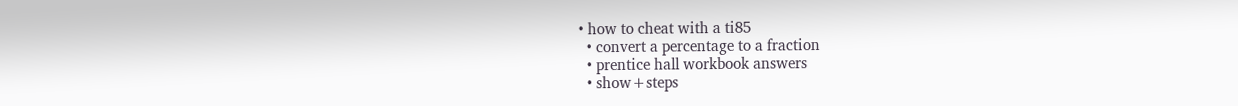• how to cheat with a ti85
  • convert a percentage to a fraction
  • prentice hall workbook answers
  • show+steps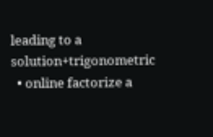leading to a solution+trigonometric
  • online factorize a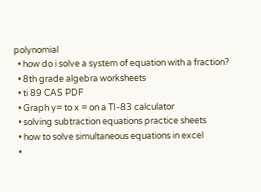polynomial
  • how do i solve a system of equation with a fraction?
  • 8th grade algebra worksheets
  • ti 89 CAS PDF
  • Graph y= to x = on a TI-83 calculator
  • solving subtraction equations practice sheets
  • how to solve simultaneous equations in excel
  •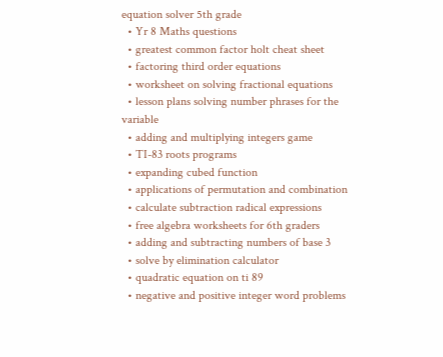equation solver 5th grade
  • Yr 8 Maths questions
  • greatest common factor holt cheat sheet
  • factoring third order equations
  • worksheet on solving fractional equations
  • lesson plans solving number phrases for the variable
  • adding and multiplying integers game
  • TI-83 roots programs
  • expanding cubed function
  • applications of permutation and combination
  • calculate subtraction radical expressions
  • free algebra worksheets for 6th graders
  • adding and subtracting numbers of base 3
  • solve by elimination calculator
  • quadratic equation on ti 89
  • negative and positive integer word problems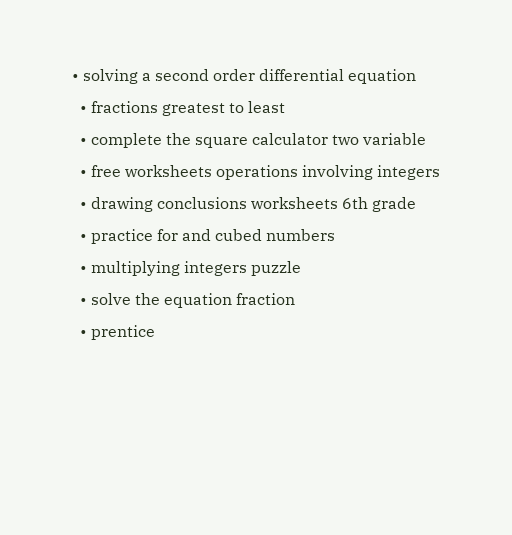• solving a second order differential equation
  • fractions greatest to least
  • complete the square calculator two variable
  • free worksheets operations involving integers
  • drawing conclusions worksheets 6th grade
  • practice for and cubed numbers
  • multiplying integers puzzle
  • solve the equation fraction
  • prentice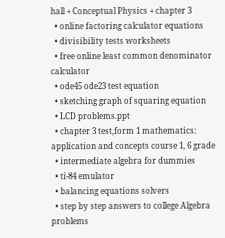hall + Conceptual Physics + chapter 3
  • online factoring calculator equations
  • divisibility tests worksheets
  • free online least common denominator calculator
  • ode45 ode23 test equation
  • sketching graph of squaring equation
  • LCD problems.ppt
  • chapter 3 test,form 1 mathematics: application and concepts course 1, 6 grade
  • intermediate algebra for dummies
  • ti-84 emulator
  • balancing equations solvers
  • step by step answers to college Algebra problems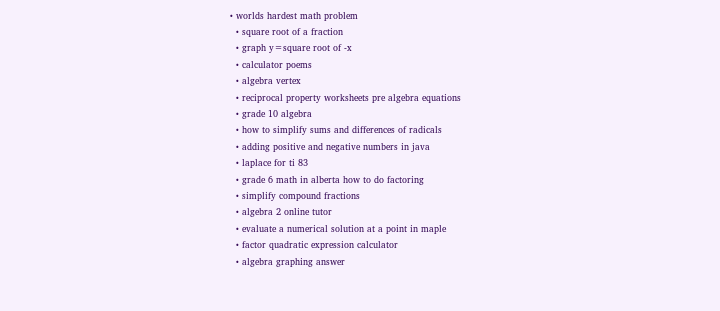• worlds hardest math problem
  • square root of a fraction
  • graph y=square root of -x
  • calculator poems
  • algebra vertex
  • reciprocal property worksheets pre algebra equations
  • grade 10 algebra
  • how to simplify sums and differences of radicals
  • adding positive and negative numbers in java
  • laplace for ti 83
  • grade 6 math in alberta how to do factoring
  • simplify compound fractions
  • algebra 2 online tutor
  • evaluate a numerical solution at a point in maple
  • factor quadratic expression calculator
  • algebra graphing answer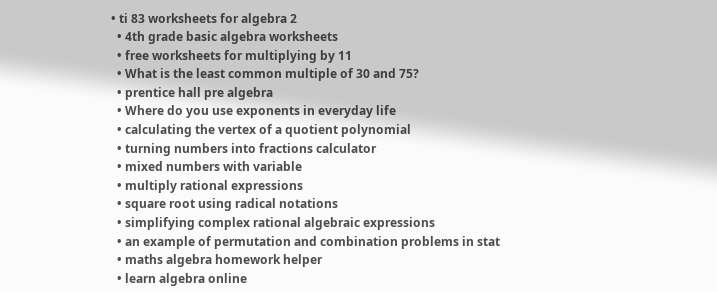• ti 83 worksheets for algebra 2
  • 4th grade basic algebra worksheets
  • free worksheets for multiplying by 11
  • What is the least common multiple of 30 and 75?
  • prentice hall pre algebra
  • Where do you use exponents in everyday life
  • calculating the vertex of a quotient polynomial
  • turning numbers into fractions calculator
  • mixed numbers with variable
  • multiply rational expressions
  • square root using radical notations
  • simplifying complex rational algebraic expressions
  • an example of permutation and combination problems in stat
  • maths algebra homework helper
  • learn algebra online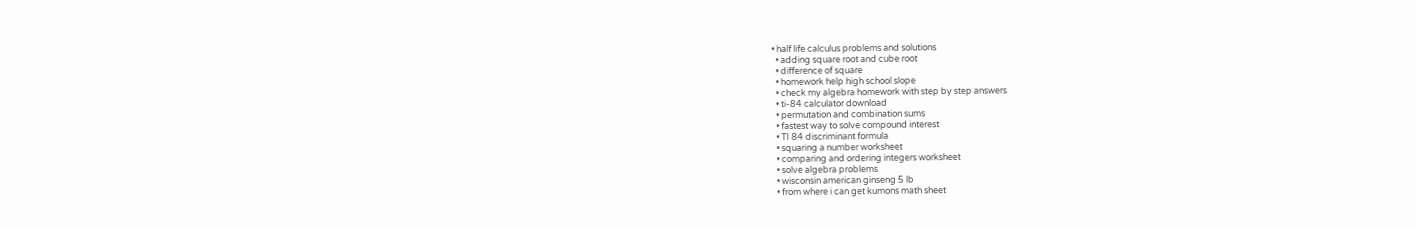• half life calculus problems and solutions
  • adding square root and cube root
  • difference of square
  • homework help high school slope
  • check my algebra homework with step by step answers
  • ti-84 calculator download
  • permutation and combination sums
  • fastest way to solve compound interest
  • TI 84 discriminant formula
  • squaring a number worksheet
  • comparing and ordering integers worksheet
  • solve algebra problems
  • wisconsin american ginseng 5 lb
  • from where i can get kumons math sheet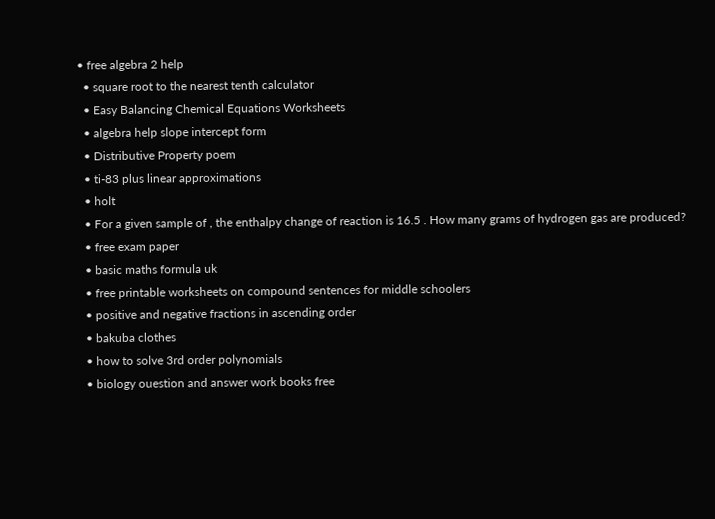• free algebra 2 help
  • square root to the nearest tenth calculator
  • Easy Balancing Chemical Equations Worksheets
  • algebra help slope intercept form
  • Distributive Property poem
  • ti-83 plus linear approximations
  • holt
  • For a given sample of , the enthalpy change of reaction is 16.5 . How many grams of hydrogen gas are produced?
  • free exam paper
  • basic maths formula uk
  • free printable worksheets on compound sentences for middle schoolers
  • positive and negative fractions in ascending order
  • bakuba clothes
  • how to solve 3rd order polynomials
  • biology ouestion and answer work books free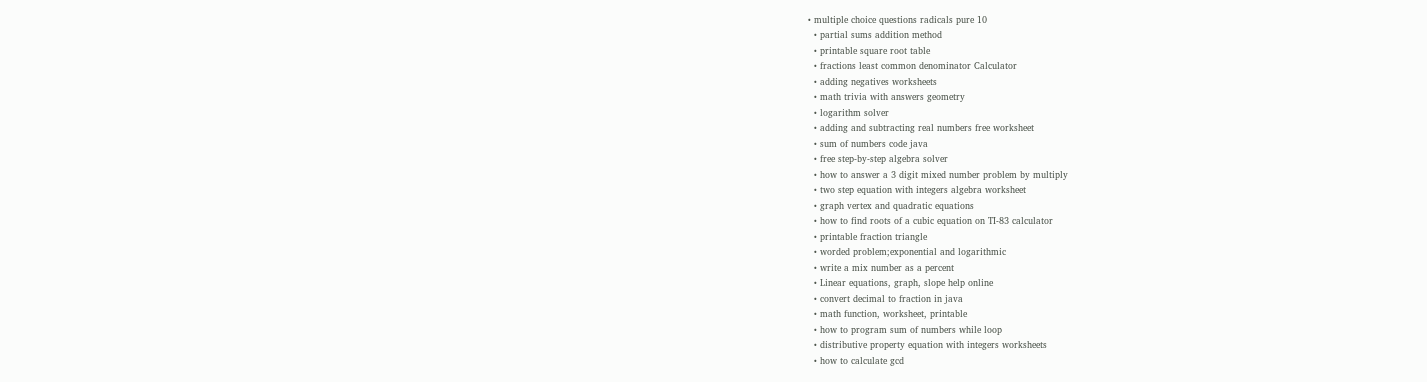• multiple choice questions radicals pure 10
  • partial sums addition method
  • printable square root table
  • fractions least common denominator Calculator
  • adding negatives worksheets
  • math trivia with answers geometry
  • logarithm solver
  • adding and subtracting real numbers free worksheet
  • sum of numbers code java
  • free step-by-step algebra solver
  • how to answer a 3 digit mixed number problem by multiply
  • two step equation with integers algebra worksheet
  • graph vertex and quadratic equations
  • how to find roots of a cubic equation on TI-83 calculator
  • printable fraction triangle
  • worded problem;exponential and logarithmic
  • write a mix number as a percent
  • Linear equations, graph, slope help online
  • convert decimal to fraction in java
  • math function, worksheet, printable
  • how to program sum of numbers while loop
  • distributive property equation with integers worksheets
  • how to calculate gcd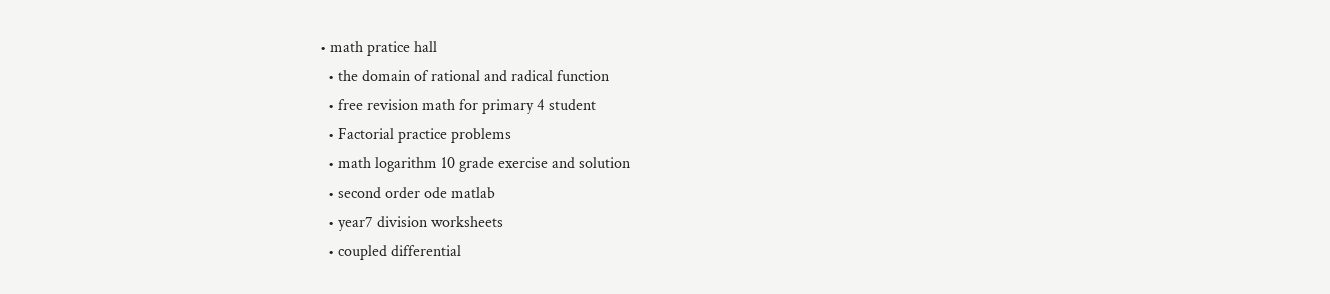• math pratice hall
  • the domain of rational and radical function
  • free revision math for primary 4 student
  • Factorial practice problems
  • math logarithm 10 grade exercise and solution
  • second order ode matlab
  • year7 division worksheets
  • coupled differential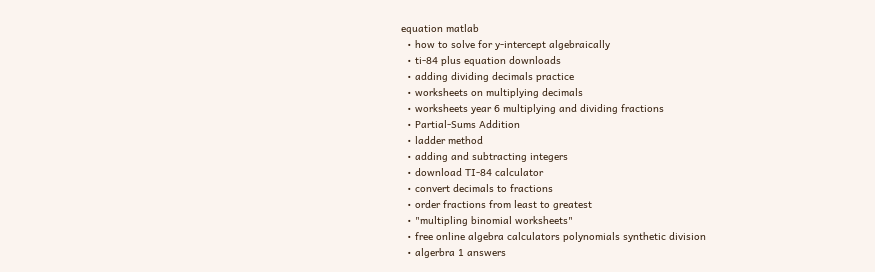equation matlab
  • how to solve for y-intercept algebraically
  • ti-84 plus equation downloads
  • adding dividing decimals practice
  • worksheets on multiplying decimals
  • worksheets year 6 multiplying and dividing fractions
  • Partial-Sums Addition
  • ladder method
  • adding and subtracting integers
  • download TI-84 calculator
  • convert decimals to fractions
  • order fractions from least to greatest
  • "multipling binomial worksheets"
  • free online algebra calculators polynomials synthetic division
  • algerbra 1 answers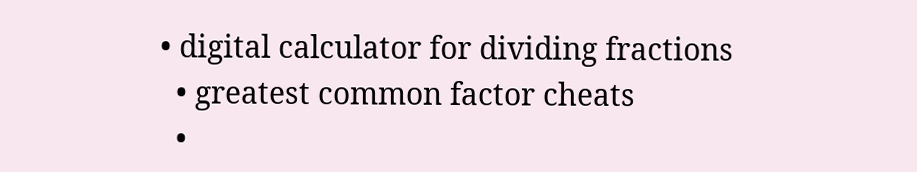• digital calculator for dividing fractions
  • greatest common factor cheats
  •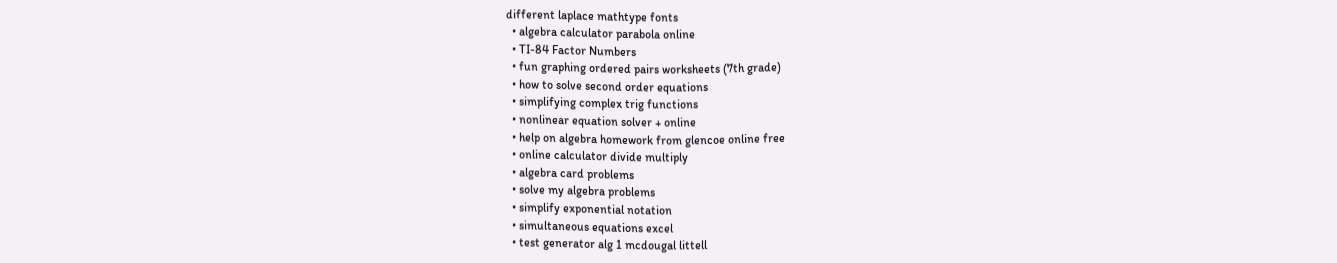different laplace mathtype fonts
  • algebra calculator parabola online
  • TI-84 Factor Numbers
  • fun graphing ordered pairs worksheets (7th grade)
  • how to solve second order equations
  • simplifying complex trig functions
  • nonlinear equation solver + online
  • help on algebra homework from glencoe online free
  • online calculator divide multiply
  • algebra card problems
  • solve my algebra problems
  • simplify exponential notation
  • simultaneous equations excel
  • test generator alg 1 mcdougal littell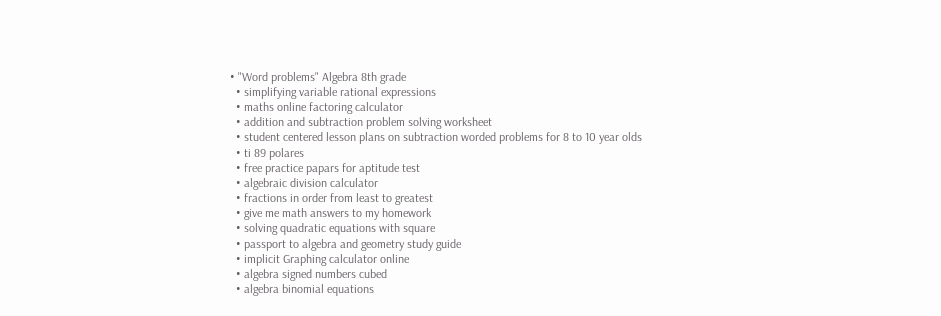• "Word problems" Algebra 8th grade
  • simplifying variable rational expressions
  • maths online factoring calculator
  • addition and subtraction problem solving worksheet
  • student centered lesson plans on subtraction worded problems for 8 to 10 year olds
  • ti 89 polares
  • free practice papars for aptitude test
  • algebraic division calculator
  • fractions in order from least to greatest
  • give me math answers to my homework
  • solving quadratic equations with square
  • passport to algebra and geometry study guide
  • implicit Graphing calculator online
  • algebra signed numbers cubed
  • algebra binomial equations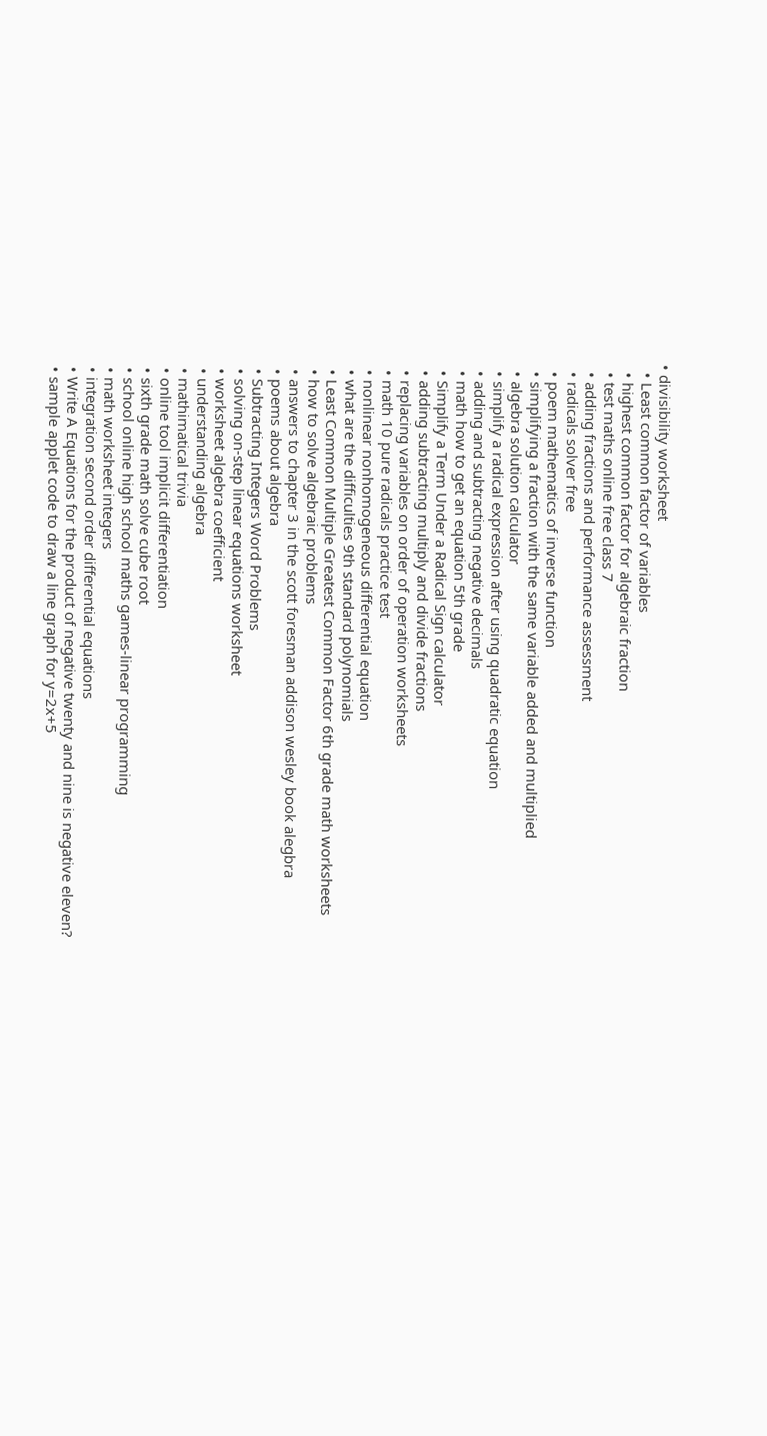• divisibility worksheet
  • Least common factor of variables
  • highest common factor for algebraic fraction
  • test maths online free class 7
  • adding fractions and performance assessment
  • radicals solver free
  • poem mathematics of inverse function
  • simplifying a fraction with the same variable added and multiplied
  • algebra solution calculator
  • simplify a radical expression after using quadratic equation
  • adding and subtracting negative decimals
  • math how to get an equation 5th grade
  • Simplify a Term Under a Radical Sign calculator
  • adding subtracting multiply and divide fractions
  • replacing variables on order of operation worksheets
  • math 10 pure radicals practice test
  • nonlinear nonhomogeneous differential equation
  • what are the difficulties 9th standard polynomials
  • Least Common Multiple Greatest Common Factor 6th grade math worksheets
  • how to solve algebraic problems
  • answers to chapter 3 in the scott foresman addison wesley book alegbra
  • poems about algebra
  • Subtracting Integers Word Problems
  • solving on-step linear equations worksheet
  • worksheet algebra coefficient
  • understanding algebra
  • mathimatical trivia
  • online tool implicit differentiation
  • sixth grade math solve cube root
  • school online high school maths games-linear programming
  • math worksheet integers
  • integration second order differential equations
  • Write A Equations for the product of negative twenty and nine is negative eleven?
  • sample applet code to draw a line graph for y=2x+5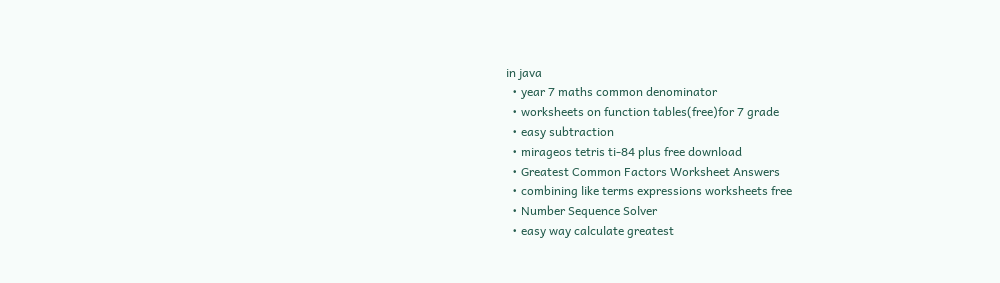in java
  • year 7 maths common denominator
  • worksheets on function tables(free)for 7 grade
  • easy subtraction
  • mirageos tetris ti-84 plus free download
  • Greatest Common Factors Worksheet Answers
  • combining like terms expressions worksheets free
  • Number Sequence Solver
  • easy way calculate greatest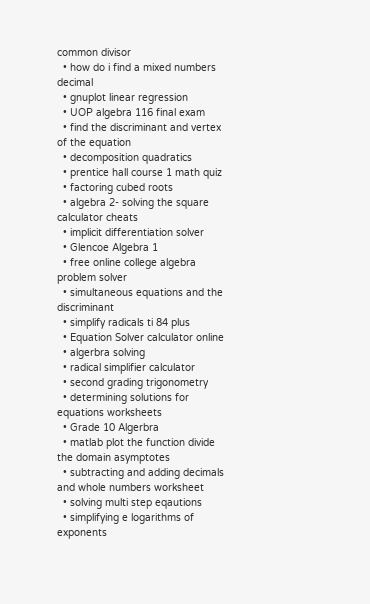common divisor
  • how do i find a mixed numbers decimal
  • gnuplot linear regression
  • UOP algebra 116 final exam
  • find the discriminant and vertex of the equation
  • decomposition quadratics
  • prentice hall course 1 math quiz
  • factoring cubed roots
  • algebra 2- solving the square calculator cheats
  • implicit differentiation solver
  • Glencoe Algebra 1
  • free online college algebra problem solver
  • simultaneous equations and the discriminant
  • simplify radicals ti 84 plus
  • Equation Solver calculator online
  • algerbra solving
  • radical simplifier calculator
  • second grading trigonometry
  • determining solutions for equations worksheets
  • Grade 10 Algerbra
  • matlab plot the function divide the domain asymptotes
  • subtracting and adding decimals and whole numbers worksheet
  • solving multi step eqautions
  • simplifying e logarithms of exponents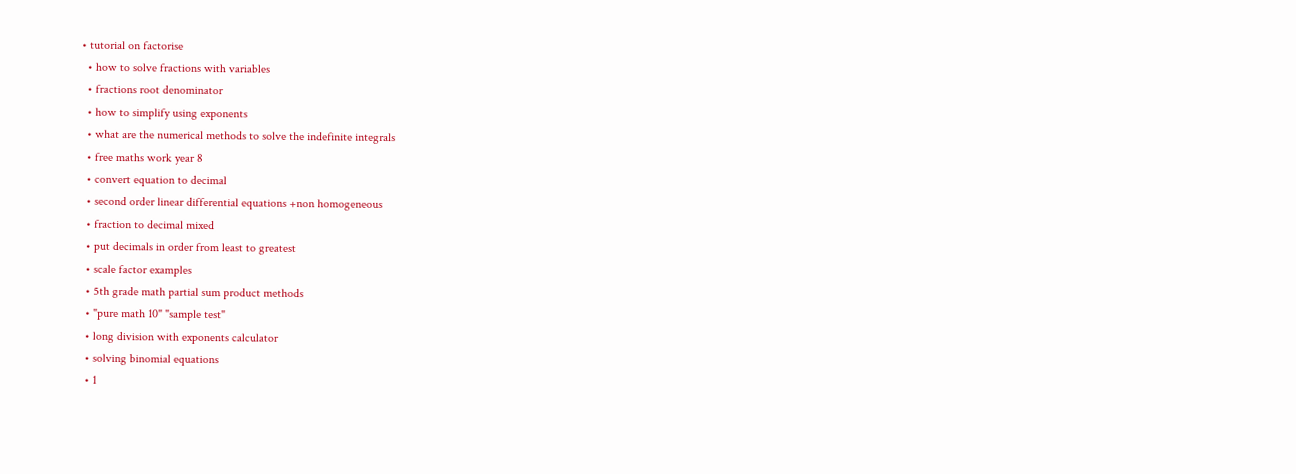• tutorial on factorise
  • how to solve fractions with variables
  • fractions root denominator
  • how to simplify using exponents
  • what are the numerical methods to solve the indefinite integrals
  • free maths work year 8
  • convert equation to decimal
  • second order linear differential equations +non homogeneous
  • fraction to decimal mixed
  • put decimals in order from least to greatest
  • scale factor examples
  • 5th grade math partial sum product methods
  • "pure math 10" "sample test"
  • long division with exponents calculator
  • solving binomial equations
  • 1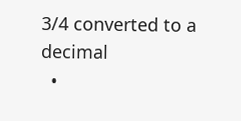3/4 converted to a decimal
  •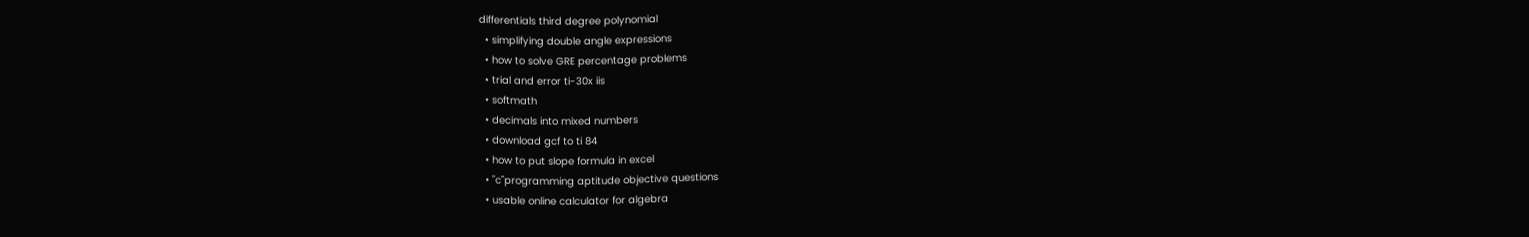differentials third degree polynomial
  • simplifying double angle expressions
  • how to solve GRE percentage problems
  • trial and error ti-30x iis
  • softmath
  • decimals into mixed numbers
  • download gcf to ti 84
  • how to put slope formula in excel
  • "c"programming aptitude objective questions
  • usable online calculator for algebra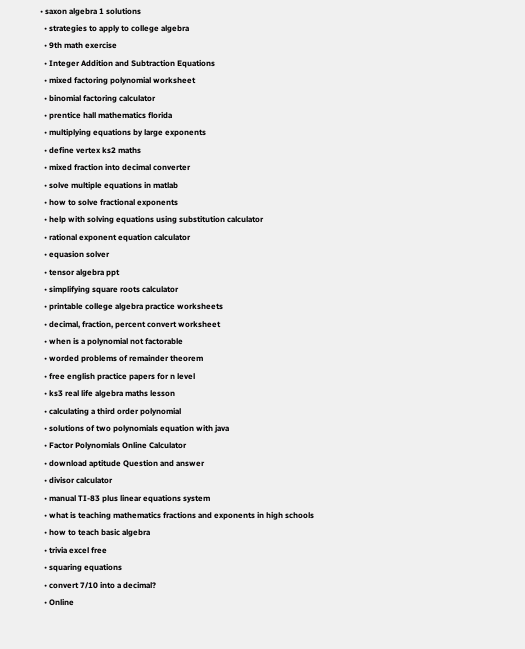• saxon algebra 1 solutions
  • strategies to apply to college algebra
  • 9th math exercise
  • Integer Addition and Subtraction Equations
  • mixed factoring polynomial worksheet
  • binomial factoring calculator
  • prentice hall mathematics florida
  • multiplying equations by large exponents
  • define vertex ks2 maths
  • mixed fraction into decimal converter
  • solve multiple equations in matlab
  • how to solve fractional exponents
  • help with solving equations using substitution calculator
  • rational exponent equation calculator
  • equasion solver
  • tensor algebra ppt
  • simplifying square roots calculator
  • printable college algebra practice worksheets
  • decimal, fraction, percent convert worksheet
  • when is a polynomial not factorable
  • worded problems of remainder theorem
  • free english practice papers for n level
  • ks3 real life algebra maths lesson
  • calculating a third order polynomial
  • solutions of two polynomials equation with java
  • Factor Polynomials Online Calculator
  • download aptitude Question and answer
  • divisor calculator
  • manual TI-83 plus linear equations system
  • what is teaching mathematics fractions and exponents in high schools
  • how to teach basic algebra
  • trivia excel free
  • squaring equations
  • convert 7/10 into a decimal?
  • Online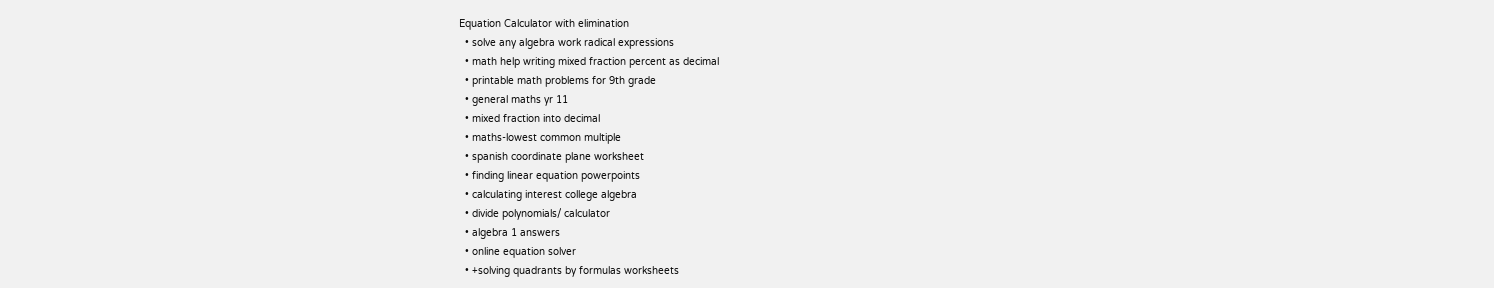Equation Calculator with elimination
  • solve any algebra work radical expressions
  • math help writing mixed fraction percent as decimal
  • printable math problems for 9th grade
  • general maths yr 11
  • mixed fraction into decimal
  • maths-lowest common multiple
  • spanish coordinate plane worksheet
  • finding linear equation powerpoints
  • calculating interest college algebra
  • divide polynomials/ calculator
  • algebra 1 answers
  • online equation solver
  • +solving quadrants by formulas worksheets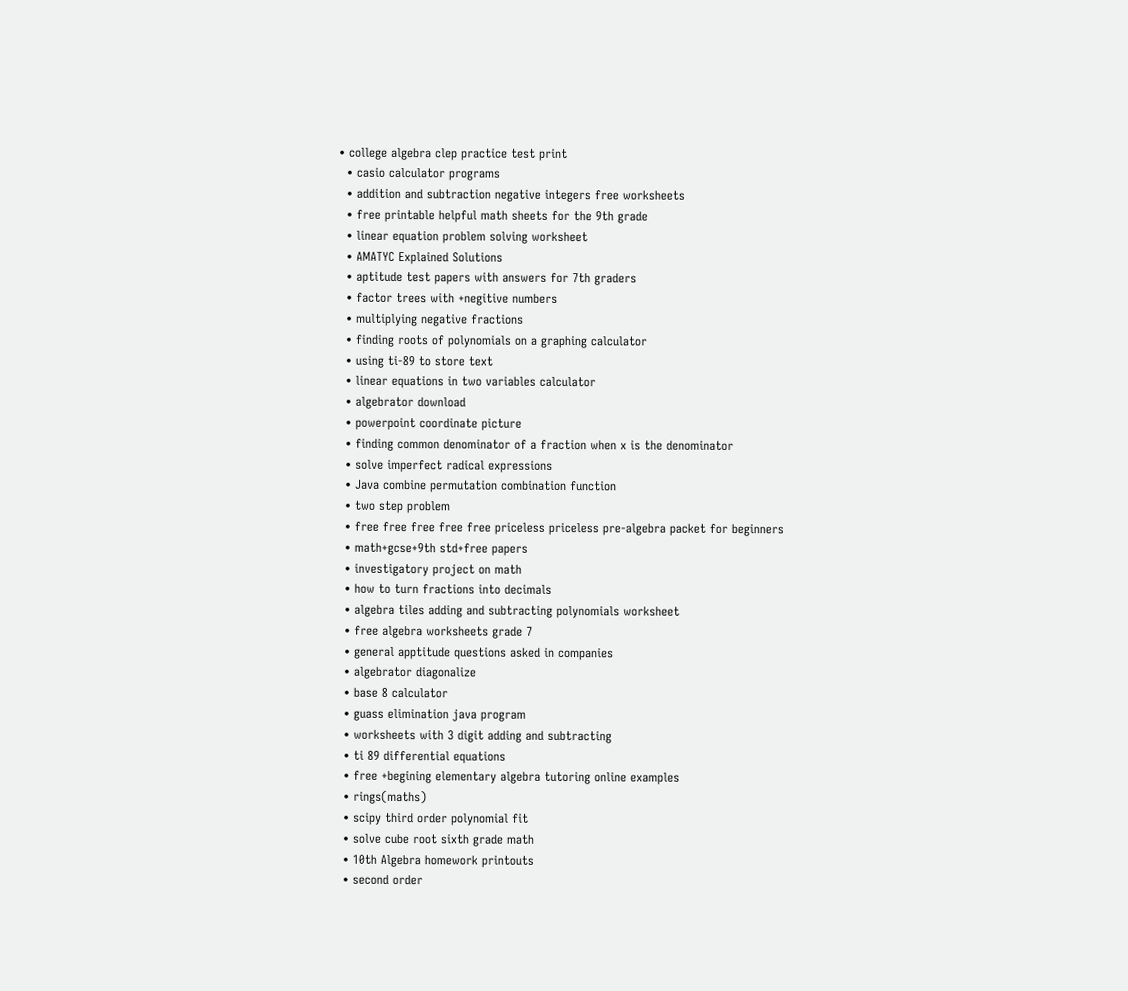• college algebra clep practice test print
  • casio calculator programs
  • addition and subtraction negative integers free worksheets
  • free printable helpful math sheets for the 9th grade
  • linear equation problem solving worksheet
  • AMATYC Explained Solutions
  • aptitude test papers with answers for 7th graders
  • factor trees with +negitive numbers
  • multiplying negative fractions
  • finding roots of polynomials on a graphing calculator
  • using ti-89 to store text
  • linear equations in two variables calculator
  • algebrator download
  • powerpoint coordinate picture
  • finding common denominator of a fraction when x is the denominator
  • solve imperfect radical expressions
  • Java combine permutation combination function
  • two step problem
  • free free free free free priceless priceless pre-algebra packet for beginners
  • math+gcse+9th std+free papers
  • investigatory project on math
  • how to turn fractions into decimals
  • algebra tiles adding and subtracting polynomials worksheet
  • free algebra worksheets grade 7
  • general apptitude questions asked in companies
  • algebrator diagonalize
  • base 8 calculator
  • guass elimination java program
  • worksheets with 3 digit adding and subtracting
  • ti 89 differential equations
  • free +begining elementary algebra tutoring online examples
  • rings(maths)
  • scipy third order polynomial fit
  • solve cube root sixth grade math
  • 10th Algebra homework printouts
  • second order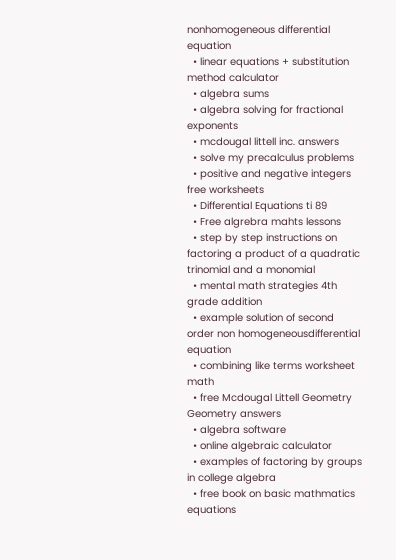nonhomogeneous differential equation
  • linear equations + substitution method calculator
  • algebra sums
  • algebra solving for fractional exponents
  • mcdougal littell inc. answers
  • solve my precalculus problems
  • positive and negative integers free worksheets
  • Differential Equations ti 89
  • Free algrebra mahts lessons
  • step by step instructions on factoring a product of a quadratic trinomial and a monomial
  • mental math strategies 4th grade addition
  • example solution of second order non homogeneousdifferential equation
  • combining like terms worksheet math
  • free Mcdougal Littell Geometry Geometry answers
  • algebra software
  • online algebraic calculator
  • examples of factoring by groups in college algebra
  • free book on basic mathmatics equations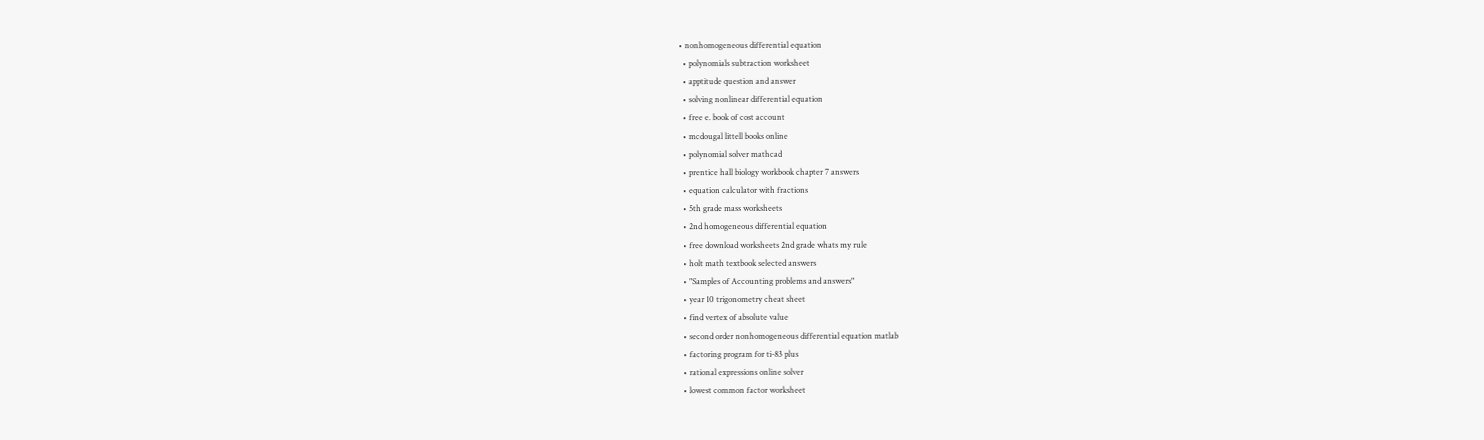• nonhomogeneous differential equation
  • polynomials subtraction worksheet
  • apptitude question and answer
  • solving nonlinear differential equation
  • free e. book of cost account
  • mcdougal littell books online
  • polynomial solver mathcad
  • prentice hall biology workbook chapter 7 answers
  • equation calculator with fractions
  • 5th grade mass worksheets
  • 2nd homogeneous differential equation
  • free download worksheets 2nd grade whats my rule
  • holt math textbook selected answers
  • "Samples of Accounting problems and answers"
  • year 10 trigonometry cheat sheet
  • find vertex of absolute value
  • second order nonhomogeneous differential equation matlab
  • factoring program for ti-83 plus
  • rational expressions online solver
  • lowest common factor worksheet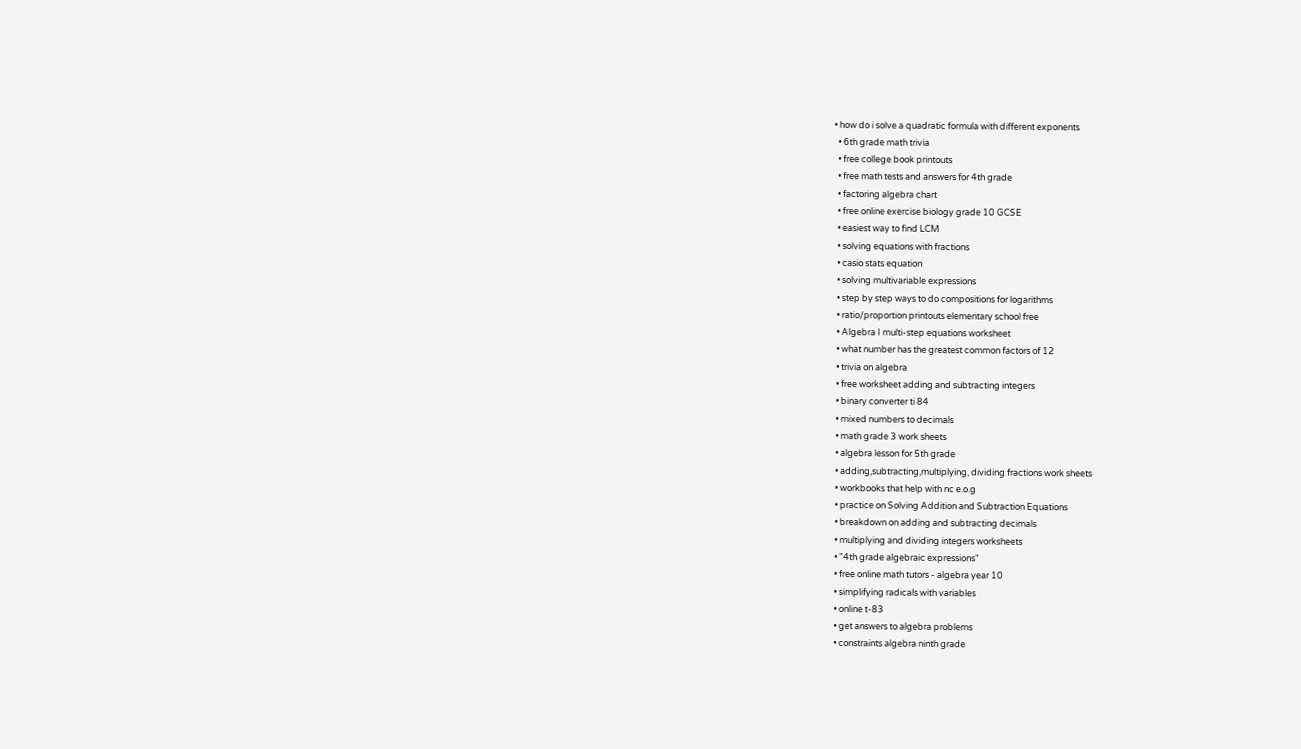• how do i solve a quadratic formula with different exponents
  • 6th grade math trivia
  • free college book printouts
  • free math tests and answers for 4th grade
  • factoring algebra chart
  • free online exercise biology grade 10 GCSE
  • easiest way to find LCM
  • solving equations with fractions
  • casio stats equation
  • solving multivariable expressions
  • step by step ways to do compositions for logarithms
  • ratio/proportion printouts elementary school free
  • Algebra I multi-step equations worksheet
  • what number has the greatest common factors of 12
  • trivia on algebra
  • free worksheet adding and subtracting integers
  • binary converter ti 84
  • mixed numbers to decimals
  • math grade 3 work sheets
  • algebra lesson for 5th grade
  • adding,subtracting,multiplying, dividing fractions work sheets
  • workbooks that help with nc e.o.g
  • practice on Solving Addition and Subtraction Equations
  • breakdown on adding and subtracting decimals
  • multiplying and dividing integers worksheets
  • "4th grade algebraic expressions"
  • free online math tutors - algebra year 10
  • simplifying radicals with variables
  • online t-83
  • get answers to algebra problems
  • constraints algebra ninth grade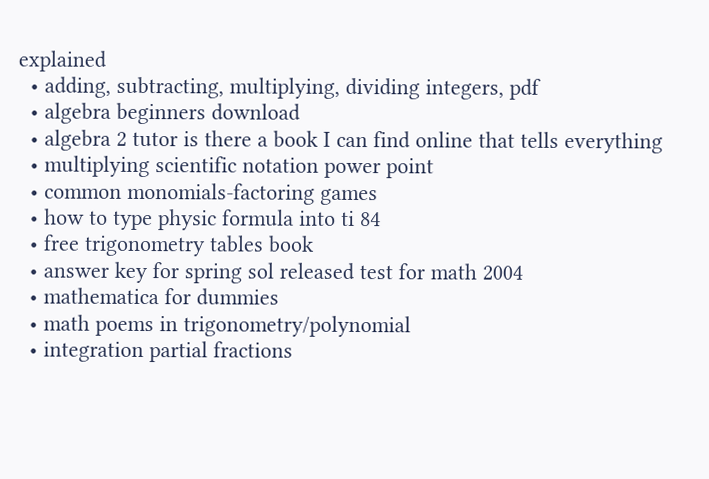explained
  • adding, subtracting, multiplying, dividing integers, pdf
  • algebra beginners download
  • algebra 2 tutor is there a book I can find online that tells everything
  • multiplying scientific notation power point
  • common monomials-factoring games
  • how to type physic formula into ti 84
  • free trigonometry tables book
  • answer key for spring sol released test for math 2004
  • mathematica for dummies
  • math poems in trigonometry/polynomial
  • integration partial fractions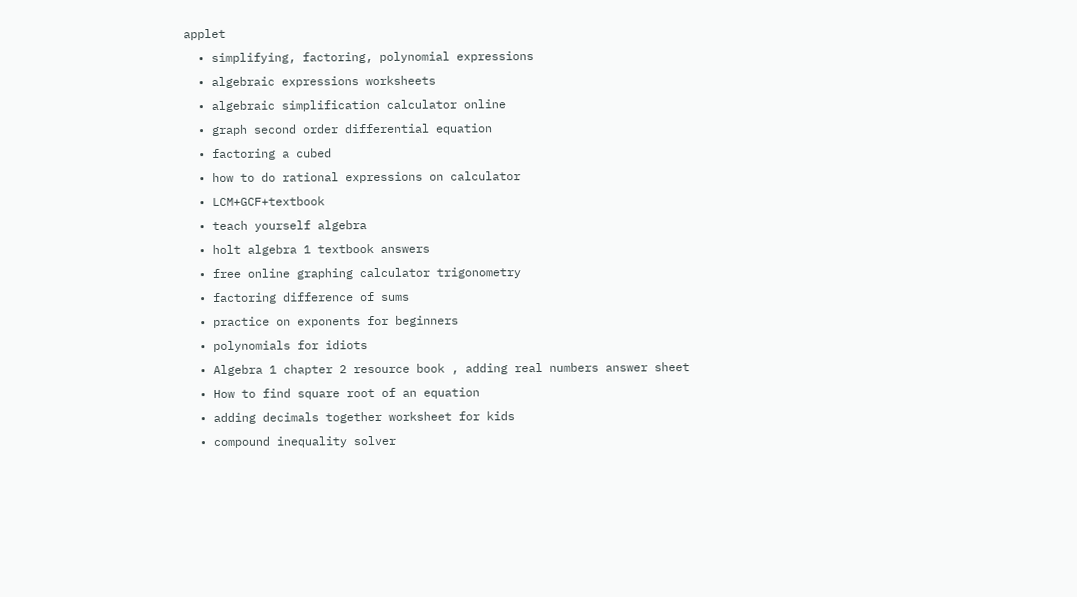applet
  • simplifying, factoring, polynomial expressions
  • algebraic expressions worksheets
  • algebraic simplification calculator online
  • graph second order differential equation
  • factoring a cubed
  • how to do rational expressions on calculator
  • LCM+GCF+textbook
  • teach yourself algebra
  • holt algebra 1 textbook answers
  • free online graphing calculator trigonometry
  • factoring difference of sums
  • practice on exponents for beginners
  • polynomials for idiots
  • Algebra 1 chapter 2 resource book , adding real numbers answer sheet
  • How to find square root of an equation
  • adding decimals together worksheet for kids
  • compound inequality solver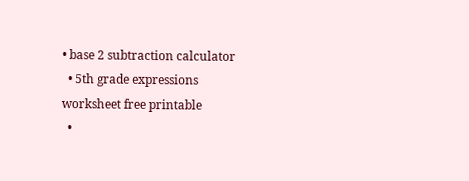• base 2 subtraction calculator
  • 5th grade expressions worksheet free printable
  •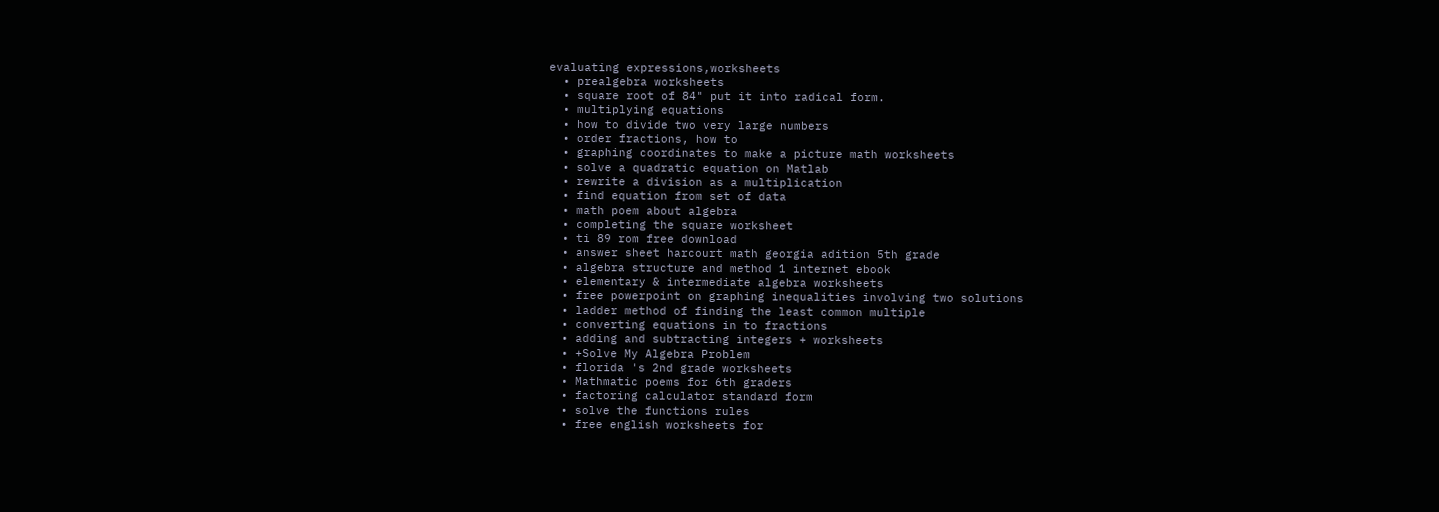evaluating expressions,worksheets
  • prealgebra worksheets
  • square root of 84" put it into radical form.
  • multiplying equations
  • how to divide two very large numbers
  • order fractions, how to
  • graphing coordinates to make a picture math worksheets
  • solve a quadratic equation on Matlab
  • rewrite a division as a multiplication
  • find equation from set of data
  • math poem about algebra
  • completing the square worksheet
  • ti 89 rom free download
  • answer sheet harcourt math georgia adition 5th grade
  • algebra structure and method 1 internet ebook
  • elementary & intermediate algebra worksheets
  • free powerpoint on graphing inequalities involving two solutions
  • ladder method of finding the least common multiple
  • converting equations in to fractions
  • adding and subtracting integers + worksheets
  • +Solve My Algebra Problem
  • florida 's 2nd grade worksheets
  • Mathmatic poems for 6th graders
  • factoring calculator standard form
  • solve the functions rules
  • free english worksheets for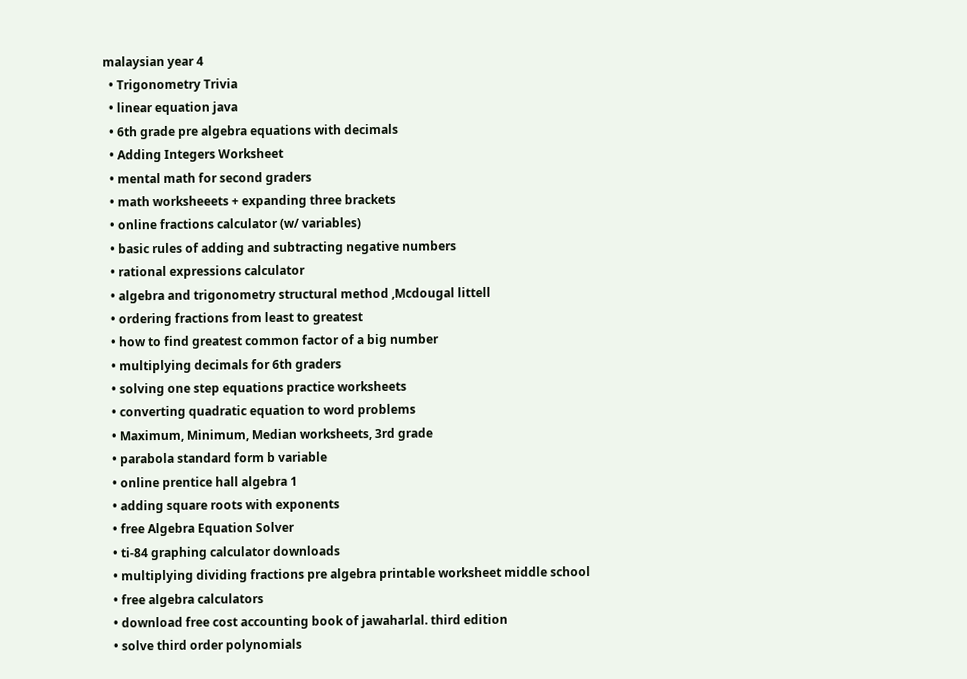malaysian year 4
  • Trigonometry Trivia
  • linear equation java
  • 6th grade pre algebra equations with decimals
  • Adding Integers Worksheet
  • mental math for second graders
  • math worksheeets + expanding three brackets
  • online fractions calculator (w/ variables)
  • basic rules of adding and subtracting negative numbers
  • rational expressions calculator
  • algebra and trigonometry structural method ,Mcdougal littell
  • ordering fractions from least to greatest
  • how to find greatest common factor of a big number
  • multiplying decimals for 6th graders
  • solving one step equations practice worksheets
  • converting quadratic equation to word problems
  • Maximum, Minimum, Median worksheets, 3rd grade
  • parabola standard form b variable
  • online prentice hall algebra 1
  • adding square roots with exponents
  • free Algebra Equation Solver
  • ti-84 graphing calculator downloads
  • multiplying dividing fractions pre algebra printable worksheet middle school
  • free algebra calculators
  • download free cost accounting book of jawaharlal. third edition
  • solve third order polynomials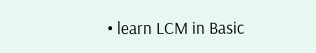• learn LCM in Basic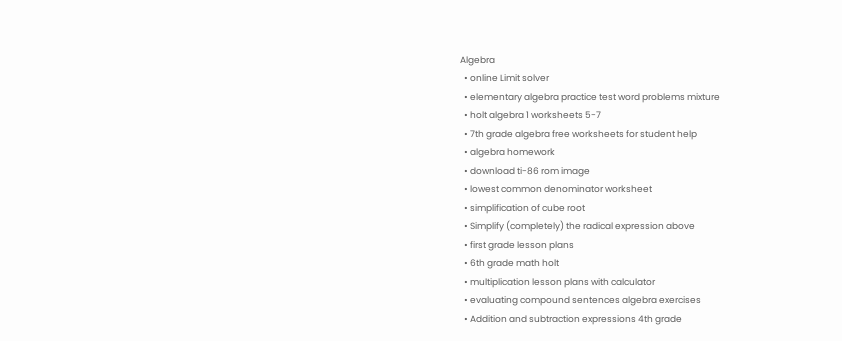Algebra
  • online Limit solver
  • elementary algebra practice test word problems mixture
  • holt algebra 1 worksheets 5-7
  • 7th grade algebra free worksheets for student help
  • algebra homework
  • download ti-86 rom image
  • lowest common denominator worksheet
  • simplification of cube root
  • Simplify (completely) the radical expression above
  • first grade lesson plans
  • 6th grade math holt
  • multiplication lesson plans with calculator
  • evaluating compound sentences algebra exercises
  • Addition and subtraction expressions 4th grade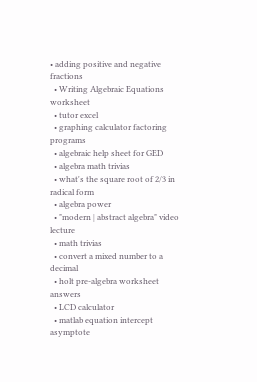• adding positive and negative fractions
  • Writing Algebraic Equations worksheet
  • tutor excel
  • graphing calculator factoring programs
  • algebraic help sheet for GED
  • algebra math trivias
  • what's the square root of 2/3 in radical form
  • algebra power
  • "modern | abstract algebra" video lecture
  • math trivias
  • convert a mixed number to a decimal
  • holt pre-algebra worksheet answers
  • LCD calculator
  • matlab equation intercept asymptote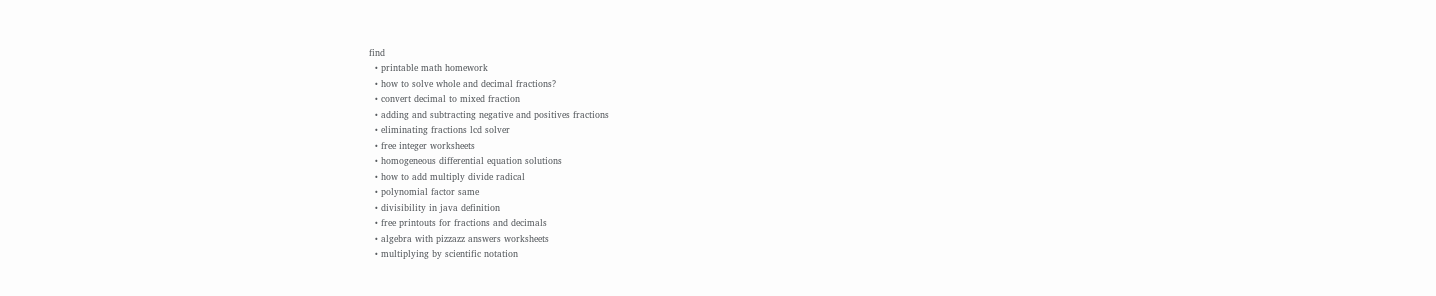find
  • printable math homework
  • how to solve whole and decimal fractions?
  • convert decimal to mixed fraction
  • adding and subtracting negative and positives fractions
  • eliminating fractions lcd solver
  • free integer worksheets
  • homogeneous differential equation solutions
  • how to add multiply divide radical
  • polynomial factor same
  • divisibility in java definition
  • free printouts for fractions and decimals
  • algebra with pizzazz answers worksheets
  • multiplying by scientific notation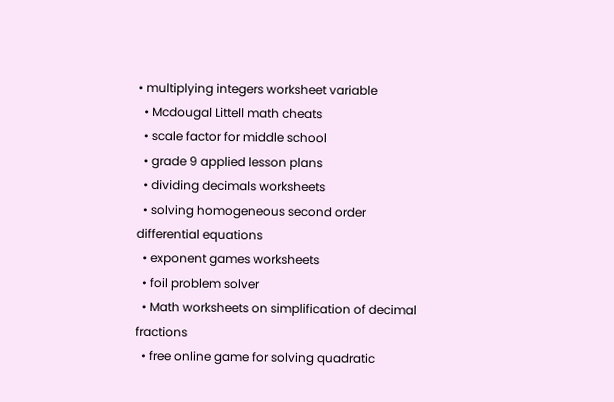• multiplying integers worksheet variable
  • Mcdougal Littell math cheats
  • scale factor for middle school
  • grade 9 applied lesson plans
  • dividing decimals worksheets
  • solving homogeneous second order differential equations
  • exponent games worksheets
  • foil problem solver
  • Math worksheets on simplification of decimal fractions
  • free online game for solving quadratic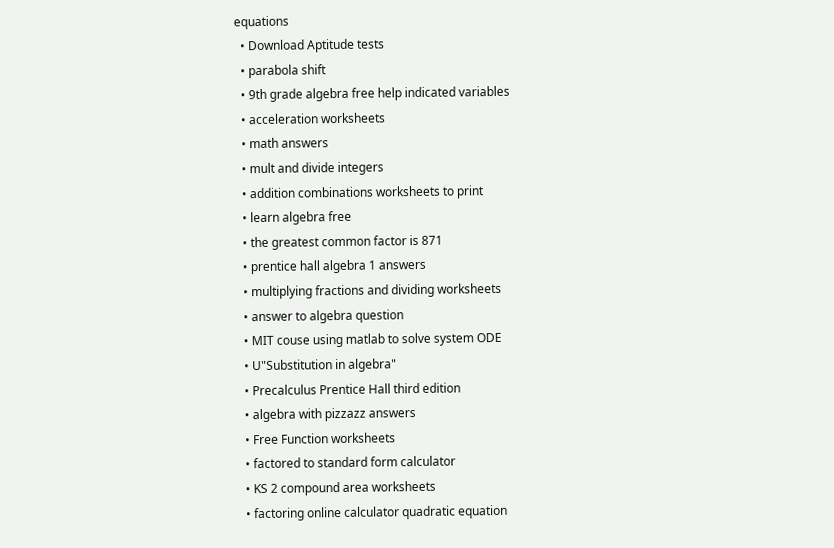equations
  • Download Aptitude tests
  • parabola shift
  • 9th grade algebra free help indicated variables
  • acceleration worksheets
  • math answers
  • mult and divide integers
  • addition combinations worksheets to print
  • learn algebra free
  • the greatest common factor is 871
  • prentice hall algebra 1 answers
  • multiplying fractions and dividing worksheets
  • answer to algebra question
  • MIT couse using matlab to solve system ODE
  • U"Substitution in algebra"
  • Precalculus Prentice Hall third edition
  • algebra with pizzazz answers
  • Free Function worksheets
  • factored to standard form calculator
  • KS 2 compound area worksheets
  • factoring online calculator quadratic equation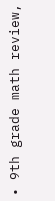• 9th grade math review,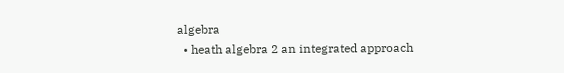algebra
  • heath algebra 2 an integrated approach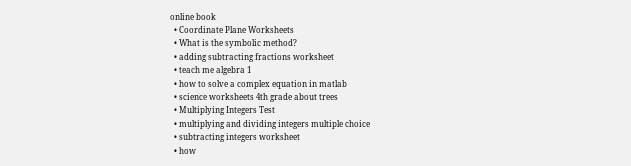online book
  • Coordinate Plane Worksheets
  • What is the symbolic method?
  • adding subtracting fractions worksheet
  • teach me algebra 1
  • how to solve a complex equation in matlab
  • science worksheets 4th grade about trees
  • Multiplying Integers Test
  • multiplying and dividing integers multiple choice
  • subtracting integers worksheet
  • how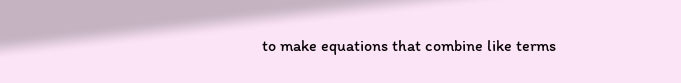to make equations that combine like terms